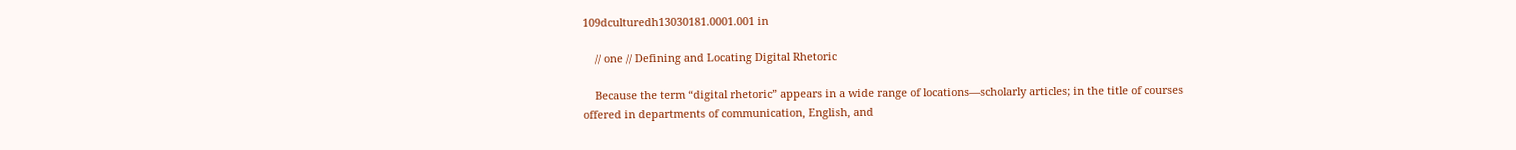109dculturedh13030181.0001.001 in

    // one // Defining and Locating Digital Rhetoric

    Because the term “digital rhetoric” appears in a wide range of locations—scholarly articles; in the title of courses offered in departments of communication, English, and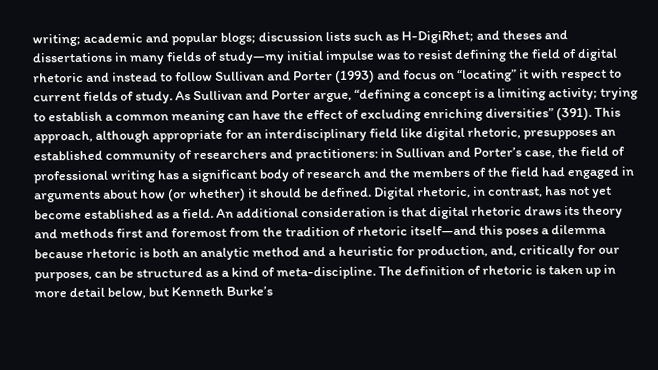writing; academic and popular blogs; discussion lists such as H-DigiRhet; and theses and dissertations in many fields of study—my initial impulse was to resist defining the field of digital rhetoric and instead to follow Sullivan and Porter (1993) and focus on “locating” it with respect to current fields of study. As Sullivan and Porter argue, “defining a concept is a limiting activity; trying to establish a common meaning can have the effect of excluding enriching diversities” (391). This approach, although appropriate for an interdisciplinary field like digital rhetoric, presupposes an established community of researchers and practitioners: in Sullivan and Porter’s case, the field of professional writing has a significant body of research and the members of the field had engaged in arguments about how (or whether) it should be defined. Digital rhetoric, in contrast, has not yet become established as a field. An additional consideration is that digital rhetoric draws its theory and methods first and foremost from the tradition of rhetoric itself—and this poses a dilemma because rhetoric is both an analytic method and a heuristic for production, and, critically for our purposes, can be structured as a kind of meta-discipline. The definition of rhetoric is taken up in more detail below, but Kenneth Burke’s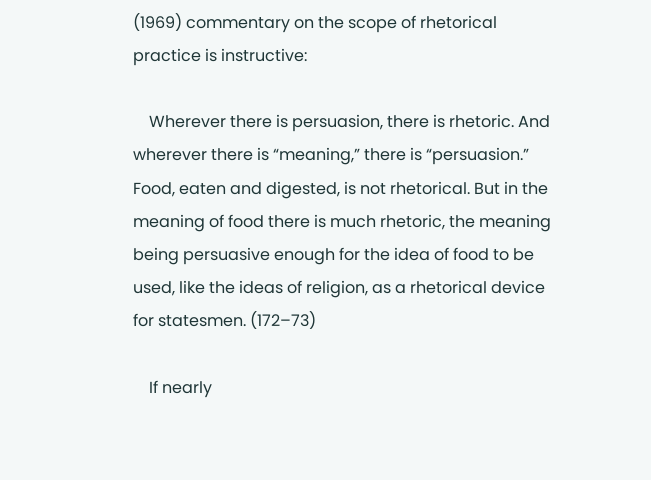(1969) commentary on the scope of rhetorical practice is instructive:

    Wherever there is persuasion, there is rhetoric. And wherever there is “meaning,” there is “persuasion.” Food, eaten and digested, is not rhetorical. But in the meaning of food there is much rhetoric, the meaning being persuasive enough for the idea of food to be used, like the ideas of religion, as a rhetorical device for statesmen. (172–73)

    If nearly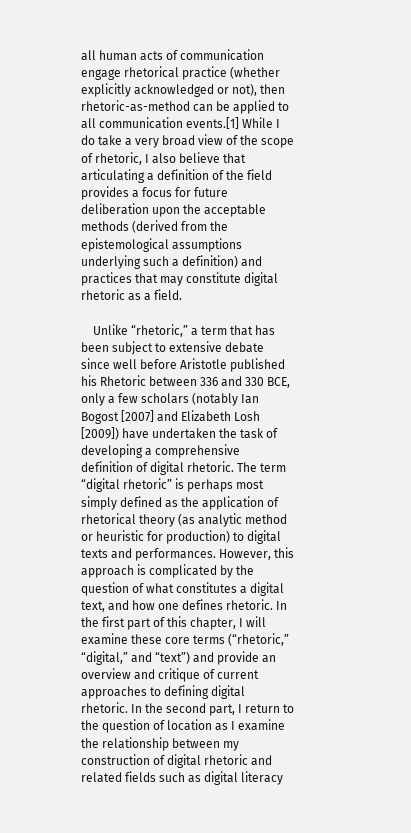all human acts of communication engage rhetorical practice (whether explicitly acknowledged or not), then rhetoric-as-method can be applied to all communication events.[1] While I do take a very broad view of the scope of rhetoric, I also believe that articulating a definition of the field provides a focus for future deliberation upon the acceptable methods (derived from the epistemological assumptions underlying such a definition) and practices that may constitute digital rhetoric as a field.

    Unlike “rhetoric,” a term that has been subject to extensive debate since well before Aristotle published his Rhetoric between 336 and 330 BCE, only a few scholars (notably Ian Bogost [2007] and Elizabeth Losh [2009]) have undertaken the task of developing a comprehensive definition of digital rhetoric. The term “digital rhetoric” is perhaps most simply defined as the application of rhetorical theory (as analytic method or heuristic for production) to digital texts and performances. However, this approach is complicated by the question of what constitutes a digital text, and how one defines rhetoric. In the first part of this chapter, I will examine these core terms (“rhetoric,” “digital,” and “text”) and provide an overview and critique of current approaches to defining digital rhetoric. In the second part, I return to the question of location as I examine the relationship between my construction of digital rhetoric and related fields such as digital literacy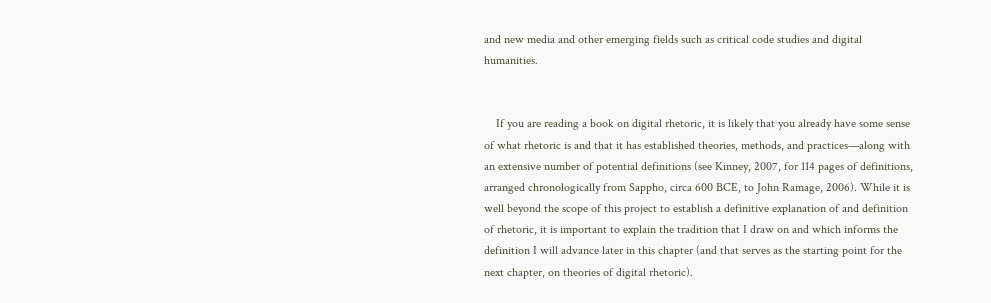and new media and other emerging fields such as critical code studies and digital humanities.


    If you are reading a book on digital rhetoric, it is likely that you already have some sense of what rhetoric is and that it has established theories, methods, and practices—along with an extensive number of potential definitions (see Kinney, 2007, for 114 pages of definitions, arranged chronologically from Sappho, circa 600 BCE, to John Ramage, 2006). While it is well beyond the scope of this project to establish a definitive explanation of and definition of rhetoric, it is important to explain the tradition that I draw on and which informs the definition I will advance later in this chapter (and that serves as the starting point for the next chapter, on theories of digital rhetoric).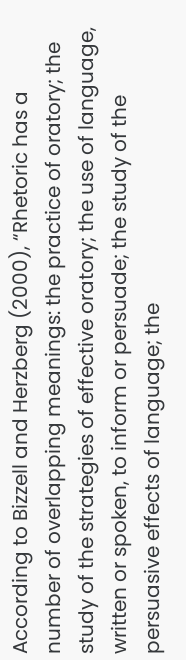According to Bizzell and Herzberg (2000), “Rhetoric has a number of overlapping meanings: the practice of oratory; the study of the strategies of effective oratory; the use of language, written or spoken, to inform or persuade; the study of the persuasive effects of language; the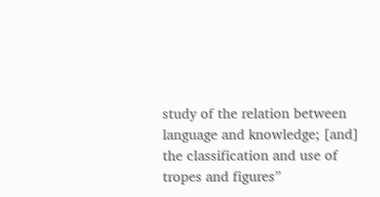study of the relation between language and knowledge; [and] the classification and use of tropes and figures”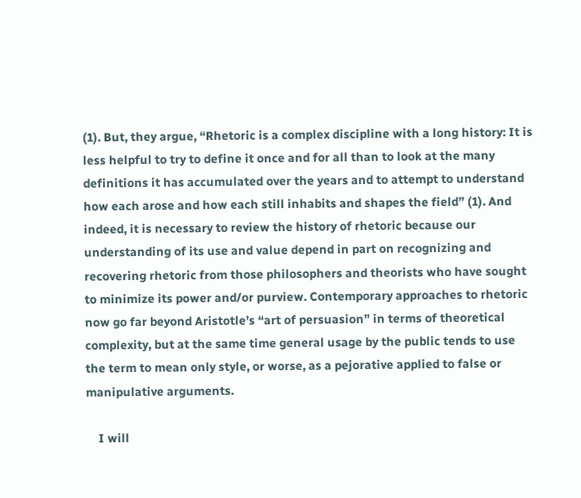(1). But, they argue, “Rhetoric is a complex discipline with a long history: It is less helpful to try to define it once and for all than to look at the many definitions it has accumulated over the years and to attempt to understand how each arose and how each still inhabits and shapes the field” (1). And indeed, it is necessary to review the history of rhetoric because our understanding of its use and value depend in part on recognizing and recovering rhetoric from those philosophers and theorists who have sought to minimize its power and/or purview. Contemporary approaches to rhetoric now go far beyond Aristotle’s “art of persuasion” in terms of theoretical complexity, but at the same time general usage by the public tends to use the term to mean only style, or worse, as a pejorative applied to false or manipulative arguments.

    I will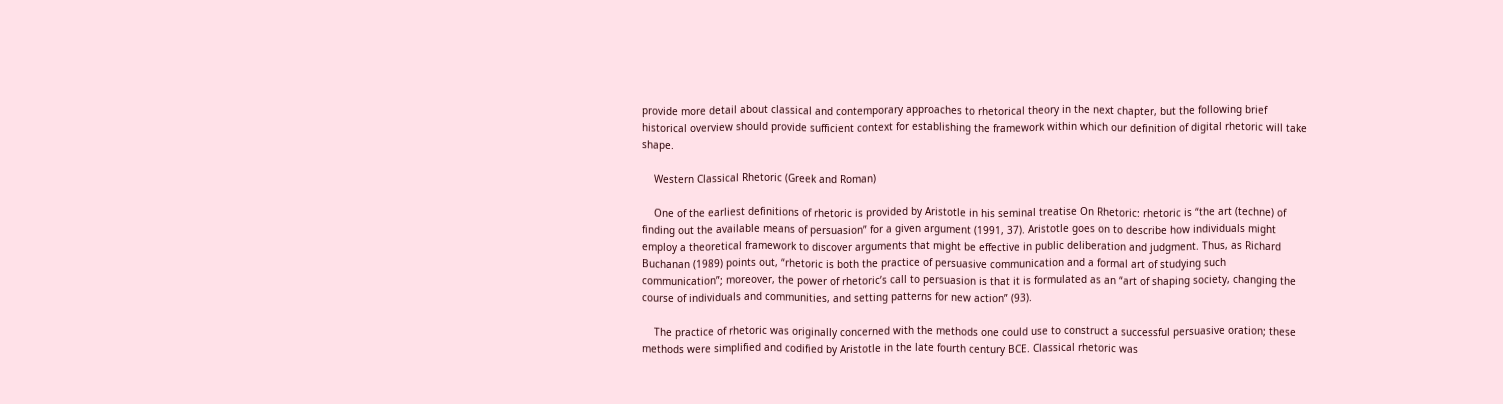provide more detail about classical and contemporary approaches to rhetorical theory in the next chapter, but the following brief historical overview should provide sufficient context for establishing the framework within which our definition of digital rhetoric will take shape.

    Western Classical Rhetoric (Greek and Roman)

    One of the earliest definitions of rhetoric is provided by Aristotle in his seminal treatise On Rhetoric: rhetoric is “the art (techne) of finding out the available means of persuasion” for a given argument (1991, 37). Aristotle goes on to describe how individuals might employ a theoretical framework to discover arguments that might be effective in public deliberation and judgment. Thus, as Richard Buchanan (1989) points out, “rhetoric is both the practice of persuasive communication and a formal art of studying such communication”; moreover, the power of rhetoric’s call to persuasion is that it is formulated as an “art of shaping society, changing the course of individuals and communities, and setting patterns for new action” (93).

    The practice of rhetoric was originally concerned with the methods one could use to construct a successful persuasive oration; these methods were simplified and codified by Aristotle in the late fourth century BCE. Classical rhetoric was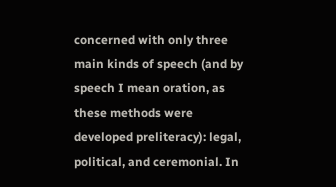concerned with only three main kinds of speech (and by speech I mean oration, as these methods were developed preliteracy): legal, political, and ceremonial. In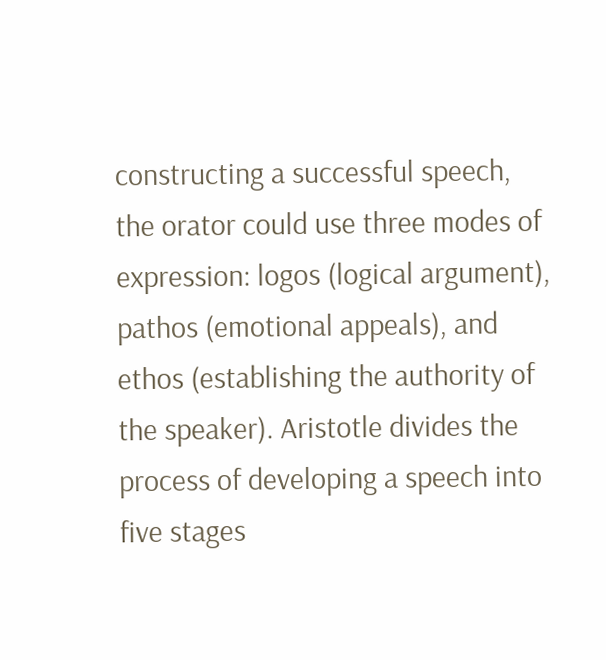constructing a successful speech, the orator could use three modes of expression: logos (logical argument), pathos (emotional appeals), and ethos (establishing the authority of the speaker). Aristotle divides the process of developing a speech into five stages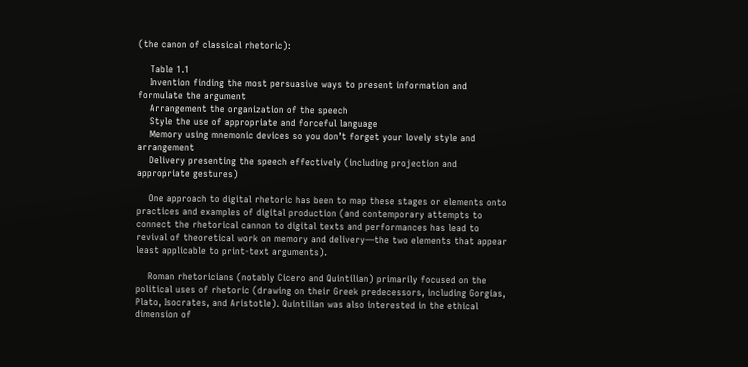(the canon of classical rhetoric):

    Table 1.1
    Invention finding the most persuasive ways to present information and formulate the argument
    Arrangement the organization of the speech
    Style the use of appropriate and forceful language
    Memory using mnemonic devices so you don’t forget your lovely style and arrangement
    Delivery presenting the speech effectively (including projection and appropriate gestures)

    One approach to digital rhetoric has been to map these stages or elements onto practices and examples of digital production (and contemporary attempts to connect the rhetorical cannon to digital texts and performances has lead to revival of theoretical work on memory and delivery—the two elements that appear least applicable to print-text arguments).

    Roman rhetoricians (notably Cicero and Quintilian) primarily focused on the political uses of rhetoric (drawing on their Greek predecessors, including Gorgias, Plato, Isocrates, and Aristotle). Quintilian was also interested in the ethical dimension of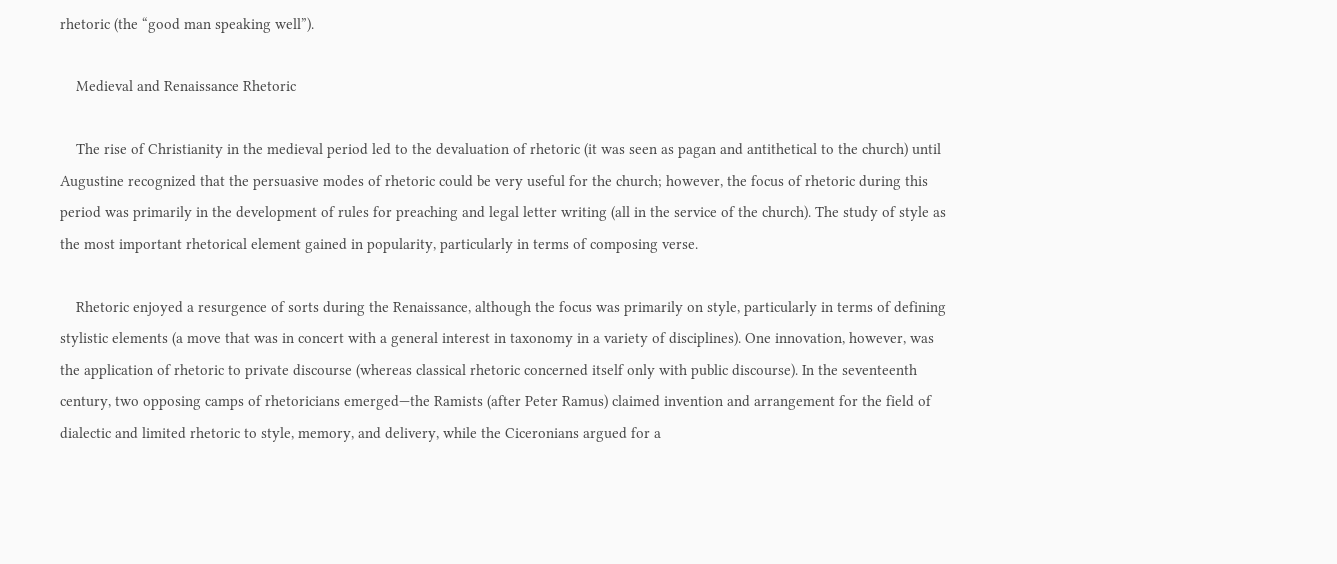rhetoric (the “good man speaking well”).

    Medieval and Renaissance Rhetoric

    The rise of Christianity in the medieval period led to the devaluation of rhetoric (it was seen as pagan and antithetical to the church) until Augustine recognized that the persuasive modes of rhetoric could be very useful for the church; however, the focus of rhetoric during this period was primarily in the development of rules for preaching and legal letter writing (all in the service of the church). The study of style as the most important rhetorical element gained in popularity, particularly in terms of composing verse.

    Rhetoric enjoyed a resurgence of sorts during the Renaissance, although the focus was primarily on style, particularly in terms of defining stylistic elements (a move that was in concert with a general interest in taxonomy in a variety of disciplines). One innovation, however, was the application of rhetoric to private discourse (whereas classical rhetoric concerned itself only with public discourse). In the seventeenth century, two opposing camps of rhetoricians emerged—the Ramists (after Peter Ramus) claimed invention and arrangement for the field of dialectic and limited rhetoric to style, memory, and delivery, while the Ciceronians argued for a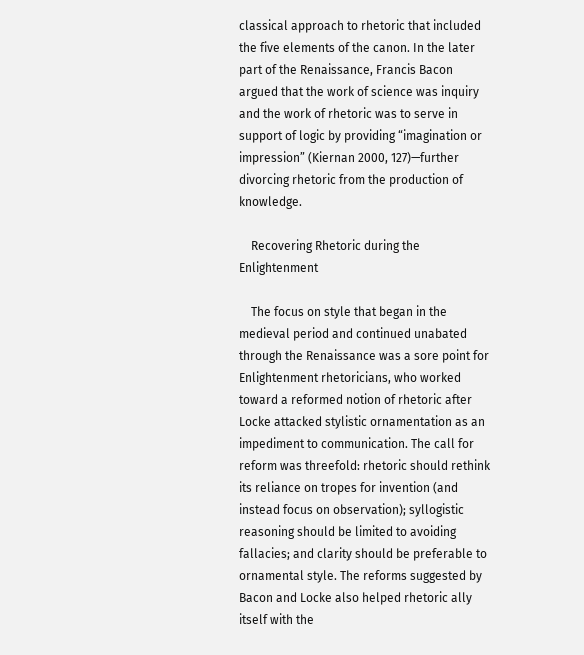classical approach to rhetoric that included the five elements of the canon. In the later part of the Renaissance, Francis Bacon argued that the work of science was inquiry and the work of rhetoric was to serve in support of logic by providing “imagination or impression” (Kiernan 2000, 127)—further divorcing rhetoric from the production of knowledge.

    Recovering Rhetoric during the Enlightenment

    The focus on style that began in the medieval period and continued unabated through the Renaissance was a sore point for Enlightenment rhetoricians, who worked toward a reformed notion of rhetoric after Locke attacked stylistic ornamentation as an impediment to communication. The call for reform was threefold: rhetoric should rethink its reliance on tropes for invention (and instead focus on observation); syllogistic reasoning should be limited to avoiding fallacies; and clarity should be preferable to ornamental style. The reforms suggested by Bacon and Locke also helped rhetoric ally itself with the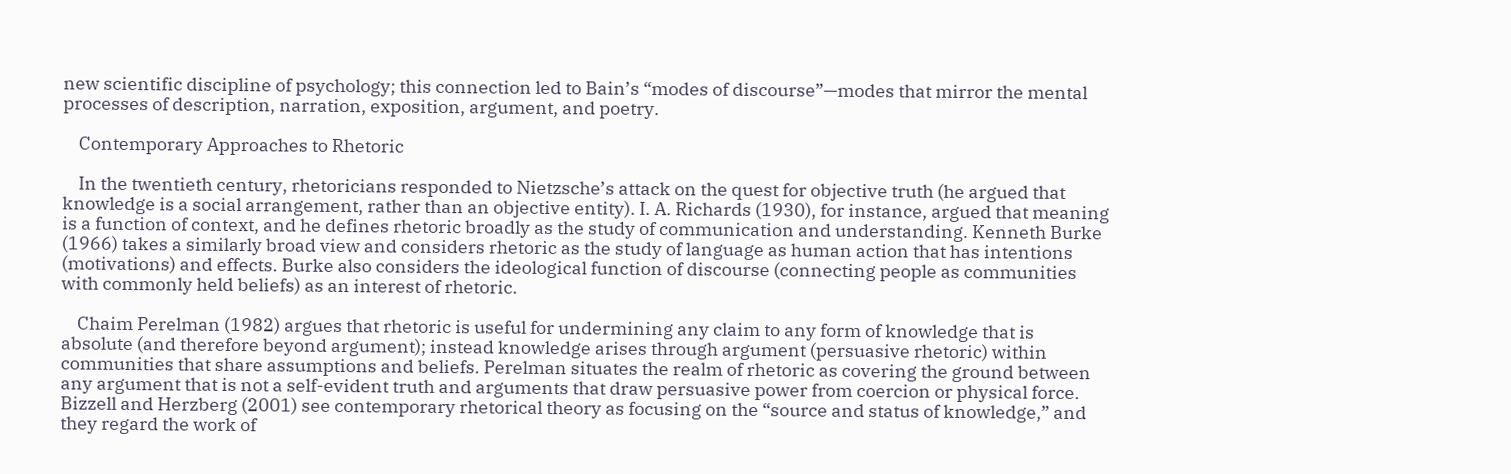new scientific discipline of psychology; this connection led to Bain’s “modes of discourse”—modes that mirror the mental processes of description, narration, exposition, argument, and poetry.

    Contemporary Approaches to Rhetoric

    In the twentieth century, rhetoricians responded to Nietzsche’s attack on the quest for objective truth (he argued that knowledge is a social arrangement, rather than an objective entity). I. A. Richards (1930), for instance, argued that meaning is a function of context, and he defines rhetoric broadly as the study of communication and understanding. Kenneth Burke (1966) takes a similarly broad view and considers rhetoric as the study of language as human action that has intentions (motivations) and effects. Burke also considers the ideological function of discourse (connecting people as communities with commonly held beliefs) as an interest of rhetoric.

    Chaim Perelman (1982) argues that rhetoric is useful for undermining any claim to any form of knowledge that is absolute (and therefore beyond argument); instead knowledge arises through argument (persuasive rhetoric) within communities that share assumptions and beliefs. Perelman situates the realm of rhetoric as covering the ground between any argument that is not a self-evident truth and arguments that draw persuasive power from coercion or physical force. Bizzell and Herzberg (2001) see contemporary rhetorical theory as focusing on the “source and status of knowledge,” and they regard the work of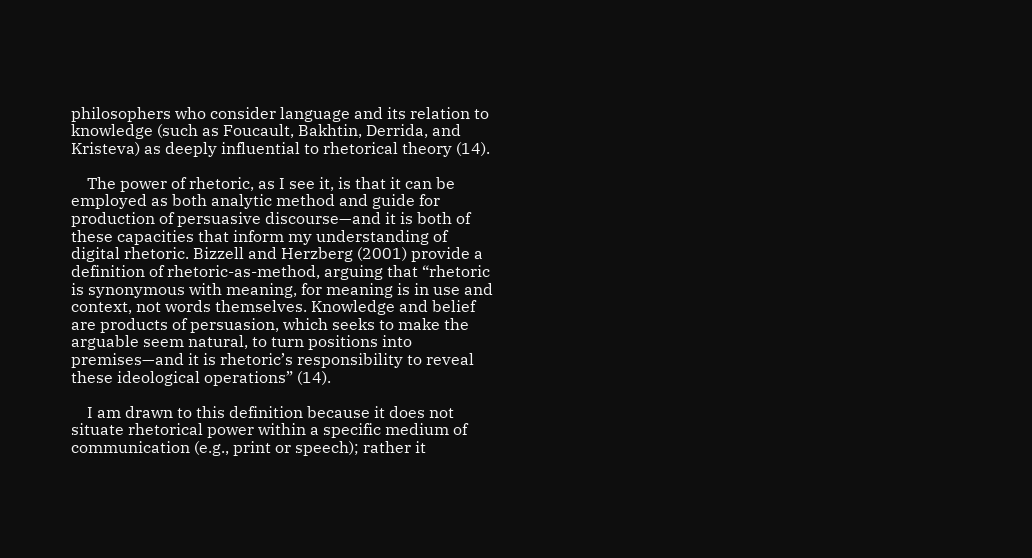philosophers who consider language and its relation to knowledge (such as Foucault, Bakhtin, Derrida, and Kristeva) as deeply influential to rhetorical theory (14).

    The power of rhetoric, as I see it, is that it can be employed as both analytic method and guide for production of persuasive discourse—and it is both of these capacities that inform my understanding of digital rhetoric. Bizzell and Herzberg (2001) provide a definition of rhetoric-as-method, arguing that “rhetoric is synonymous with meaning, for meaning is in use and context, not words themselves. Knowledge and belief are products of persuasion, which seeks to make the arguable seem natural, to turn positions into premises—and it is rhetoric’s responsibility to reveal these ideological operations” (14).

    I am drawn to this definition because it does not situate rhetorical power within a specific medium of communication (e.g., print or speech); rather it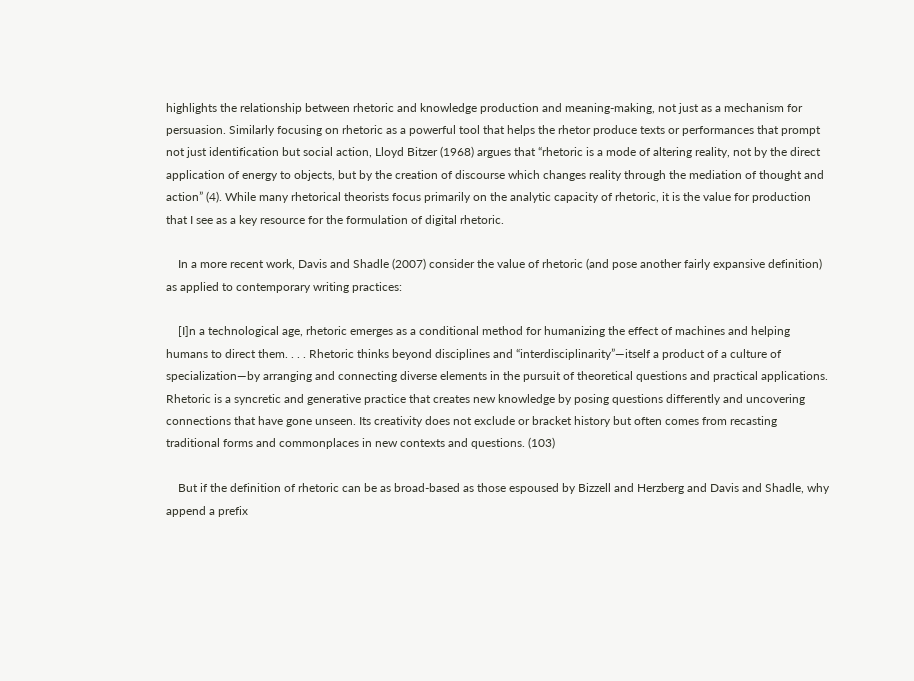highlights the relationship between rhetoric and knowledge production and meaning-making, not just as a mechanism for persuasion. Similarly focusing on rhetoric as a powerful tool that helps the rhetor produce texts or performances that prompt not just identification but social action, Lloyd Bitzer (1968) argues that “rhetoric is a mode of altering reality, not by the direct application of energy to objects, but by the creation of discourse which changes reality through the mediation of thought and action” (4). While many rhetorical theorists focus primarily on the analytic capacity of rhetoric, it is the value for production that I see as a key resource for the formulation of digital rhetoric.

    In a more recent work, Davis and Shadle (2007) consider the value of rhetoric (and pose another fairly expansive definition) as applied to contemporary writing practices:

    [I]n a technological age, rhetoric emerges as a conditional method for humanizing the effect of machines and helping humans to direct them. . . . Rhetoric thinks beyond disciplines and “interdisciplinarity”—itself a product of a culture of specialization—by arranging and connecting diverse elements in the pursuit of theoretical questions and practical applications. Rhetoric is a syncretic and generative practice that creates new knowledge by posing questions differently and uncovering connections that have gone unseen. Its creativity does not exclude or bracket history but often comes from recasting traditional forms and commonplaces in new contexts and questions. (103)

    But if the definition of rhetoric can be as broad-based as those espoused by Bizzell and Herzberg and Davis and Shadle, why append a prefix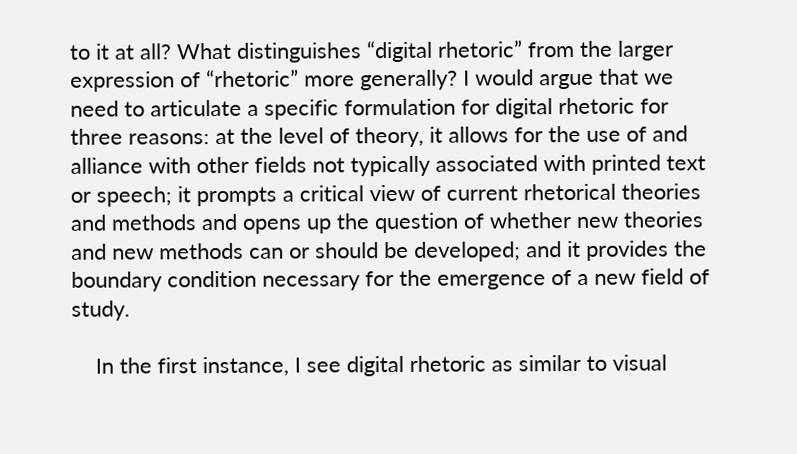to it at all? What distinguishes “digital rhetoric” from the larger expression of “rhetoric” more generally? I would argue that we need to articulate a specific formulation for digital rhetoric for three reasons: at the level of theory, it allows for the use of and alliance with other fields not typically associated with printed text or speech; it prompts a critical view of current rhetorical theories and methods and opens up the question of whether new theories and new methods can or should be developed; and it provides the boundary condition necessary for the emergence of a new field of study.

    In the first instance, I see digital rhetoric as similar to visual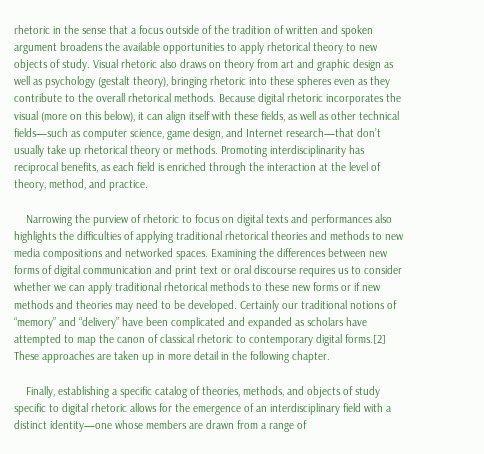rhetoric in the sense that a focus outside of the tradition of written and spoken argument broadens the available opportunities to apply rhetorical theory to new objects of study. Visual rhetoric also draws on theory from art and graphic design as well as psychology (gestalt theory), bringing rhetoric into these spheres even as they contribute to the overall rhetorical methods. Because digital rhetoric incorporates the visual (more on this below), it can align itself with these fields, as well as other technical fields—such as computer science, game design, and Internet research—that don’t usually take up rhetorical theory or methods. Promoting interdisciplinarity has reciprocal benefits, as each field is enriched through the interaction at the level of theory, method, and practice.

    Narrowing the purview of rhetoric to focus on digital texts and performances also highlights the difficulties of applying traditional rhetorical theories and methods to new media compositions and networked spaces. Examining the differences between new forms of digital communication and print text or oral discourse requires us to consider whether we can apply traditional rhetorical methods to these new forms or if new methods and theories may need to be developed. Certainly our traditional notions of “memory” and “delivery” have been complicated and expanded as scholars have attempted to map the canon of classical rhetoric to contemporary digital forms.[2] These approaches are taken up in more detail in the following chapter.

    Finally, establishing a specific catalog of theories, methods, and objects of study specific to digital rhetoric allows for the emergence of an interdisciplinary field with a distinct identity—one whose members are drawn from a range of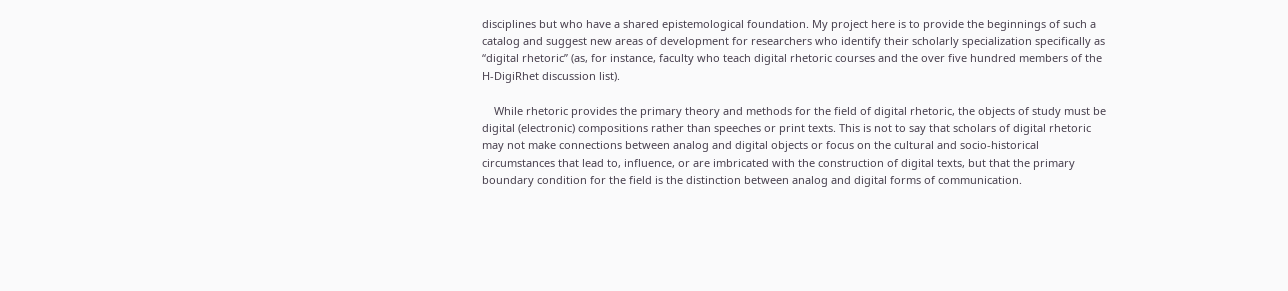disciplines but who have a shared epistemological foundation. My project here is to provide the beginnings of such a catalog and suggest new areas of development for researchers who identify their scholarly specialization specifically as “digital rhetoric” (as, for instance, faculty who teach digital rhetoric courses and the over five hundred members of the H-DigiRhet discussion list).

    While rhetoric provides the primary theory and methods for the field of digital rhetoric, the objects of study must be digital (electronic) compositions rather than speeches or print texts. This is not to say that scholars of digital rhetoric may not make connections between analog and digital objects or focus on the cultural and socio-historical circumstances that lead to, influence, or are imbricated with the construction of digital texts, but that the primary boundary condition for the field is the distinction between analog and digital forms of communication.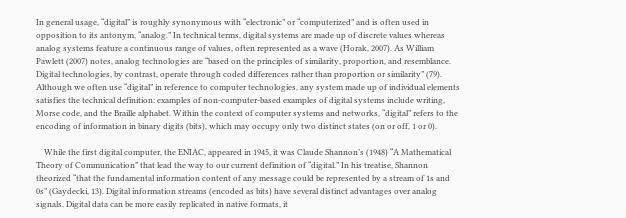In general usage, “digital” is roughly synonymous with “electronic” or “computerized” and is often used in opposition to its antonym, “analog.” In technical terms, digital systems are made up of discrete values whereas analog systems feature a continuous range of values, often represented as a wave (Horak, 2007). As William Pawlett (2007) notes, analog technologies are “based on the principles of similarity, proportion, and resemblance. Digital technologies, by contrast, operate through coded differences rather than proportion or similarity” (79). Although we often use “digital” in reference to computer technologies, any system made up of individual elements satisfies the technical definition: examples of non-computer-based examples of digital systems include writing, Morse code, and the Braille alphabet. Within the context of computer systems and networks, “digital” refers to the encoding of information in binary digits (bits), which may occupy only two distinct states (on or off, 1 or 0).

    While the first digital computer, the ENIAC, appeared in 1945, it was Claude Shannon’s (1948) “A Mathematical Theory of Communication” that lead the way to our current definition of “digital.” In his treatise, Shannon theorized “that the fundamental information content of any message could be represented by a stream of 1s and 0s” (Gaydecki, 13). Digital information streams (encoded as bits) have several distinct advantages over analog signals. Digital data can be more easily replicated in native formats, it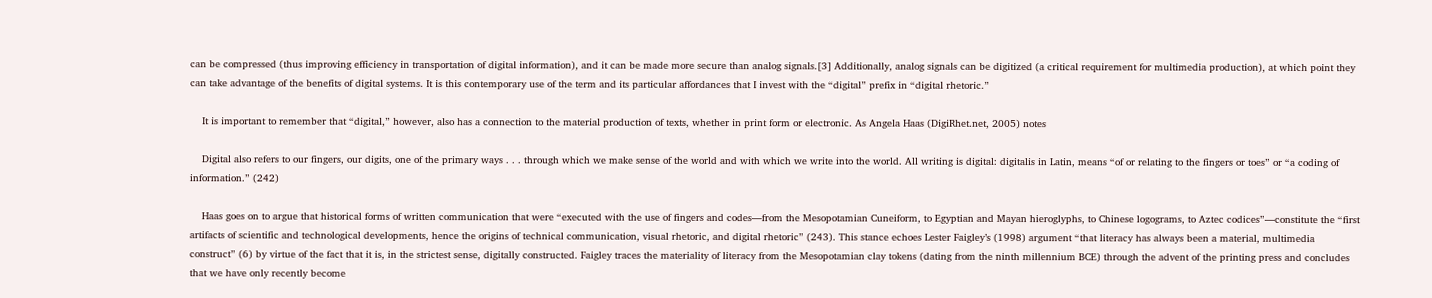can be compressed (thus improving efficiency in transportation of digital information), and it can be made more secure than analog signals.[3] Additionally, analog signals can be digitized (a critical requirement for multimedia production), at which point they can take advantage of the benefits of digital systems. It is this contemporary use of the term and its particular affordances that I invest with the “digital” prefix in “digital rhetoric.”

    It is important to remember that “digital,” however, also has a connection to the material production of texts, whether in print form or electronic. As Angela Haas (DigiRhet.net, 2005) notes

    Digital also refers to our fingers, our digits, one of the primary ways . . . through which we make sense of the world and with which we write into the world. All writing is digital: digitalis in Latin, means “of or relating to the fingers or toes” or “a coding of information.” (242)

    Haas goes on to argue that historical forms of written communication that were “executed with the use of fingers and codes—from the Mesopotamian Cuneiform, to Egyptian and Mayan hieroglyphs, to Chinese logograms, to Aztec codices”—constitute the “first artifacts of scientific and technological developments, hence the origins of technical communication, visual rhetoric, and digital rhetoric” (243). This stance echoes Lester Faigley’s (1998) argument “that literacy has always been a material, multimedia construct” (6) by virtue of the fact that it is, in the strictest sense, digitally constructed. Faigley traces the materiality of literacy from the Mesopotamian clay tokens (dating from the ninth millennium BCE) through the advent of the printing press and concludes that we have only recently become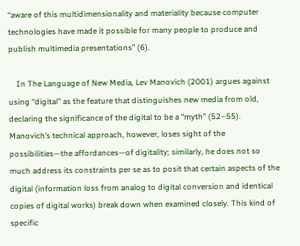“aware of this multidimensionality and materiality because computer technologies have made it possible for many people to produce and publish multimedia presentations” (6).

    In The Language of New Media, Lev Manovich (2001) argues against using “digital” as the feature that distinguishes new media from old, declaring the significance of the digital to be a “myth” (52–55). Manovich’s technical approach, however, loses sight of the possibilities—the affordances—of digitality; similarly, he does not so much address its constraints per se as to posit that certain aspects of the digital (information loss from analog to digital conversion and identical copies of digital works) break down when examined closely. This kind of specific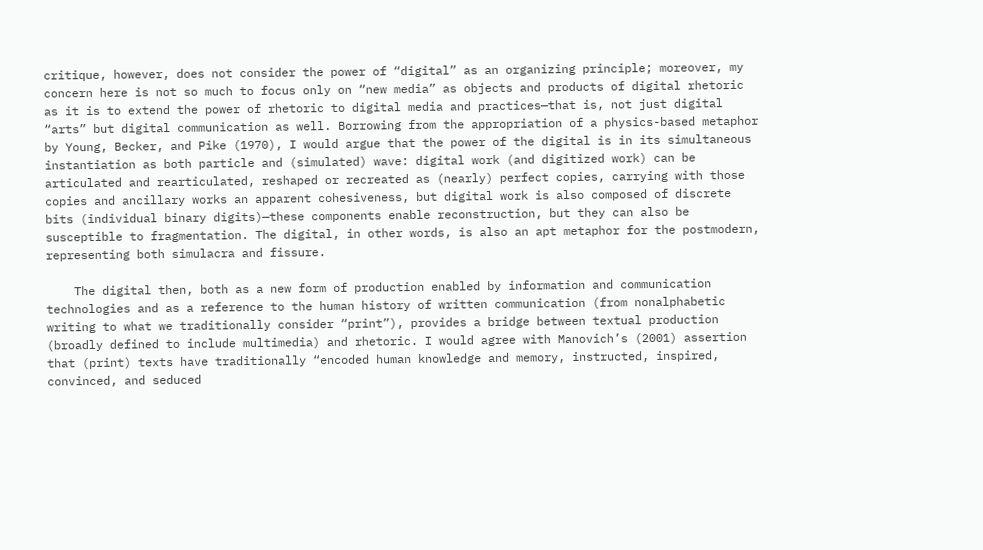critique, however, does not consider the power of “digital” as an organizing principle; moreover, my concern here is not so much to focus only on “new media” as objects and products of digital rhetoric as it is to extend the power of rhetoric to digital media and practices—that is, not just digital “arts” but digital communication as well. Borrowing from the appropriation of a physics-based metaphor by Young, Becker, and Pike (1970), I would argue that the power of the digital is in its simultaneous instantiation as both particle and (simulated) wave: digital work (and digitized work) can be articulated and rearticulated, reshaped or recreated as (nearly) perfect copies, carrying with those copies and ancillary works an apparent cohesiveness, but digital work is also composed of discrete bits (individual binary digits)—these components enable reconstruction, but they can also be susceptible to fragmentation. The digital, in other words, is also an apt metaphor for the postmodern, representing both simulacra and fissure.

    The digital then, both as a new form of production enabled by information and communication technologies and as a reference to the human history of written communication (from nonalphabetic writing to what we traditionally consider “print”), provides a bridge between textual production (broadly defined to include multimedia) and rhetoric. I would agree with Manovich’s (2001) assertion that (print) texts have traditionally “encoded human knowledge and memory, instructed, inspired, convinced, and seduced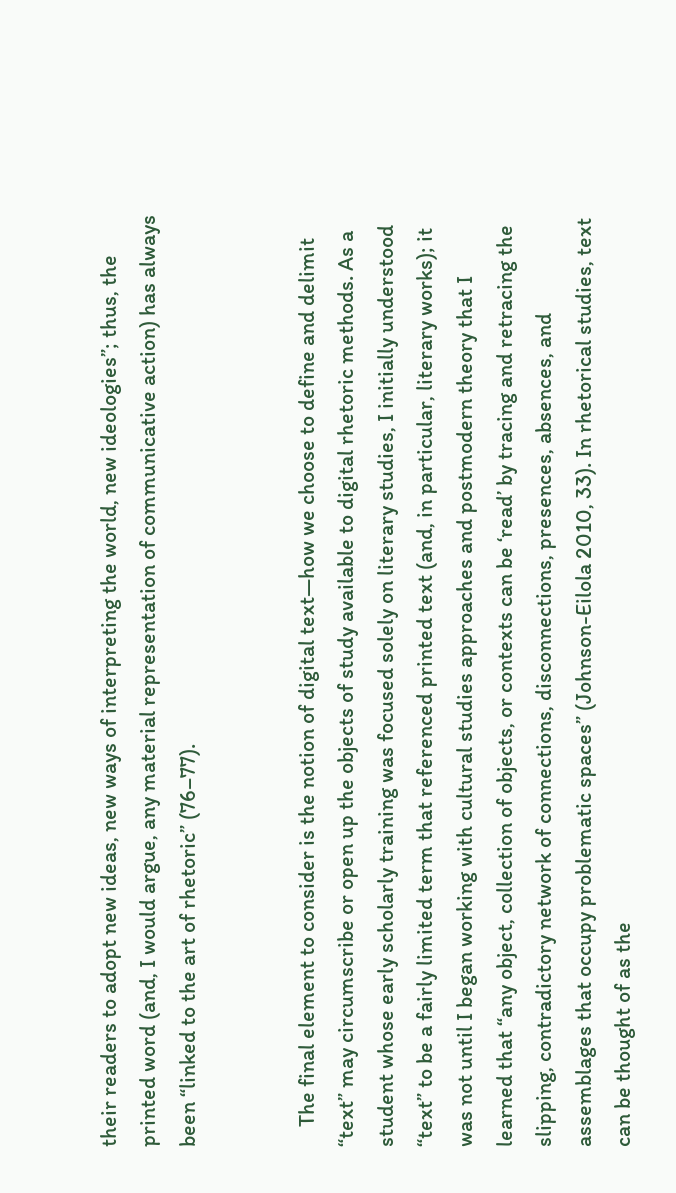their readers to adopt new ideas, new ways of interpreting the world, new ideologies”; thus, the printed word (and, I would argue, any material representation of communicative action) has always been “linked to the art of rhetoric” (76–77).


    The final element to consider is the notion of digital text—how we choose to define and delimit “text” may circumscribe or open up the objects of study available to digital rhetoric methods. As a student whose early scholarly training was focused solely on literary studies, I initially understood “text” to be a fairly limited term that referenced printed text (and, in particular, literary works); it was not until I began working with cultural studies approaches and postmodern theory that I learned that “any object, collection of objects, or contexts can be ‘read’ by tracing and retracing the slipping, contradictory network of connections, disconnections, presences, absences, and assemblages that occupy problematic spaces” (Johnson-Eilola 2010, 33). In rhetorical studies, text can be thought of as the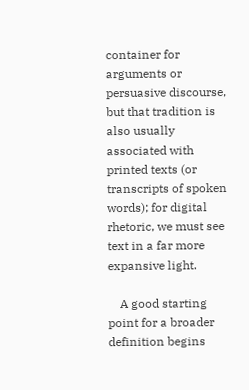container for arguments or persuasive discourse, but that tradition is also usually associated with printed texts (or transcripts of spoken words); for digital rhetoric, we must see text in a far more expansive light.

    A good starting point for a broader definition begins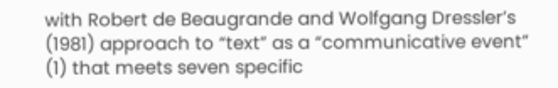with Robert de Beaugrande and Wolfgang Dressler’s (1981) approach to “text” as a “communicative event” (1) that meets seven specific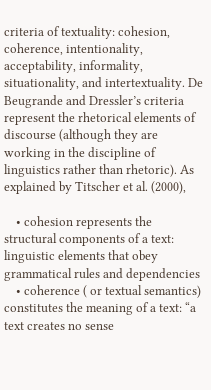criteria of textuality: cohesion, coherence, intentionality, acceptability, informality, situationality, and intertextuality. De Beugrande and Dressler’s criteria represent the rhetorical elements of discourse (although they are working in the discipline of linguistics rather than rhetoric). As explained by Titscher et al. (2000),

    • cohesion represents the structural components of a text: linguistic elements that obey grammatical rules and dependencies
    • coherence ( or textual semantics) constitutes the meaning of a text: “a text creates no sense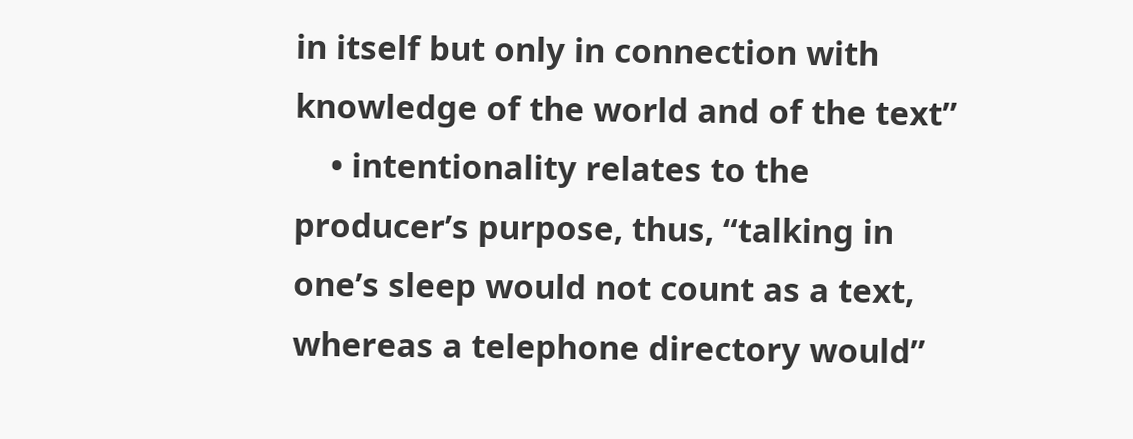in itself but only in connection with knowledge of the world and of the text”
    • intentionality relates to the producer’s purpose, thus, “talking in one’s sleep would not count as a text, whereas a telephone directory would”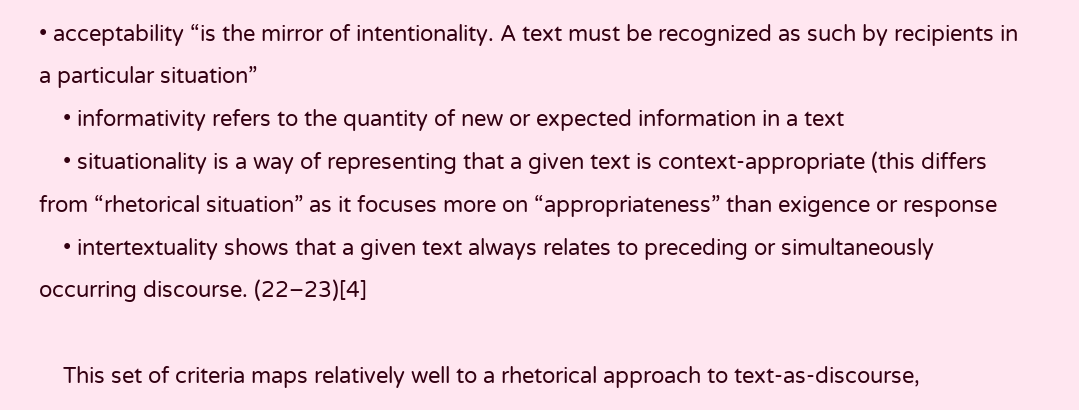• acceptability “is the mirror of intentionality. A text must be recognized as such by recipients in a particular situation”
    • informativity refers to the quantity of new or expected information in a text
    • situationality is a way of representing that a given text is context-appropriate (this differs from “rhetorical situation” as it focuses more on “appropriateness” than exigence or response
    • intertextuality shows that a given text always relates to preceding or simultaneously occurring discourse. (22–23)[4]

    This set of criteria maps relatively well to a rhetorical approach to text-as-discourse,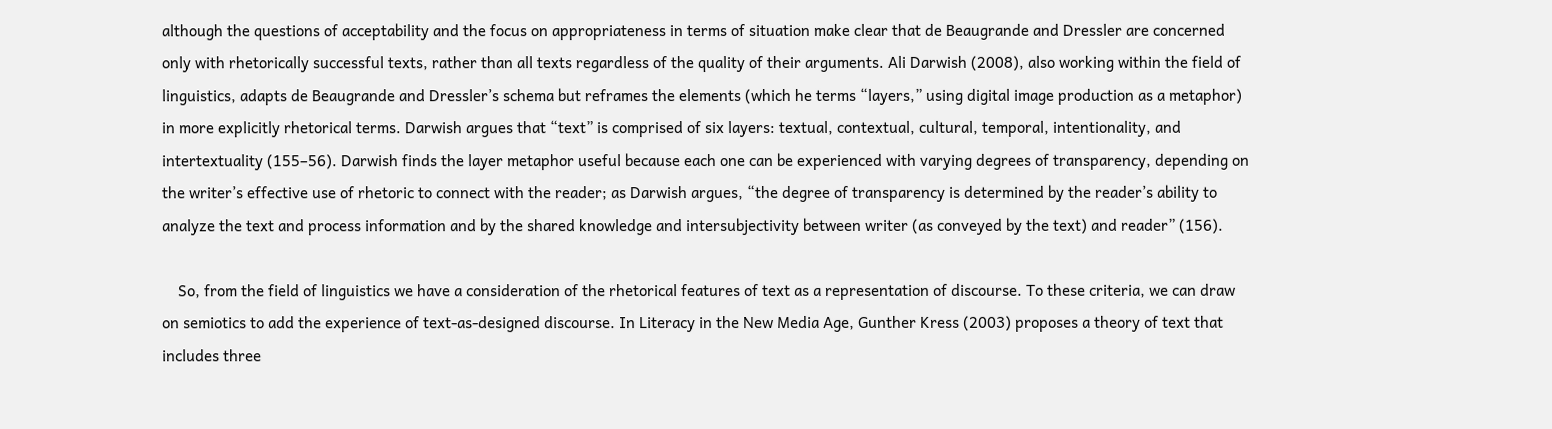although the questions of acceptability and the focus on appropriateness in terms of situation make clear that de Beaugrande and Dressler are concerned only with rhetorically successful texts, rather than all texts regardless of the quality of their arguments. Ali Darwish (2008), also working within the field of linguistics, adapts de Beaugrande and Dressler’s schema but reframes the elements (which he terms “layers,” using digital image production as a metaphor) in more explicitly rhetorical terms. Darwish argues that “text” is comprised of six layers: textual, contextual, cultural, temporal, intentionality, and intertextuality (155–56). Darwish finds the layer metaphor useful because each one can be experienced with varying degrees of transparency, depending on the writer’s effective use of rhetoric to connect with the reader; as Darwish argues, “the degree of transparency is determined by the reader’s ability to analyze the text and process information and by the shared knowledge and intersubjectivity between writer (as conveyed by the text) and reader” (156).

    So, from the field of linguistics we have a consideration of the rhetorical features of text as a representation of discourse. To these criteria, we can draw on semiotics to add the experience of text-as-designed discourse. In Literacy in the New Media Age, Gunther Kress (2003) proposes a theory of text that includes three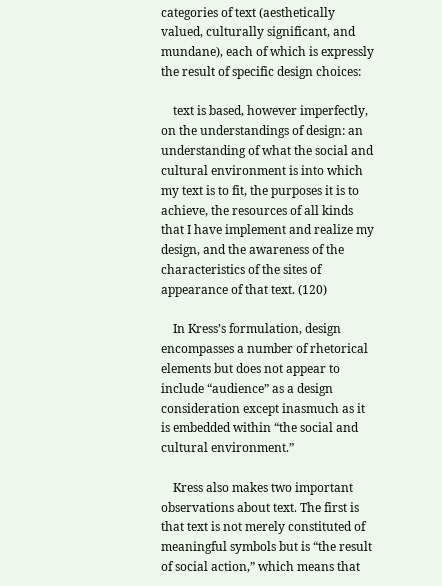categories of text (aesthetically valued, culturally significant, and mundane), each of which is expressly the result of specific design choices:

    text is based, however imperfectly, on the understandings of design: an understanding of what the social and cultural environment is into which my text is to fit, the purposes it is to achieve, the resources of all kinds that I have implement and realize my design, and the awareness of the characteristics of the sites of appearance of that text. (120)

    In Kress’s formulation, design encompasses a number of rhetorical elements but does not appear to include “audience” as a design consideration except inasmuch as it is embedded within “the social and cultural environment.”

    Kress also makes two important observations about text. The first is that text is not merely constituted of meaningful symbols but is “the result of social action,” which means that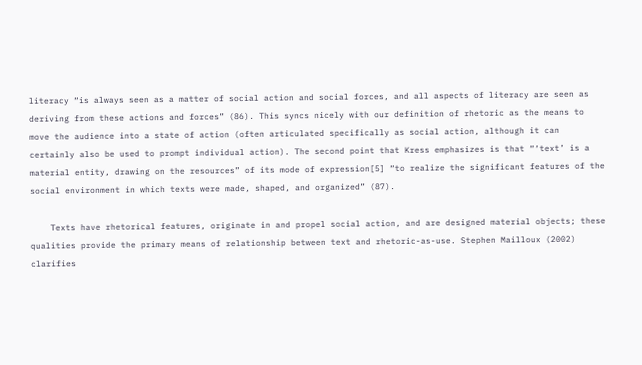literacy “is always seen as a matter of social action and social forces, and all aspects of literacy are seen as deriving from these actions and forces” (86). This syncs nicely with our definition of rhetoric as the means to move the audience into a state of action (often articulated specifically as social action, although it can certainly also be used to prompt individual action). The second point that Kress emphasizes is that “‘text’ is a material entity, drawing on the resources” of its mode of expression[5] “to realize the significant features of the social environment in which texts were made, shaped, and organized” (87).

    Texts have rhetorical features, originate in and propel social action, and are designed material objects; these qualities provide the primary means of relationship between text and rhetoric-as-use. Stephen Mailloux (2002) clarifies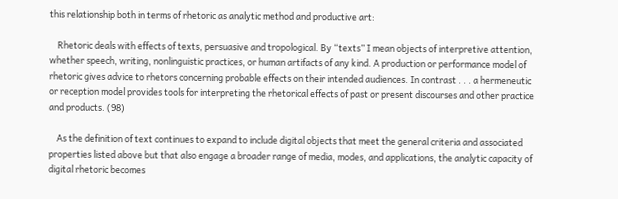this relationship both in terms of rhetoric as analytic method and productive art:

    Rhetoric deals with effects of texts, persuasive and tropological. By “texts” I mean objects of interpretive attention, whether speech, writing, nonlinguistic practices, or human artifacts of any kind. A production or performance model of rhetoric gives advice to rhetors concerning probable effects on their intended audiences. In contrast . . . a hermeneutic or reception model provides tools for interpreting the rhetorical effects of past or present discourses and other practice and products. (98)

    As the definition of text continues to expand to include digital objects that meet the general criteria and associated properties listed above but that also engage a broader range of media, modes, and applications, the analytic capacity of digital rhetoric becomes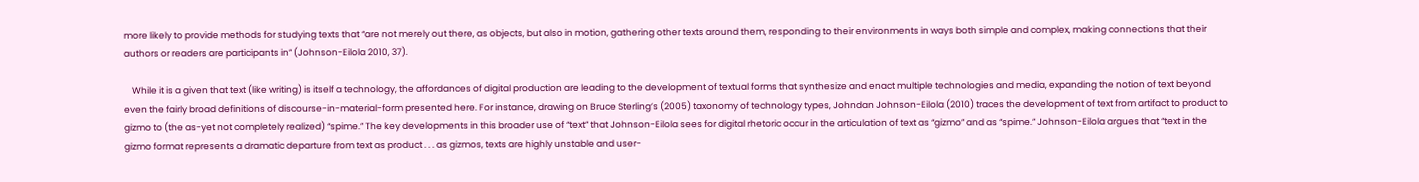more likely to provide methods for studying texts that “are not merely out there, as objects, but also in motion, gathering other texts around them, responding to their environments in ways both simple and complex, making connections that their authors or readers are participants in” (Johnson-Eilola 2010, 37).

    While it is a given that text (like writing) is itself a technology, the affordances of digital production are leading to the development of textual forms that synthesize and enact multiple technologies and media, expanding the notion of text beyond even the fairly broad definitions of discourse-in-material-form presented here. For instance, drawing on Bruce Sterling’s (2005) taxonomy of technology types, Johndan Johnson-Eilola (2010) traces the development of text from artifact to product to gizmo to (the as-yet not completely realized) “spime.” The key developments in this broader use of “text” that Johnson-Eilola sees for digital rhetoric occur in the articulation of text as “gizmo” and as “spime.” Johnson-Eilola argues that “text in the gizmo format represents a dramatic departure from text as product . . . as gizmos, texts are highly unstable and user-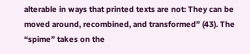alterable in ways that printed texts are not: They can be moved around, recombined, and transformed” (43). The “spime” takes on the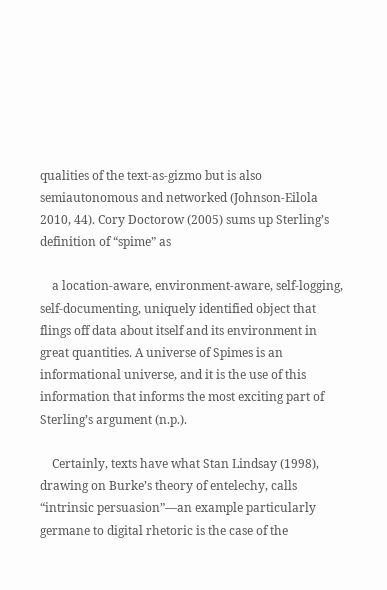qualities of the text-as-gizmo but is also semiautonomous and networked (Johnson-Eilola 2010, 44). Cory Doctorow (2005) sums up Sterling’s definition of “spime” as

    a location-aware, environment-aware, self-logging, self-documenting, uniquely identified object that flings off data about itself and its environment in great quantities. A universe of Spimes is an informational universe, and it is the use of this information that informs the most exciting part of Sterling’s argument (n.p.).

    Certainly, texts have what Stan Lindsay (1998), drawing on Burke’s theory of entelechy, calls “intrinsic persuasion”—an example particularly germane to digital rhetoric is the case of the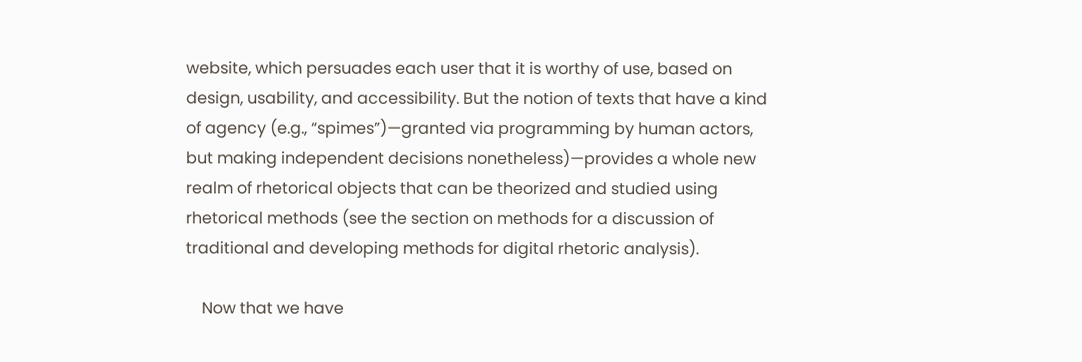website, which persuades each user that it is worthy of use, based on design, usability, and accessibility. But the notion of texts that have a kind of agency (e.g., “spimes”)—granted via programming by human actors, but making independent decisions nonetheless)—provides a whole new realm of rhetorical objects that can be theorized and studied using rhetorical methods (see the section on methods for a discussion of traditional and developing methods for digital rhetoric analysis).

    Now that we have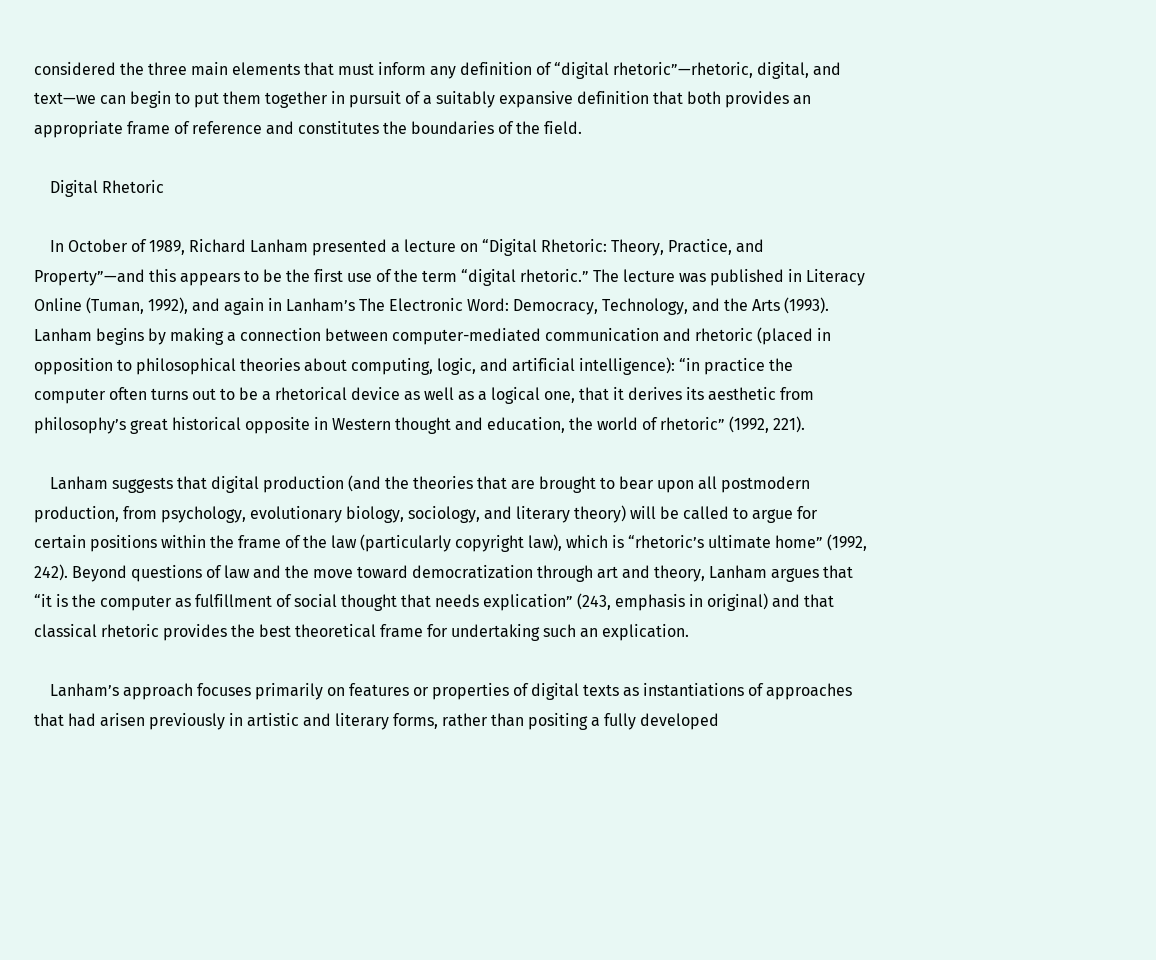considered the three main elements that must inform any definition of “digital rhetoric”—rhetoric, digital, and text—we can begin to put them together in pursuit of a suitably expansive definition that both provides an appropriate frame of reference and constitutes the boundaries of the field.

    Digital Rhetoric

    In October of 1989, Richard Lanham presented a lecture on “Digital Rhetoric: Theory, Practice, and Property”—and this appears to be the first use of the term “digital rhetoric.” The lecture was published in Literacy Online (Tuman, 1992), and again in Lanham’s The Electronic Word: Democracy, Technology, and the Arts (1993). Lanham begins by making a connection between computer-mediated communication and rhetoric (placed in opposition to philosophical theories about computing, logic, and artificial intelligence): “in practice the computer often turns out to be a rhetorical device as well as a logical one, that it derives its aesthetic from philosophy’s great historical opposite in Western thought and education, the world of rhetoric” (1992, 221).

    Lanham suggests that digital production (and the theories that are brought to bear upon all postmodern production, from psychology, evolutionary biology, sociology, and literary theory) will be called to argue for certain positions within the frame of the law (particularly copyright law), which is “rhetoric’s ultimate home” (1992, 242). Beyond questions of law and the move toward democratization through art and theory, Lanham argues that “it is the computer as fulfillment of social thought that needs explication” (243, emphasis in original) and that classical rhetoric provides the best theoretical frame for undertaking such an explication.

    Lanham’s approach focuses primarily on features or properties of digital texts as instantiations of approaches that had arisen previously in artistic and literary forms, rather than positing a fully developed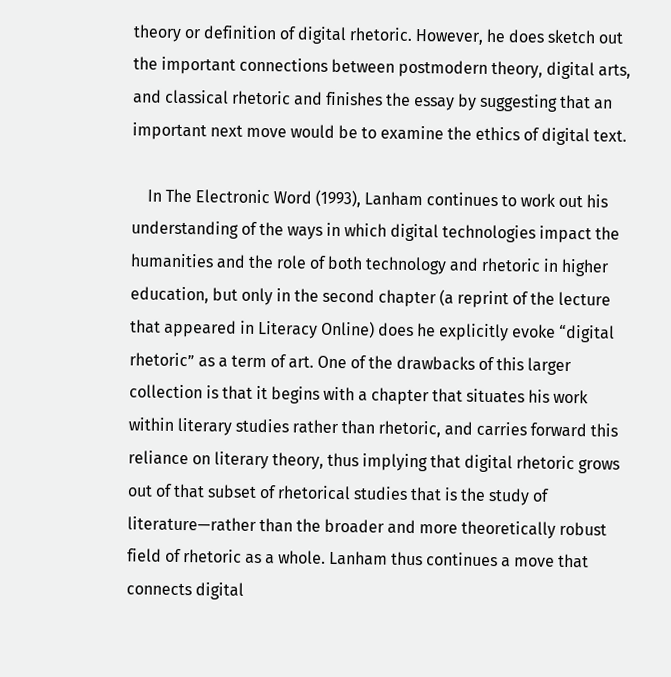theory or definition of digital rhetoric. However, he does sketch out the important connections between postmodern theory, digital arts, and classical rhetoric and finishes the essay by suggesting that an important next move would be to examine the ethics of digital text.

    In The Electronic Word (1993), Lanham continues to work out his understanding of the ways in which digital technologies impact the humanities and the role of both technology and rhetoric in higher education, but only in the second chapter (a reprint of the lecture that appeared in Literacy Online) does he explicitly evoke “digital rhetoric” as a term of art. One of the drawbacks of this larger collection is that it begins with a chapter that situates his work within literary studies rather than rhetoric, and carries forward this reliance on literary theory, thus implying that digital rhetoric grows out of that subset of rhetorical studies that is the study of literature—rather than the broader and more theoretically robust field of rhetoric as a whole. Lanham thus continues a move that connects digital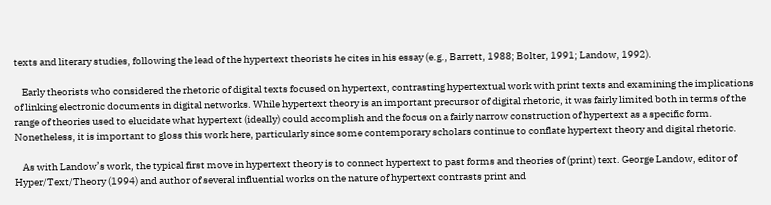texts and literary studies, following the lead of the hypertext theorists he cites in his essay (e.g., Barrett, 1988; Bolter, 1991; Landow, 1992).

    Early theorists who considered the rhetoric of digital texts focused on hypertext, contrasting hypertextual work with print texts and examining the implications of linking electronic documents in digital networks. While hypertext theory is an important precursor of digital rhetoric, it was fairly limited both in terms of the range of theories used to elucidate what hypertext (ideally) could accomplish and the focus on a fairly narrow construction of hypertext as a specific form. Nonetheless, it is important to gloss this work here, particularly since some contemporary scholars continue to conflate hypertext theory and digital rhetoric.

    As with Landow’s work, the typical first move in hypertext theory is to connect hypertext to past forms and theories of (print) text. George Landow, editor of Hyper/Text/Theory (1994) and author of several influential works on the nature of hypertext contrasts print and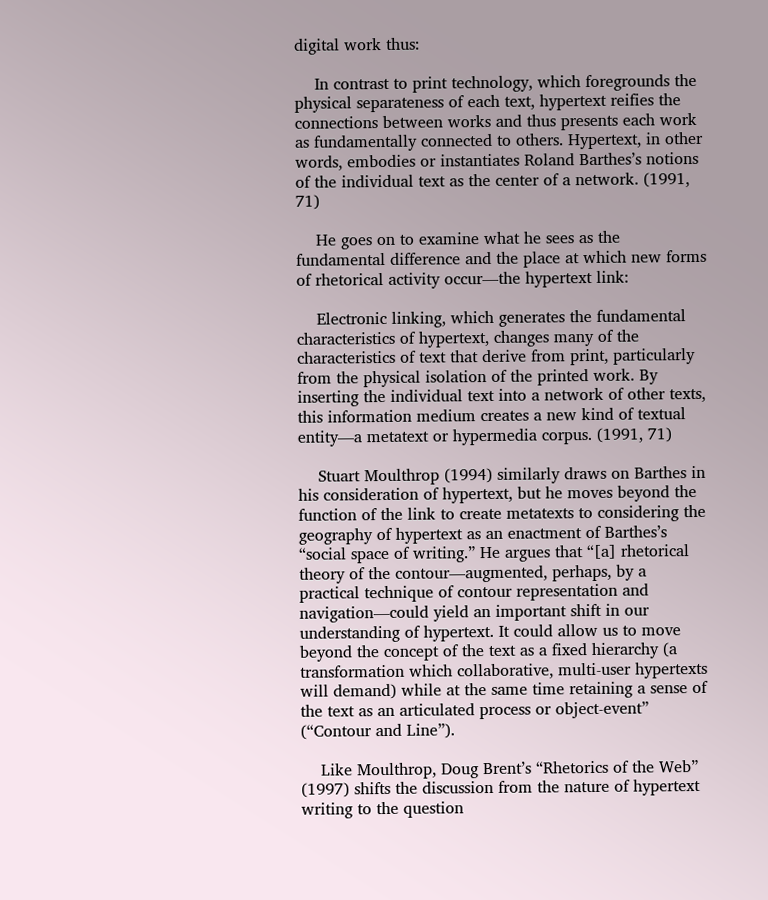digital work thus:

    In contrast to print technology, which foregrounds the physical separateness of each text, hypertext reifies the connections between works and thus presents each work as fundamentally connected to others. Hypertext, in other words, embodies or instantiates Roland Barthes’s notions of the individual text as the center of a network. (1991, 71)

    He goes on to examine what he sees as the fundamental difference and the place at which new forms of rhetorical activity occur—the hypertext link:

    Electronic linking, which generates the fundamental characteristics of hypertext, changes many of the characteristics of text that derive from print, particularly from the physical isolation of the printed work. By inserting the individual text into a network of other texts, this information medium creates a new kind of textual entity—a metatext or hypermedia corpus. (1991, 71)

    Stuart Moulthrop (1994) similarly draws on Barthes in his consideration of hypertext, but he moves beyond the function of the link to create metatexts to considering the geography of hypertext as an enactment of Barthes’s “social space of writing.” He argues that “[a] rhetorical theory of the contour—augmented, perhaps, by a practical technique of contour representation and navigation—could yield an important shift in our understanding of hypertext. It could allow us to move beyond the concept of the text as a fixed hierarchy (a transformation which collaborative, multi-user hypertexts will demand) while at the same time retaining a sense of the text as an articulated process or object-event” (“Contour and Line”).

    Like Moulthrop, Doug Brent’s “Rhetorics of the Web” (1997) shifts the discussion from the nature of hypertext writing to the question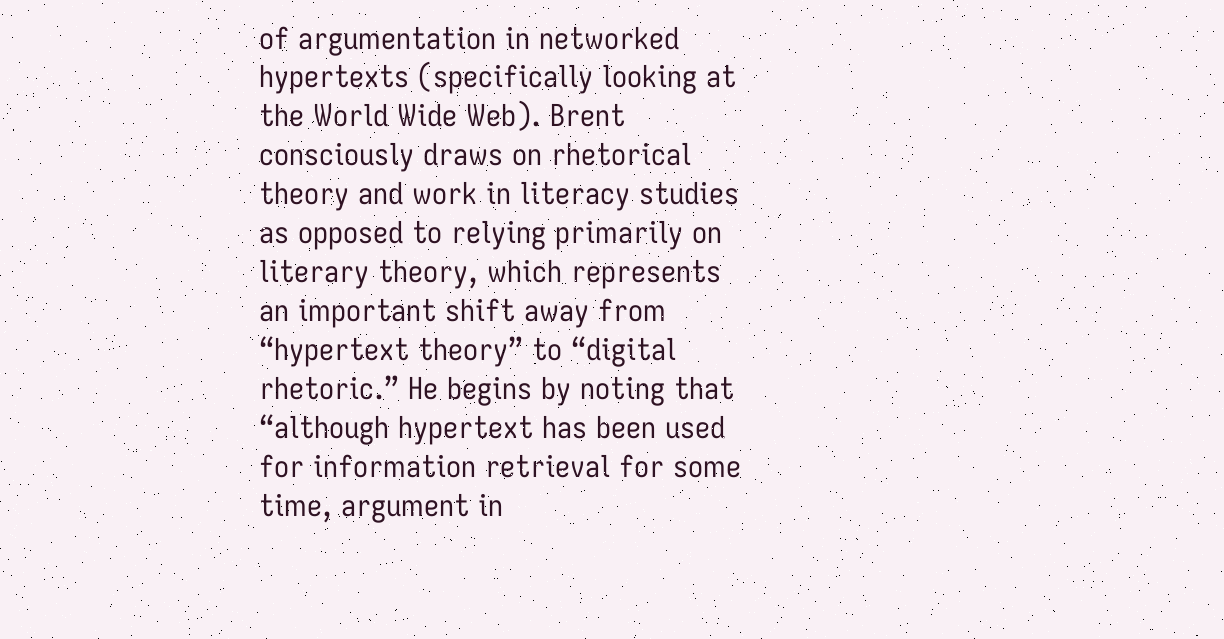of argumentation in networked hypertexts (specifically looking at the World Wide Web). Brent consciously draws on rhetorical theory and work in literacy studies as opposed to relying primarily on literary theory, which represents an important shift away from “hypertext theory” to “digital rhetoric.” He begins by noting that “although hypertext has been used for information retrieval for some time, argument in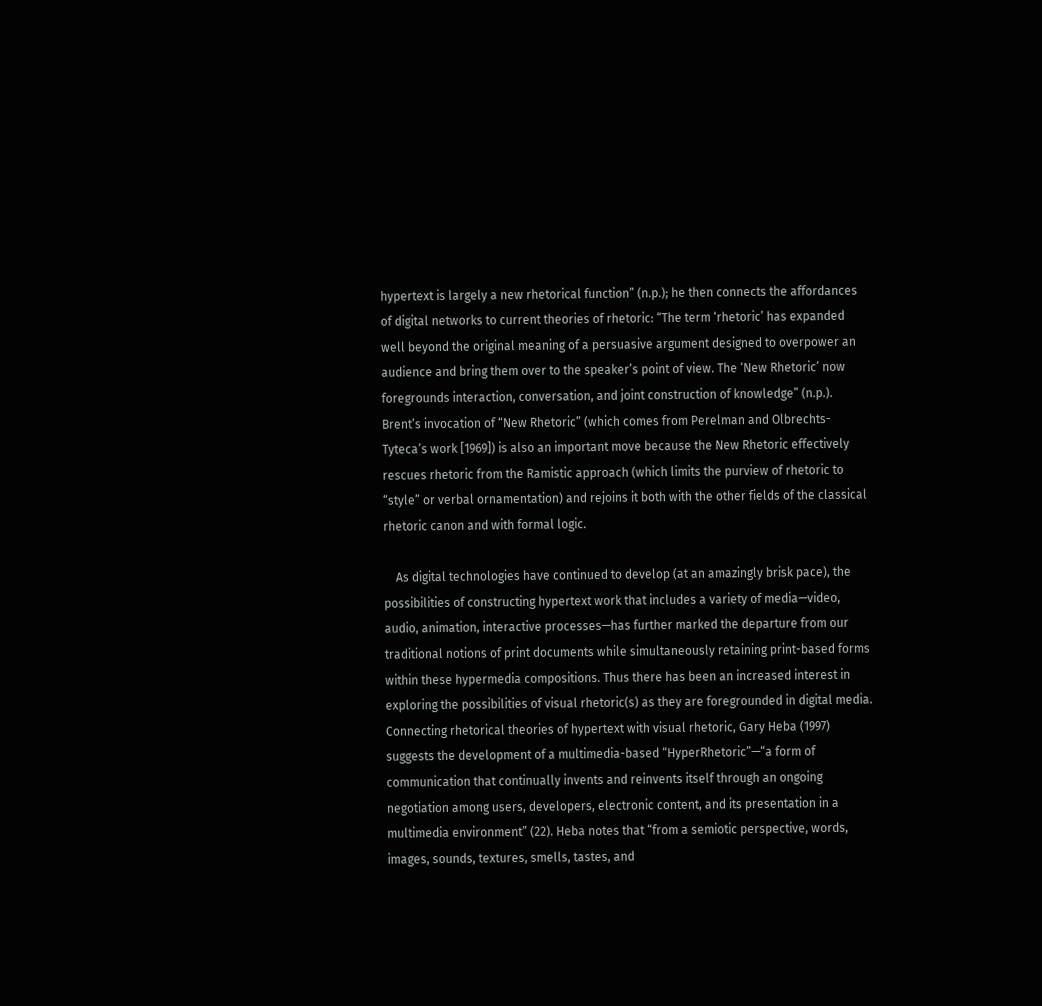hypertext is largely a new rhetorical function” (n.p.); he then connects the affordances of digital networks to current theories of rhetoric: “The term ‘rhetoric’ has expanded well beyond the original meaning of a persuasive argument designed to overpower an audience and bring them over to the speaker’s point of view. The ‘New Rhetoric’ now foregrounds interaction, conversation, and joint construction of knowledge” (n.p.). Brent’s invocation of “New Rhetoric” (which comes from Perelman and Olbrechts-Tyteca’s work [1969]) is also an important move because the New Rhetoric effectively rescues rhetoric from the Ramistic approach (which limits the purview of rhetoric to “style” or verbal ornamentation) and rejoins it both with the other fields of the classical rhetoric canon and with formal logic.

    As digital technologies have continued to develop (at an amazingly brisk pace), the possibilities of constructing hypertext work that includes a variety of media—video, audio, animation, interactive processes—has further marked the departure from our traditional notions of print documents while simultaneously retaining print-based forms within these hypermedia compositions. Thus there has been an increased interest in exploring the possibilities of visual rhetoric(s) as they are foregrounded in digital media. Connecting rhetorical theories of hypertext with visual rhetoric, Gary Heba (1997) suggests the development of a multimedia-based “HyperRhetoric”—“a form of communication that continually invents and reinvents itself through an ongoing negotiation among users, developers, electronic content, and its presentation in a multimedia environment” (22). Heba notes that “from a semiotic perspective, words, images, sounds, textures, smells, tastes, and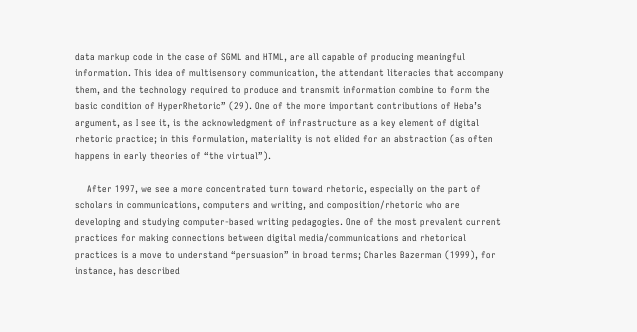data markup code in the case of SGML and HTML, are all capable of producing meaningful information. This idea of multisensory communication, the attendant literacies that accompany them, and the technology required to produce and transmit information combine to form the basic condition of HyperRhetoric” (29). One of the more important contributions of Heba’s argument, as I see it, is the acknowledgment of infrastructure as a key element of digital rhetoric practice; in this formulation, materiality is not elided for an abstraction (as often happens in early theories of “the virtual”).

    After 1997, we see a more concentrated turn toward rhetoric, especially on the part of scholars in communications, computers and writing, and composition/rhetoric who are developing and studying computer-based writing pedagogies. One of the most prevalent current practices for making connections between digital media/communications and rhetorical practices is a move to understand “persuasion” in broad terms; Charles Bazerman (1999), for instance, has described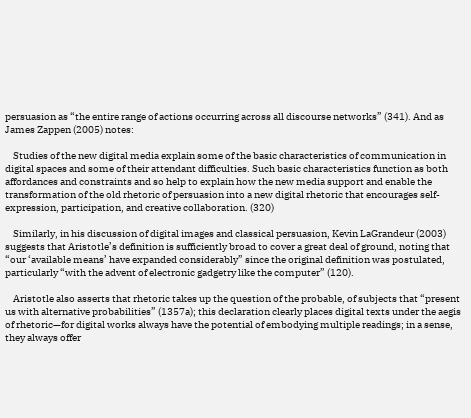persuasion as “the entire range of actions occurring across all discourse networks” (341). And as James Zappen (2005) notes:

    Studies of the new digital media explain some of the basic characteristics of communication in digital spaces and some of their attendant difficulties. Such basic characteristics function as both affordances and constraints and so help to explain how the new media support and enable the transformation of the old rhetoric of persuasion into a new digital rhetoric that encourages self-expression, participation, and creative collaboration. (320)

    Similarly, in his discussion of digital images and classical persuasion, Kevin LaGrandeur (2003) suggests that Aristotle’s definition is sufficiently broad to cover a great deal of ground, noting that “our ‘available means’ have expanded considerably” since the original definition was postulated, particularly “with the advent of electronic gadgetry like the computer” (120).

    Aristotle also asserts that rhetoric takes up the question of the probable, of subjects that “present us with alternative probabilities” (1357a); this declaration clearly places digital texts under the aegis of rhetoric—for digital works always have the potential of embodying multiple readings; in a sense, they always offer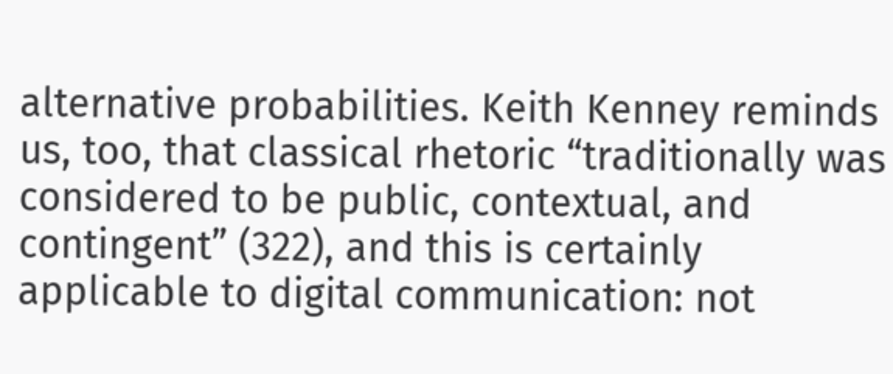alternative probabilities. Keith Kenney reminds us, too, that classical rhetoric “traditionally was considered to be public, contextual, and contingent” (322), and this is certainly applicable to digital communication: not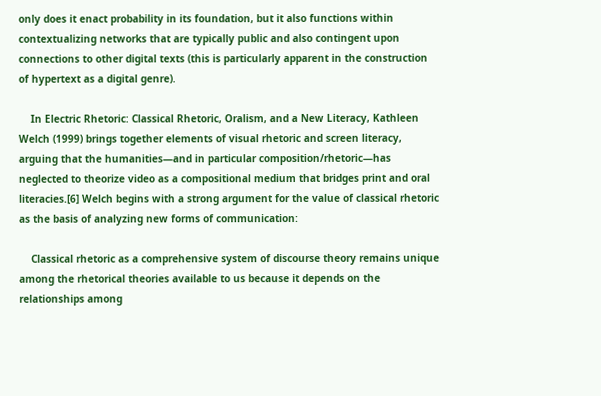only does it enact probability in its foundation, but it also functions within contextualizing networks that are typically public and also contingent upon connections to other digital texts (this is particularly apparent in the construction of hypertext as a digital genre).

    In Electric Rhetoric: Classical Rhetoric, Oralism, and a New Literacy, Kathleen Welch (1999) brings together elements of visual rhetoric and screen literacy, arguing that the humanities—and in particular composition/rhetoric—has neglected to theorize video as a compositional medium that bridges print and oral literacies.[6] Welch begins with a strong argument for the value of classical rhetoric as the basis of analyzing new forms of communication:

    Classical rhetoric as a comprehensive system of discourse theory remains unique among the rhetorical theories available to us because it depends on the relationships among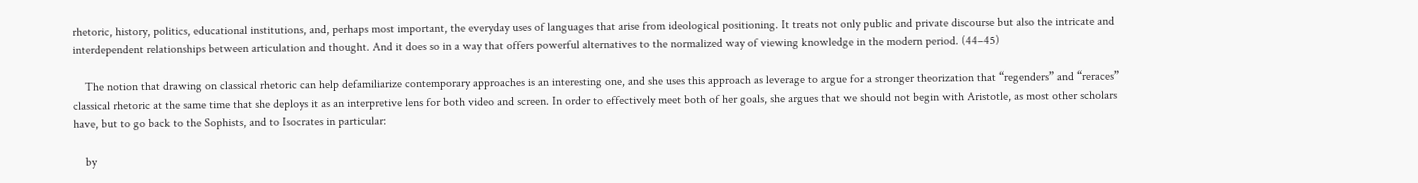rhetoric, history, politics, educational institutions, and, perhaps most important, the everyday uses of languages that arise from ideological positioning. It treats not only public and private discourse but also the intricate and interdependent relationships between articulation and thought. And it does so in a way that offers powerful alternatives to the normalized way of viewing knowledge in the modern period. (44–45)

    The notion that drawing on classical rhetoric can help defamiliarize contemporary approaches is an interesting one, and she uses this approach as leverage to argue for a stronger theorization that “regenders” and “reraces” classical rhetoric at the same time that she deploys it as an interpretive lens for both video and screen. In order to effectively meet both of her goals, she argues that we should not begin with Aristotle, as most other scholars have, but to go back to the Sophists, and to Isocrates in particular:

    by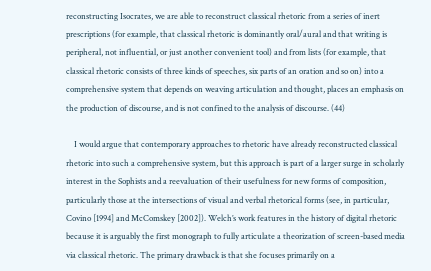reconstructing Isocrates, we are able to reconstruct classical rhetoric from a series of inert prescriptions (for example, that classical rhetoric is dominantly oral/aural and that writing is peripheral, not influential, or just another convenient tool) and from lists (for example, that classical rhetoric consists of three kinds of speeches, six parts of an oration and so on) into a comprehensive system that depends on weaving articulation and thought, places an emphasis on the production of discourse, and is not confined to the analysis of discourse. (44)

    I would argue that contemporary approaches to rhetoric have already reconstructed classical rhetoric into such a comprehensive system, but this approach is part of a larger surge in scholarly interest in the Sophists and a reevaluation of their usefulness for new forms of composition, particularly those at the intersections of visual and verbal rhetorical forms (see, in particular, Covino [1994] and McComskey [2002]). Welch’s work features in the history of digital rhetoric because it is arguably the first monograph to fully articulate a theorization of screen-based media via classical rhetoric. The primary drawback is that she focuses primarily on a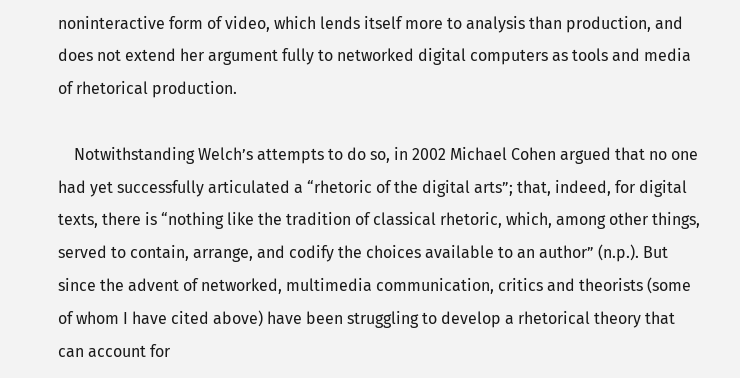noninteractive form of video, which lends itself more to analysis than production, and does not extend her argument fully to networked digital computers as tools and media of rhetorical production.

    Notwithstanding Welch’s attempts to do so, in 2002 Michael Cohen argued that no one had yet successfully articulated a “rhetoric of the digital arts”; that, indeed, for digital texts, there is “nothing like the tradition of classical rhetoric, which, among other things, served to contain, arrange, and codify the choices available to an author” (n.p.). But since the advent of networked, multimedia communication, critics and theorists (some of whom I have cited above) have been struggling to develop a rhetorical theory that can account for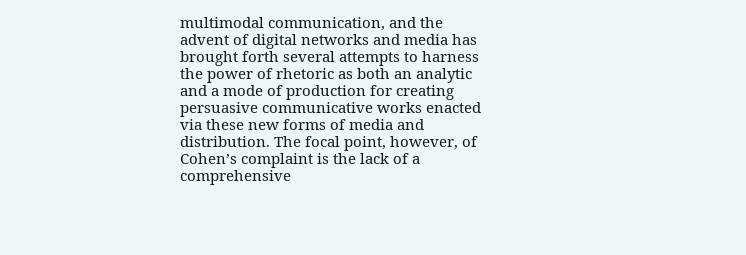multimodal communication, and the advent of digital networks and media has brought forth several attempts to harness the power of rhetoric as both an analytic and a mode of production for creating persuasive communicative works enacted via these new forms of media and distribution. The focal point, however, of Cohen’s complaint is the lack of a comprehensive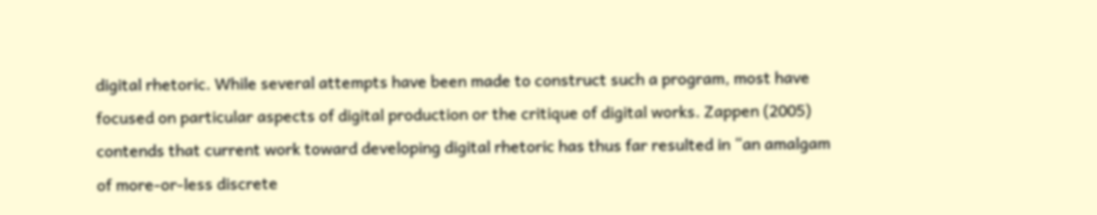digital rhetoric. While several attempts have been made to construct such a program, most have focused on particular aspects of digital production or the critique of digital works. Zappen (2005) contends that current work toward developing digital rhetoric has thus far resulted in “an amalgam of more-or-less discrete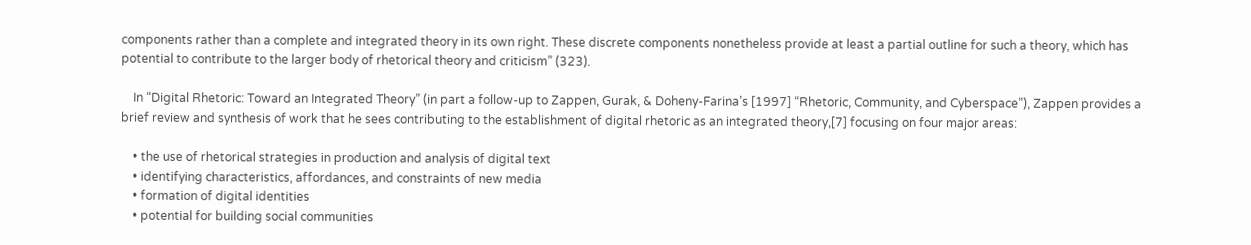components rather than a complete and integrated theory in its own right. These discrete components nonetheless provide at least a partial outline for such a theory, which has potential to contribute to the larger body of rhetorical theory and criticism” (323).

    In “Digital Rhetoric: Toward an Integrated Theory” (in part a follow-up to Zappen, Gurak, & Doheny-Farina’s [1997] “Rhetoric, Community, and Cyberspace”), Zappen provides a brief review and synthesis of work that he sees contributing to the establishment of digital rhetoric as an integrated theory,[7] focusing on four major areas:

    • the use of rhetorical strategies in production and analysis of digital text
    • identifying characteristics, affordances, and constraints of new media
    • formation of digital identities
    • potential for building social communities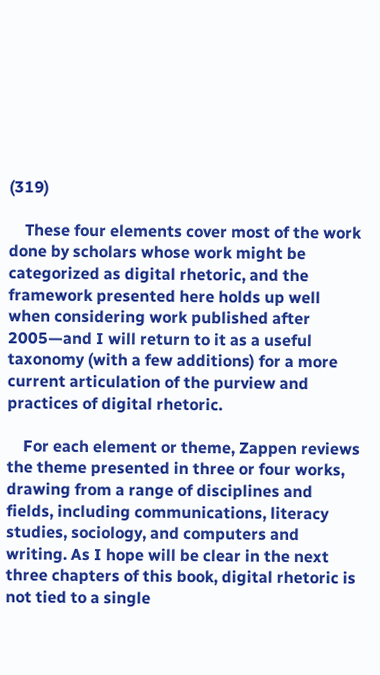(319)

    These four elements cover most of the work done by scholars whose work might be categorized as digital rhetoric, and the framework presented here holds up well when considering work published after 2005—and I will return to it as a useful taxonomy (with a few additions) for a more current articulation of the purview and practices of digital rhetoric.

    For each element or theme, Zappen reviews the theme presented in three or four works, drawing from a range of disciplines and fields, including communications, literacy studies, sociology, and computers and writing. As I hope will be clear in the next three chapters of this book, digital rhetoric is not tied to a single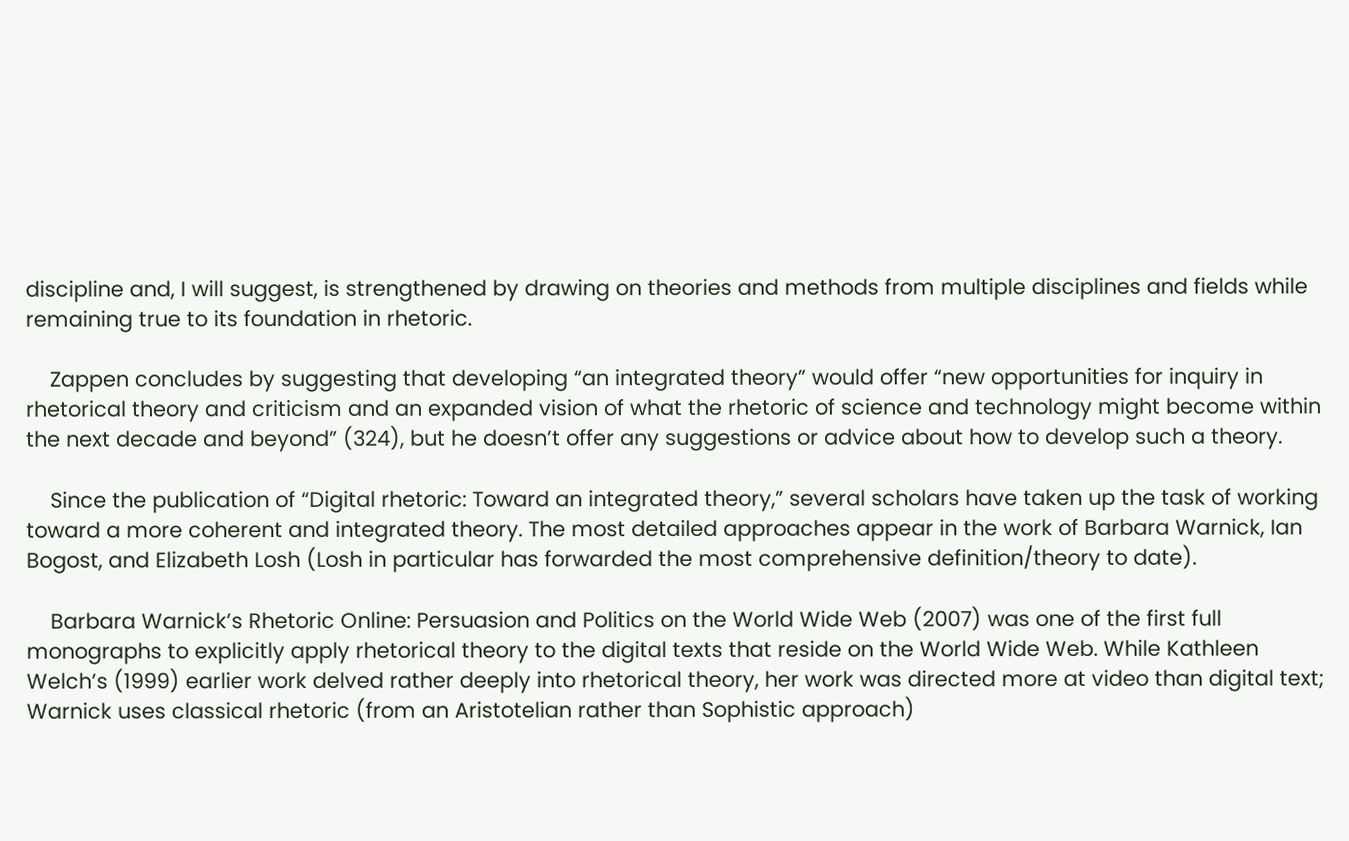discipline and, I will suggest, is strengthened by drawing on theories and methods from multiple disciplines and fields while remaining true to its foundation in rhetoric.

    Zappen concludes by suggesting that developing “an integrated theory” would offer “new opportunities for inquiry in rhetorical theory and criticism and an expanded vision of what the rhetoric of science and technology might become within the next decade and beyond” (324), but he doesn’t offer any suggestions or advice about how to develop such a theory.

    Since the publication of “Digital rhetoric: Toward an integrated theory,” several scholars have taken up the task of working toward a more coherent and integrated theory. The most detailed approaches appear in the work of Barbara Warnick, Ian Bogost, and Elizabeth Losh (Losh in particular has forwarded the most comprehensive definition/theory to date).

    Barbara Warnick’s Rhetoric Online: Persuasion and Politics on the World Wide Web (2007) was one of the first full monographs to explicitly apply rhetorical theory to the digital texts that reside on the World Wide Web. While Kathleen Welch’s (1999) earlier work delved rather deeply into rhetorical theory, her work was directed more at video than digital text; Warnick uses classical rhetoric (from an Aristotelian rather than Sophistic approach)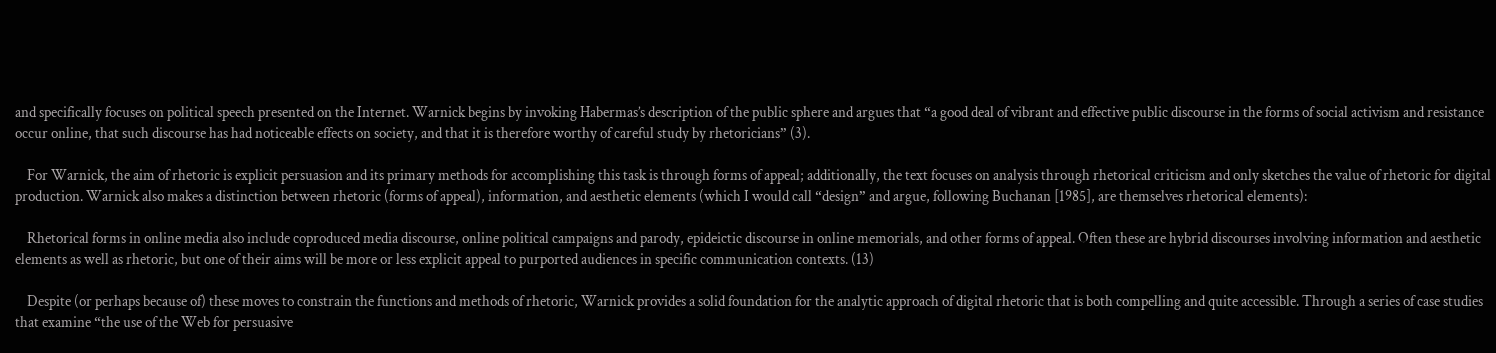and specifically focuses on political speech presented on the Internet. Warnick begins by invoking Habermas’s description of the public sphere and argues that “a good deal of vibrant and effective public discourse in the forms of social activism and resistance occur online, that such discourse has had noticeable effects on society, and that it is therefore worthy of careful study by rhetoricians” (3).

    For Warnick, the aim of rhetoric is explicit persuasion and its primary methods for accomplishing this task is through forms of appeal; additionally, the text focuses on analysis through rhetorical criticism and only sketches the value of rhetoric for digital production. Warnick also makes a distinction between rhetoric (forms of appeal), information, and aesthetic elements (which I would call “design” and argue, following Buchanan [1985], are themselves rhetorical elements):

    Rhetorical forms in online media also include coproduced media discourse, online political campaigns and parody, epideictic discourse in online memorials, and other forms of appeal. Often these are hybrid discourses involving information and aesthetic elements as well as rhetoric, but one of their aims will be more or less explicit appeal to purported audiences in specific communication contexts. (13)

    Despite (or perhaps because of) these moves to constrain the functions and methods of rhetoric, Warnick provides a solid foundation for the analytic approach of digital rhetoric that is both compelling and quite accessible. Through a series of case studies that examine “the use of the Web for persuasive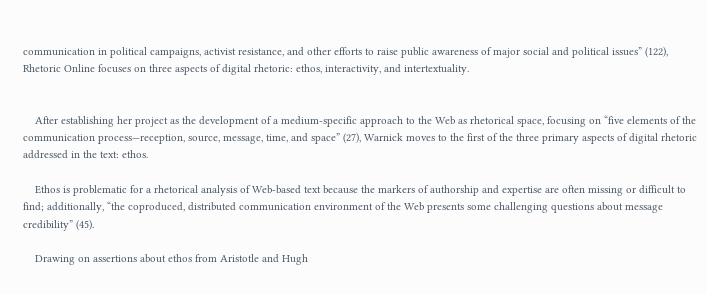communication in political campaigns, activist resistance, and other efforts to raise public awareness of major social and political issues” (122), Rhetoric Online focuses on three aspects of digital rhetoric: ethos, interactivity, and intertextuality.


    After establishing her project as the development of a medium-specific approach to the Web as rhetorical space, focusing on “five elements of the communication process—reception, source, message, time, and space” (27), Warnick moves to the first of the three primary aspects of digital rhetoric addressed in the text: ethos.

    Ethos is problematic for a rhetorical analysis of Web-based text because the markers of authorship and expertise are often missing or difficult to find; additionally, “the coproduced, distributed communication environment of the Web presents some challenging questions about message credibility” (45).

    Drawing on assertions about ethos from Aristotle and Hugh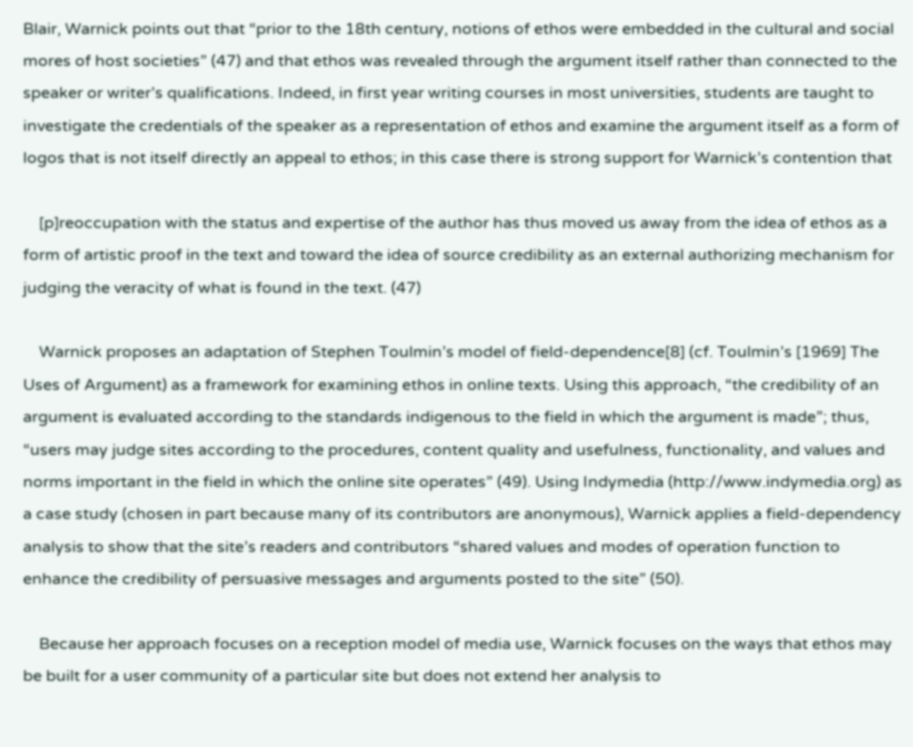Blair, Warnick points out that “prior to the 18th century, notions of ethos were embedded in the cultural and social mores of host societies” (47) and that ethos was revealed through the argument itself rather than connected to the speaker or writer’s qualifications. Indeed, in first year writing courses in most universities, students are taught to investigate the credentials of the speaker as a representation of ethos and examine the argument itself as a form of logos that is not itself directly an appeal to ethos; in this case there is strong support for Warnick’s contention that

    [p]reoccupation with the status and expertise of the author has thus moved us away from the idea of ethos as a form of artistic proof in the text and toward the idea of source credibility as an external authorizing mechanism for judging the veracity of what is found in the text. (47)

    Warnick proposes an adaptation of Stephen Toulmin’s model of field-dependence[8] (cf. Toulmin’s [1969] The Uses of Argument) as a framework for examining ethos in online texts. Using this approach, “the credibility of an argument is evaluated according to the standards indigenous to the field in which the argument is made”; thus, “users may judge sites according to the procedures, content quality and usefulness, functionality, and values and norms important in the field in which the online site operates” (49). Using Indymedia (http://www.indymedia.org) as a case study (chosen in part because many of its contributors are anonymous), Warnick applies a field-dependency analysis to show that the site’s readers and contributors “shared values and modes of operation function to enhance the credibility of persuasive messages and arguments posted to the site” (50).

    Because her approach focuses on a reception model of media use, Warnick focuses on the ways that ethos may be built for a user community of a particular site but does not extend her analysis to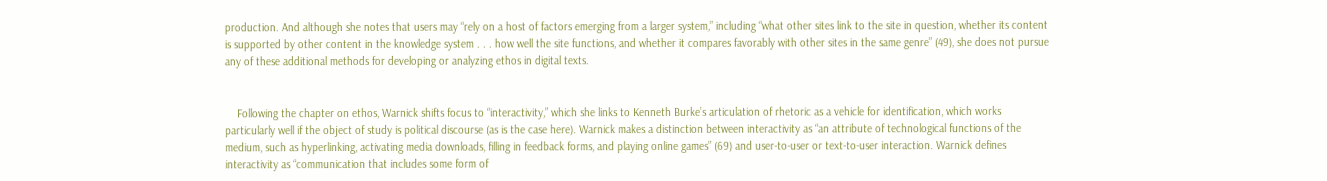production. And although she notes that users may “rely on a host of factors emerging from a larger system,” including “what other sites link to the site in question, whether its content is supported by other content in the knowledge system . . . how well the site functions, and whether it compares favorably with other sites in the same genre” (49), she does not pursue any of these additional methods for developing or analyzing ethos in digital texts.


    Following the chapter on ethos, Warnick shifts focus to “interactivity,” which she links to Kenneth Burke’s articulation of rhetoric as a vehicle for identification, which works particularly well if the object of study is political discourse (as is the case here). Warnick makes a distinction between interactivity as “an attribute of technological functions of the medium, such as hyperlinking, activating media downloads, filling in feedback forms, and playing online games” (69) and user-to-user or text-to-user interaction. Warnick defines interactivity as “communication that includes some form of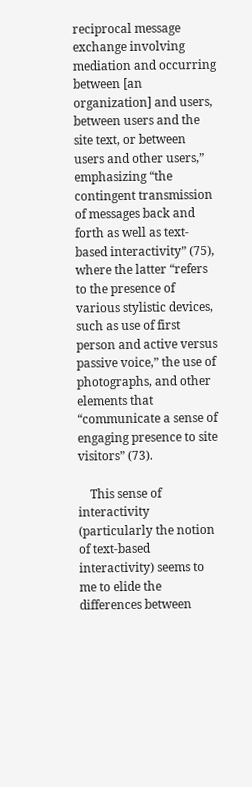reciprocal message exchange involving mediation and occurring between [an organization] and users, between users and the site text, or between users and other users,” emphasizing “the contingent transmission of messages back and forth as well as text-based interactivity” (75), where the latter “refers to the presence of various stylistic devices, such as use of first person and active versus passive voice,” the use of photographs, and other elements that “communicate a sense of engaging presence to site visitors” (73).

    This sense of interactivity (particularly the notion of text-based interactivity) seems to me to elide the differences between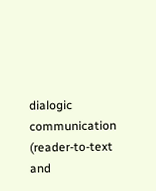dialogic communication (reader-to-text and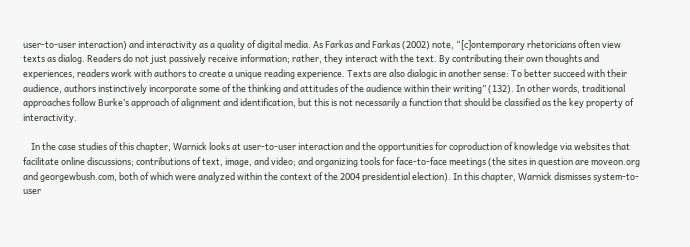user-to-user interaction) and interactivity as a quality of digital media. As Farkas and Farkas (2002) note, “[c]ontemporary rhetoricians often view texts as dialog. Readers do not just passively receive information; rather, they interact with the text. By contributing their own thoughts and experiences, readers work with authors to create a unique reading experience. Texts are also dialogic in another sense: To better succeed with their audience, authors instinctively incorporate some of the thinking and attitudes of the audience within their writing” (132). In other words, traditional approaches follow Burke’s approach of alignment and identification, but this is not necessarily a function that should be classified as the key property of interactivity.

    In the case studies of this chapter, Warnick looks at user-to-user interaction and the opportunities for coproduction of knowledge via websites that facilitate online discussions; contributions of text, image, and video; and organizing tools for face-to-face meetings (the sites in question are moveon.org and georgewbush.com, both of which were analyzed within the context of the 2004 presidential election). In this chapter, Warnick dismisses system-to-user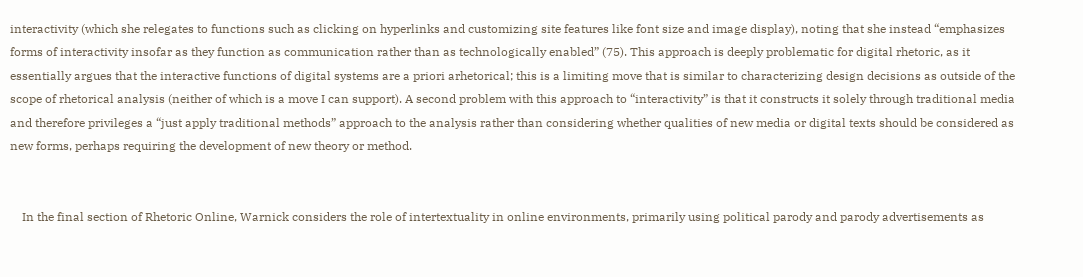interactivity (which she relegates to functions such as clicking on hyperlinks and customizing site features like font size and image display), noting that she instead “emphasizes forms of interactivity insofar as they function as communication rather than as technologically enabled” (75). This approach is deeply problematic for digital rhetoric, as it essentially argues that the interactive functions of digital systems are a priori arhetorical; this is a limiting move that is similar to characterizing design decisions as outside of the scope of rhetorical analysis (neither of which is a move I can support). A second problem with this approach to “interactivity” is that it constructs it solely through traditional media and therefore privileges a “just apply traditional methods” approach to the analysis rather than considering whether qualities of new media or digital texts should be considered as new forms, perhaps requiring the development of new theory or method.


    In the final section of Rhetoric Online, Warnick considers the role of intertextuality in online environments, primarily using political parody and parody advertisements as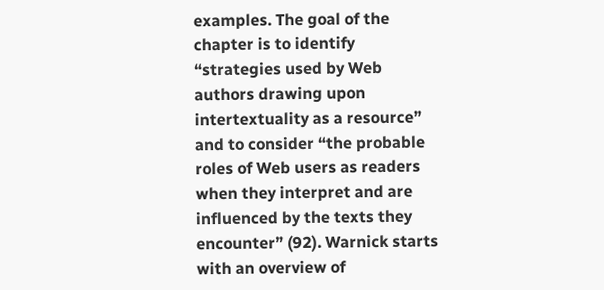examples. The goal of the chapter is to identify “strategies used by Web authors drawing upon intertextuality as a resource” and to consider “the probable roles of Web users as readers when they interpret and are influenced by the texts they encounter” (92). Warnick starts with an overview of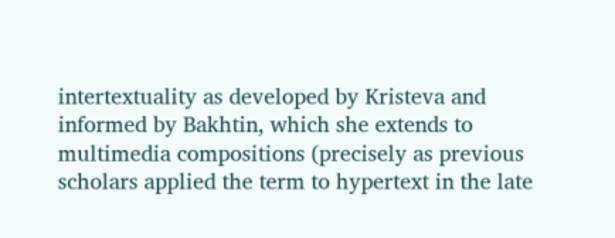intertextuality as developed by Kristeva and informed by Bakhtin, which she extends to multimedia compositions (precisely as previous scholars applied the term to hypertext in the late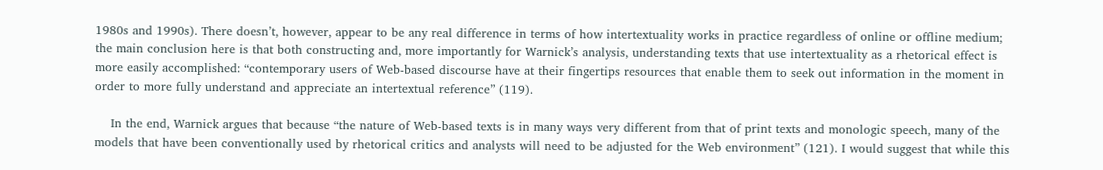1980s and 1990s). There doesn’t, however, appear to be any real difference in terms of how intertextuality works in practice regardless of online or offline medium; the main conclusion here is that both constructing and, more importantly for Warnick’s analysis, understanding texts that use intertextuality as a rhetorical effect is more easily accomplished: “contemporary users of Web-based discourse have at their fingertips resources that enable them to seek out information in the moment in order to more fully understand and appreciate an intertextual reference” (119).

    In the end, Warnick argues that because “the nature of Web-based texts is in many ways very different from that of print texts and monologic speech, many of the models that have been conventionally used by rhetorical critics and analysts will need to be adjusted for the Web environment” (121). I would suggest that while this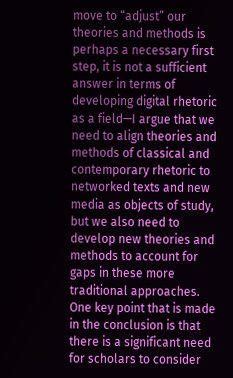move to “adjust” our theories and methods is perhaps a necessary first step, it is not a sufficient answer in terms of developing digital rhetoric as a field—I argue that we need to align theories and methods of classical and contemporary rhetoric to networked texts and new media as objects of study, but we also need to develop new theories and methods to account for gaps in these more traditional approaches. One key point that is made in the conclusion is that there is a significant need for scholars to consider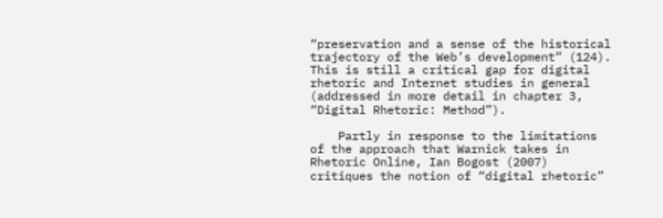“preservation and a sense of the historical trajectory of the Web’s development” (124). This is still a critical gap for digital rhetoric and Internet studies in general (addressed in more detail in chapter 3, “Digital Rhetoric: Method”).

    Partly in response to the limitations of the approach that Warnick takes in Rhetoric Online, Ian Bogost (2007) critiques the notion of “digital rhetoric”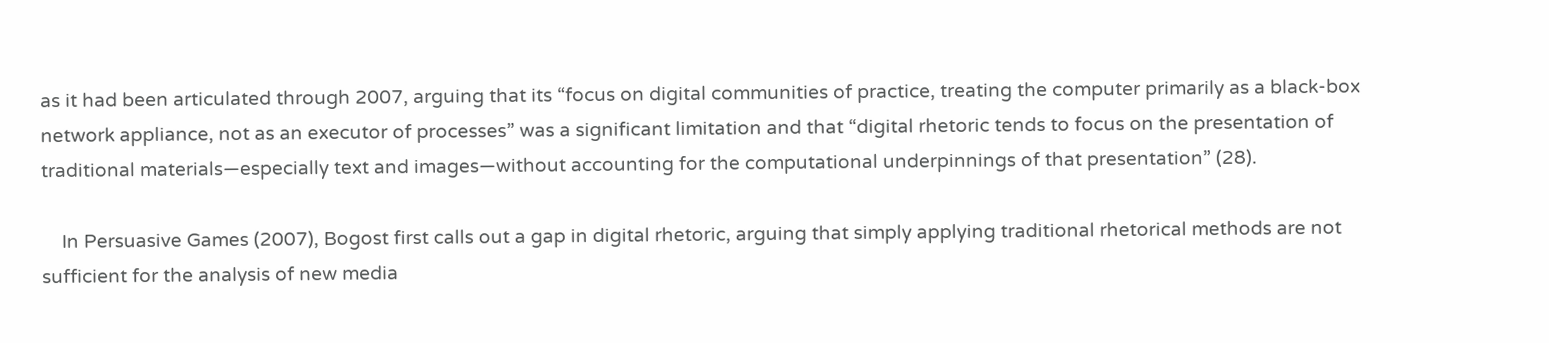as it had been articulated through 2007, arguing that its “focus on digital communities of practice, treating the computer primarily as a black-box network appliance, not as an executor of processes” was a significant limitation and that “digital rhetoric tends to focus on the presentation of traditional materials—especially text and images—without accounting for the computational underpinnings of that presentation” (28).

    In Persuasive Games (2007), Bogost first calls out a gap in digital rhetoric, arguing that simply applying traditional rhetorical methods are not sufficient for the analysis of new media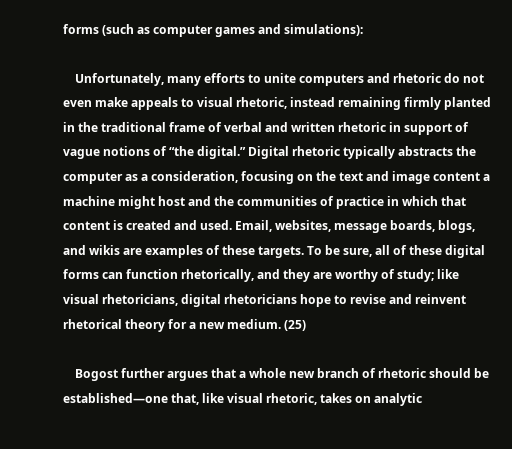forms (such as computer games and simulations):

    Unfortunately, many efforts to unite computers and rhetoric do not even make appeals to visual rhetoric, instead remaining firmly planted in the traditional frame of verbal and written rhetoric in support of vague notions of “the digital.” Digital rhetoric typically abstracts the computer as a consideration, focusing on the text and image content a machine might host and the communities of practice in which that content is created and used. Email, websites, message boards, blogs, and wikis are examples of these targets. To be sure, all of these digital forms can function rhetorically, and they are worthy of study; like visual rhetoricians, digital rhetoricians hope to revise and reinvent rhetorical theory for a new medium. (25)

    Bogost further argues that a whole new branch of rhetoric should be established—one that, like visual rhetoric, takes on analytic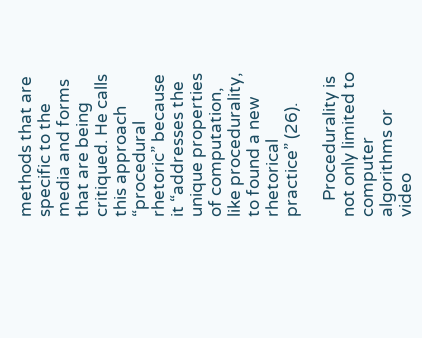methods that are specific to the media and forms that are being critiqued. He calls this approach “procedural rhetoric” because it “addresses the unique properties of computation, like procedurality, to found a new rhetorical practice” (26).

    Procedurality is not only limited to computer algorithms or video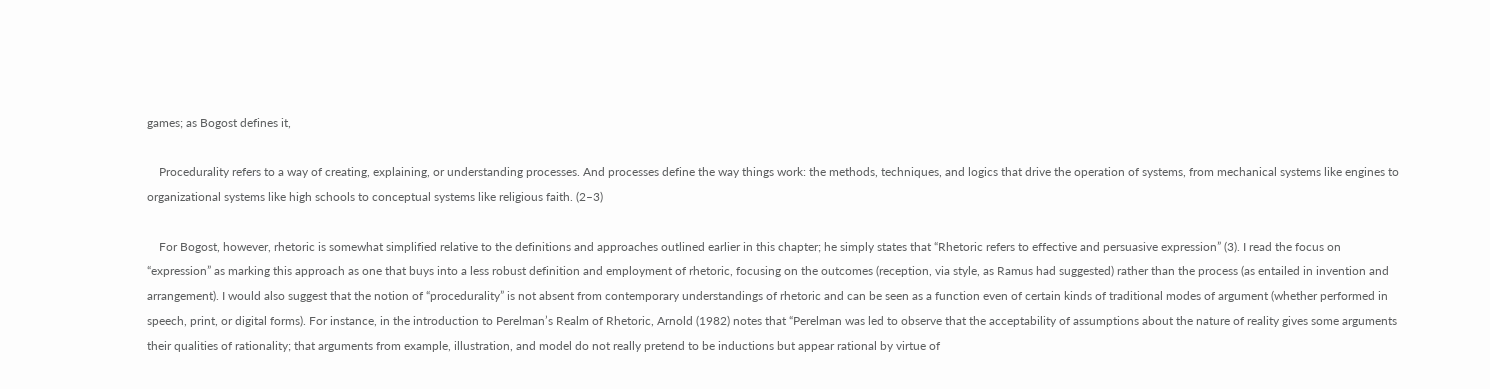games; as Bogost defines it,

    Procedurality refers to a way of creating, explaining, or understanding processes. And processes define the way things work: the methods, techniques, and logics that drive the operation of systems, from mechanical systems like engines to organizational systems like high schools to conceptual systems like religious faith. (2–3)

    For Bogost, however, rhetoric is somewhat simplified relative to the definitions and approaches outlined earlier in this chapter; he simply states that “Rhetoric refers to effective and persuasive expression” (3). I read the focus on “expression” as marking this approach as one that buys into a less robust definition and employment of rhetoric, focusing on the outcomes (reception, via style, as Ramus had suggested) rather than the process (as entailed in invention and arrangement). I would also suggest that the notion of “procedurality” is not absent from contemporary understandings of rhetoric and can be seen as a function even of certain kinds of traditional modes of argument (whether performed in speech, print, or digital forms). For instance, in the introduction to Perelman’s Realm of Rhetoric, Arnold (1982) notes that “Perelman was led to observe that the acceptability of assumptions about the nature of reality gives some arguments their qualities of rationality; that arguments from example, illustration, and model do not really pretend to be inductions but appear rational by virtue of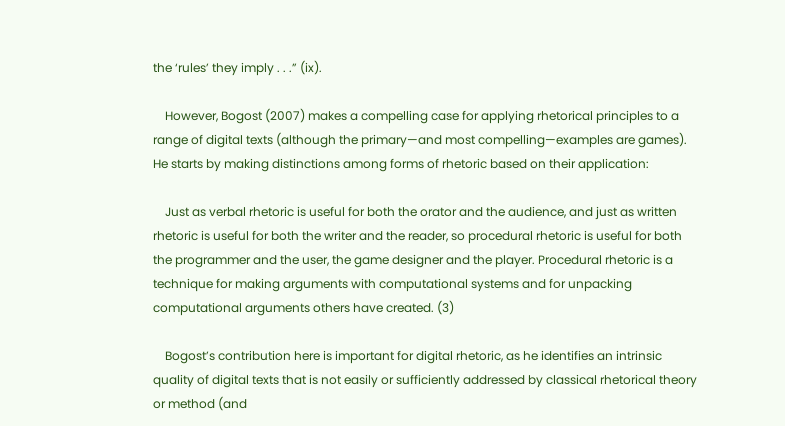the ‘rules’ they imply . . .” (ix).

    However, Bogost (2007) makes a compelling case for applying rhetorical principles to a range of digital texts (although the primary—and most compelling—examples are games). He starts by making distinctions among forms of rhetoric based on their application:

    Just as verbal rhetoric is useful for both the orator and the audience, and just as written rhetoric is useful for both the writer and the reader, so procedural rhetoric is useful for both the programmer and the user, the game designer and the player. Procedural rhetoric is a technique for making arguments with computational systems and for unpacking computational arguments others have created. (3)

    Bogost’s contribution here is important for digital rhetoric, as he identifies an intrinsic quality of digital texts that is not easily or sufficiently addressed by classical rhetorical theory or method (and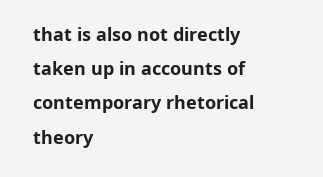that is also not directly taken up in accounts of contemporary rhetorical theory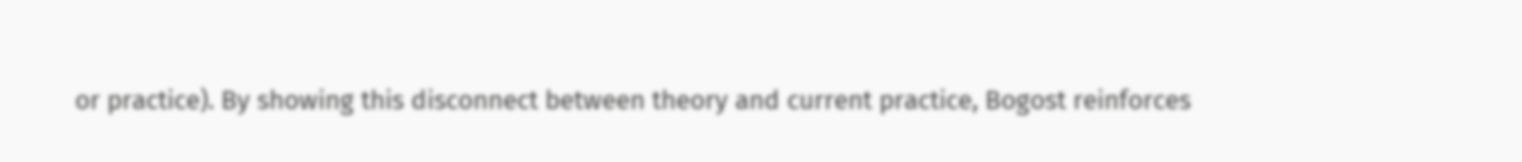or practice). By showing this disconnect between theory and current practice, Bogost reinforces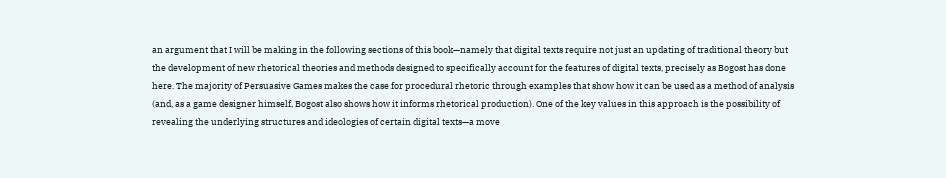an argument that I will be making in the following sections of this book—namely that digital texts require not just an updating of traditional theory but the development of new rhetorical theories and methods designed to specifically account for the features of digital texts, precisely as Bogost has done here. The majority of Persuasive Games makes the case for procedural rhetoric through examples that show how it can be used as a method of analysis (and, as a game designer himself, Bogost also shows how it informs rhetorical production). One of the key values in this approach is the possibility of revealing the underlying structures and ideologies of certain digital texts—a move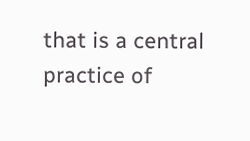that is a central practice of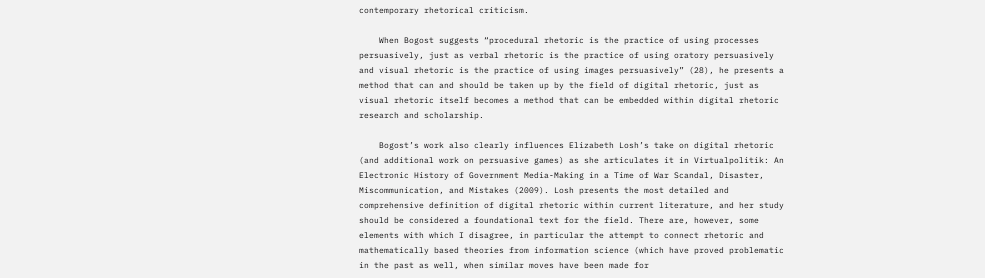contemporary rhetorical criticism.

    When Bogost suggests “procedural rhetoric is the practice of using processes persuasively, just as verbal rhetoric is the practice of using oratory persuasively and visual rhetoric is the practice of using images persuasively” (28), he presents a method that can and should be taken up by the field of digital rhetoric, just as visual rhetoric itself becomes a method that can be embedded within digital rhetoric research and scholarship.

    Bogost’s work also clearly influences Elizabeth Losh’s take on digital rhetoric (and additional work on persuasive games) as she articulates it in Virtualpolitik: An Electronic History of Government Media-Making in a Time of War Scandal, Disaster, Miscommunication, and Mistakes (2009). Losh presents the most detailed and comprehensive definition of digital rhetoric within current literature, and her study should be considered a foundational text for the field. There are, however, some elements with which I disagree, in particular the attempt to connect rhetoric and mathematically based theories from information science (which have proved problematic in the past as well, when similar moves have been made for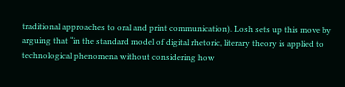traditional approaches to oral and print communication). Losh sets up this move by arguing that “in the standard model of digital rhetoric, literary theory is applied to technological phenomena without considering how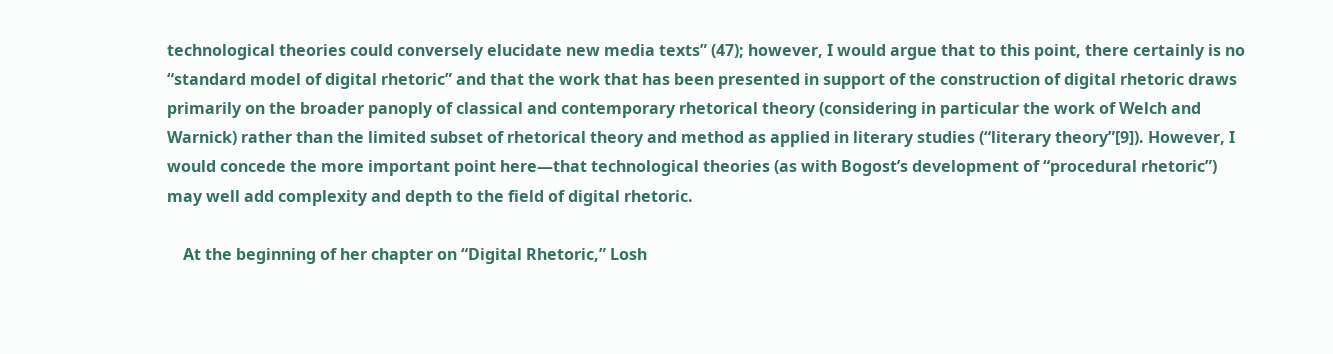technological theories could conversely elucidate new media texts” (47); however, I would argue that to this point, there certainly is no “standard model of digital rhetoric” and that the work that has been presented in support of the construction of digital rhetoric draws primarily on the broader panoply of classical and contemporary rhetorical theory (considering in particular the work of Welch and Warnick) rather than the limited subset of rhetorical theory and method as applied in literary studies (“literary theory”[9]). However, I would concede the more important point here—that technological theories (as with Bogost’s development of “procedural rhetoric”) may well add complexity and depth to the field of digital rhetoric.

    At the beginning of her chapter on “Digital Rhetoric,” Losh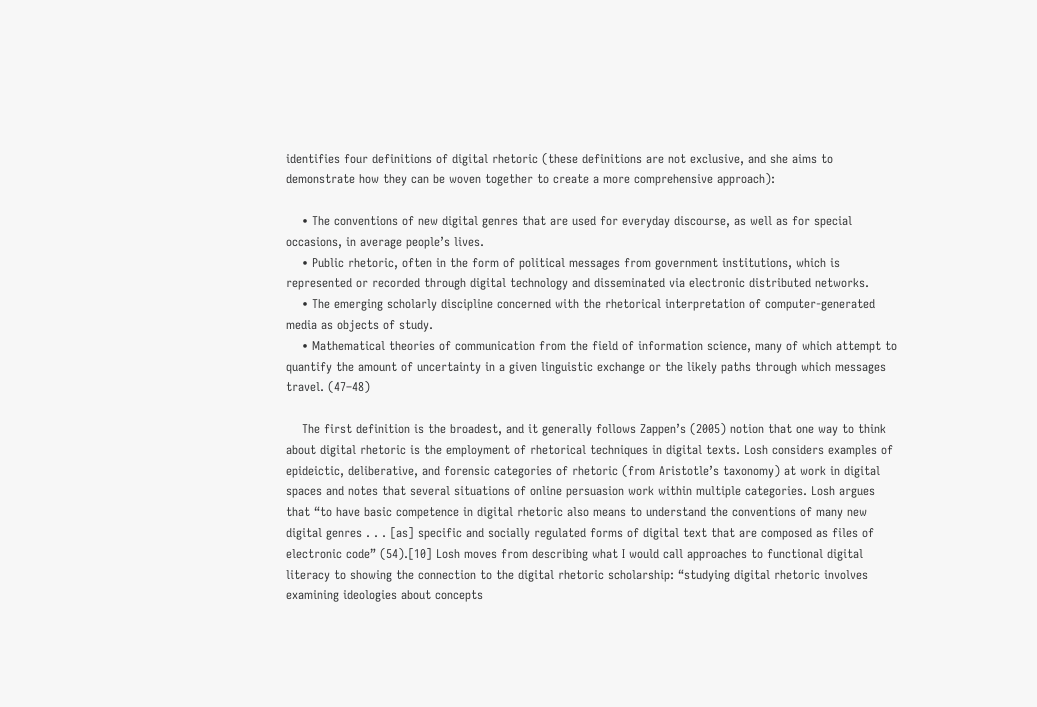identifies four definitions of digital rhetoric (these definitions are not exclusive, and she aims to demonstrate how they can be woven together to create a more comprehensive approach):

    • The conventions of new digital genres that are used for everyday discourse, as well as for special occasions, in average people’s lives.
    • Public rhetoric, often in the form of political messages from government institutions, which is represented or recorded through digital technology and disseminated via electronic distributed networks.
    • The emerging scholarly discipline concerned with the rhetorical interpretation of computer-generated media as objects of study.
    • Mathematical theories of communication from the field of information science, many of which attempt to quantify the amount of uncertainty in a given linguistic exchange or the likely paths through which messages travel. (47–48)

    The first definition is the broadest, and it generally follows Zappen’s (2005) notion that one way to think about digital rhetoric is the employment of rhetorical techniques in digital texts. Losh considers examples of epideictic, deliberative, and forensic categories of rhetoric (from Aristotle’s taxonomy) at work in digital spaces and notes that several situations of online persuasion work within multiple categories. Losh argues that “to have basic competence in digital rhetoric also means to understand the conventions of many new digital genres . . . [as] specific and socially regulated forms of digital text that are composed as files of electronic code” (54).[10] Losh moves from describing what I would call approaches to functional digital literacy to showing the connection to the digital rhetoric scholarship: “studying digital rhetoric involves examining ideologies about concepts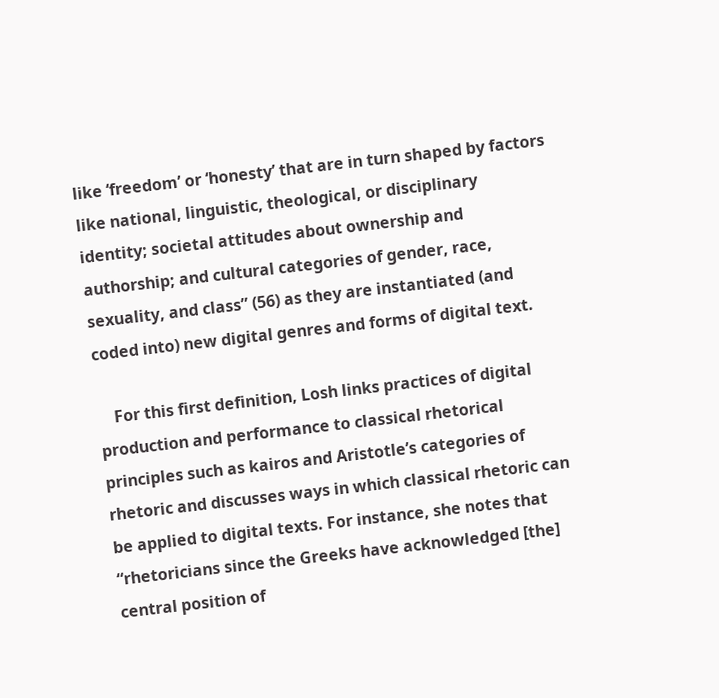like ‘freedom’ or ‘honesty’ that are in turn shaped by factors like national, linguistic, theological, or disciplinary identity; societal attitudes about ownership and authorship; and cultural categories of gender, race, sexuality, and class” (56) as they are instantiated (and coded into) new digital genres and forms of digital text.

    For this first definition, Losh links practices of digital production and performance to classical rhetorical principles such as kairos and Aristotle’s categories of rhetoric and discusses ways in which classical rhetoric can be applied to digital texts. For instance, she notes that “rhetoricians since the Greeks have acknowledged [the] central position of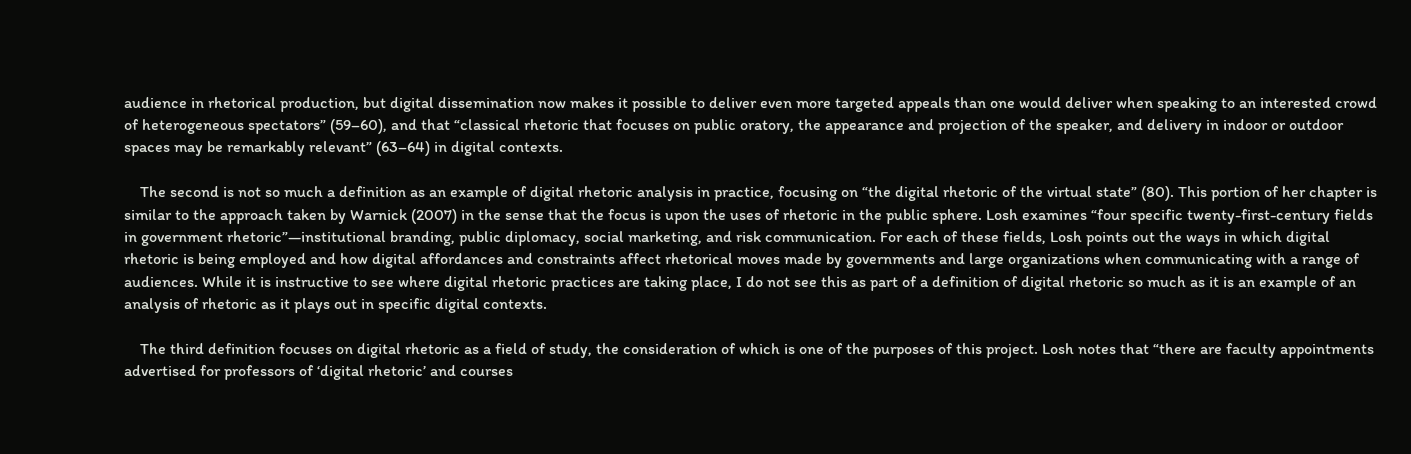audience in rhetorical production, but digital dissemination now makes it possible to deliver even more targeted appeals than one would deliver when speaking to an interested crowd of heterogeneous spectators” (59–60), and that “classical rhetoric that focuses on public oratory, the appearance and projection of the speaker, and delivery in indoor or outdoor spaces may be remarkably relevant” (63–64) in digital contexts.

    The second is not so much a definition as an example of digital rhetoric analysis in practice, focusing on “the digital rhetoric of the virtual state” (80). This portion of her chapter is similar to the approach taken by Warnick (2007) in the sense that the focus is upon the uses of rhetoric in the public sphere. Losh examines “four specific twenty-first-century fields in government rhetoric”—institutional branding, public diplomacy, social marketing, and risk communication. For each of these fields, Losh points out the ways in which digital rhetoric is being employed and how digital affordances and constraints affect rhetorical moves made by governments and large organizations when communicating with a range of audiences. While it is instructive to see where digital rhetoric practices are taking place, I do not see this as part of a definition of digital rhetoric so much as it is an example of an analysis of rhetoric as it plays out in specific digital contexts.

    The third definition focuses on digital rhetoric as a field of study, the consideration of which is one of the purposes of this project. Losh notes that “there are faculty appointments advertised for professors of ‘digital rhetoric’ and courses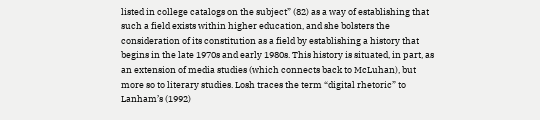listed in college catalogs on the subject” (82) as a way of establishing that such a field exists within higher education, and she bolsters the consideration of its constitution as a field by establishing a history that begins in the late 1970s and early 1980s. This history is situated, in part, as an extension of media studies (which connects back to McLuhan), but more so to literary studies. Losh traces the term “digital rhetoric” to Lanham’s (1992)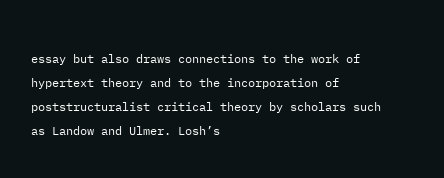essay but also draws connections to the work of hypertext theory and to the incorporation of poststructuralist critical theory by scholars such as Landow and Ulmer. Losh’s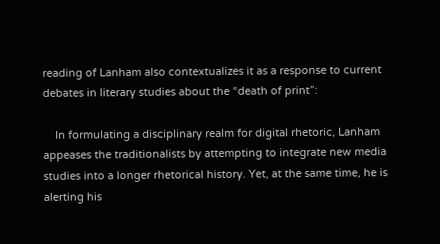reading of Lanham also contextualizes it as a response to current debates in literary studies about the “death of print”:

    In formulating a disciplinary realm for digital rhetoric, Lanham appeases the traditionalists by attempting to integrate new media studies into a longer rhetorical history. Yet, at the same time, he is alerting his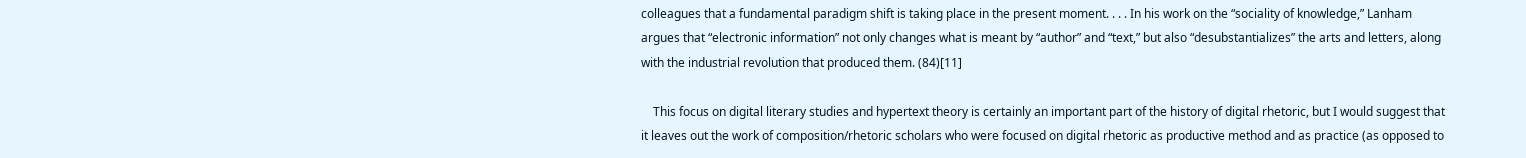colleagues that a fundamental paradigm shift is taking place in the present moment. . . . In his work on the “sociality of knowledge,” Lanham argues that “electronic information” not only changes what is meant by “author” and “text,” but also “desubstantializes” the arts and letters, along with the industrial revolution that produced them. (84)[11]

    This focus on digital literary studies and hypertext theory is certainly an important part of the history of digital rhetoric, but I would suggest that it leaves out the work of composition/rhetoric scholars who were focused on digital rhetoric as productive method and as practice (as opposed to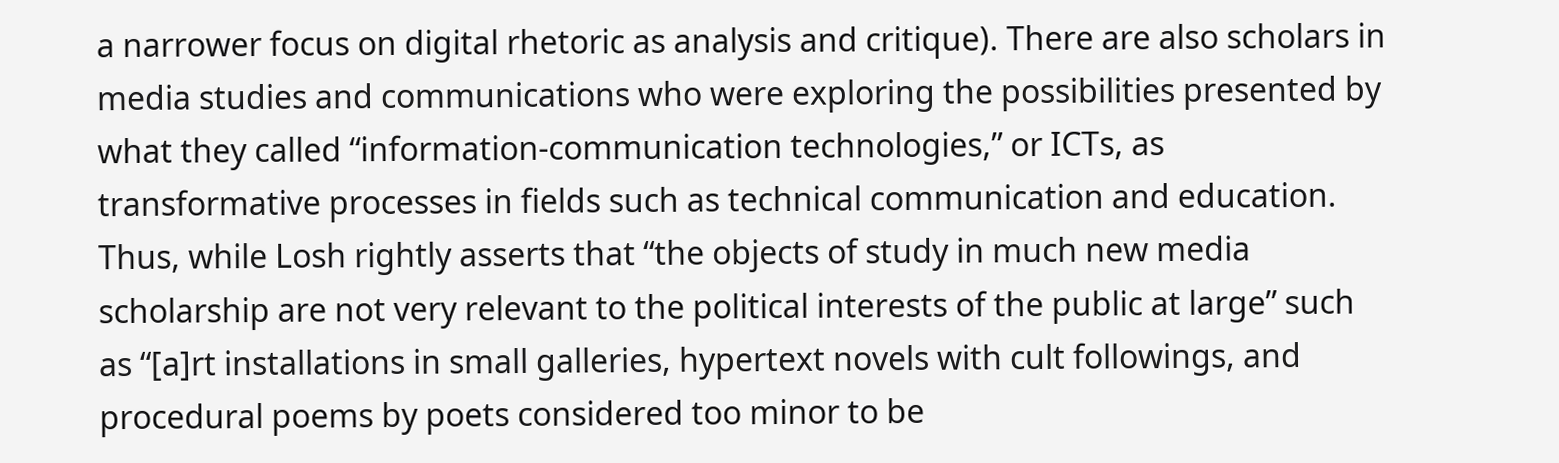a narrower focus on digital rhetoric as analysis and critique). There are also scholars in media studies and communications who were exploring the possibilities presented by what they called “information-communication technologies,” or ICTs, as transformative processes in fields such as technical communication and education. Thus, while Losh rightly asserts that “the objects of study in much new media scholarship are not very relevant to the political interests of the public at large” such as “[a]rt installations in small galleries, hypertext novels with cult followings, and procedural poems by poets considered too minor to be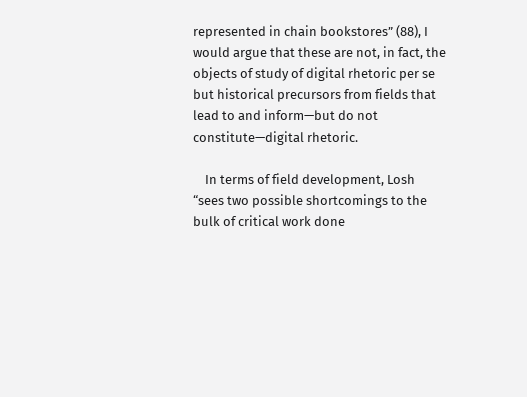represented in chain bookstores” (88), I would argue that these are not, in fact, the objects of study of digital rhetoric per se but historical precursors from fields that lead to and inform—but do not constitute—digital rhetoric.

    In terms of field development, Losh “sees two possible shortcomings to the bulk of critical work done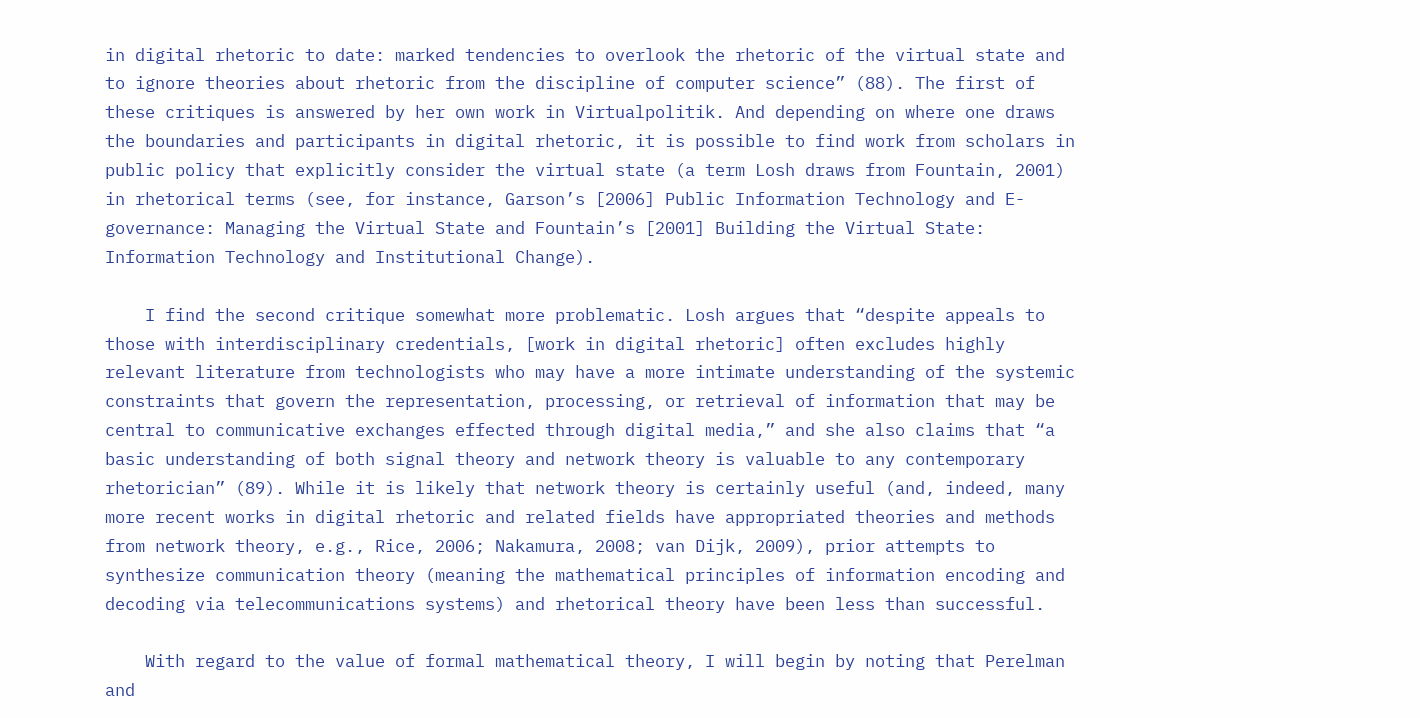in digital rhetoric to date: marked tendencies to overlook the rhetoric of the virtual state and to ignore theories about rhetoric from the discipline of computer science” (88). The first of these critiques is answered by her own work in Virtualpolitik. And depending on where one draws the boundaries and participants in digital rhetoric, it is possible to find work from scholars in public policy that explicitly consider the virtual state (a term Losh draws from Fountain, 2001) in rhetorical terms (see, for instance, Garson’s [2006] Public Information Technology and E-governance: Managing the Virtual State and Fountain’s [2001] Building the Virtual State: Information Technology and Institutional Change).

    I find the second critique somewhat more problematic. Losh argues that “despite appeals to those with interdisciplinary credentials, [work in digital rhetoric] often excludes highly relevant literature from technologists who may have a more intimate understanding of the systemic constraints that govern the representation, processing, or retrieval of information that may be central to communicative exchanges effected through digital media,” and she also claims that “a basic understanding of both signal theory and network theory is valuable to any contemporary rhetorician” (89). While it is likely that network theory is certainly useful (and, indeed, many more recent works in digital rhetoric and related fields have appropriated theories and methods from network theory, e.g., Rice, 2006; Nakamura, 2008; van Dijk, 2009), prior attempts to synthesize communication theory (meaning the mathematical principles of information encoding and decoding via telecommunications systems) and rhetorical theory have been less than successful.

    With regard to the value of formal mathematical theory, I will begin by noting that Perelman and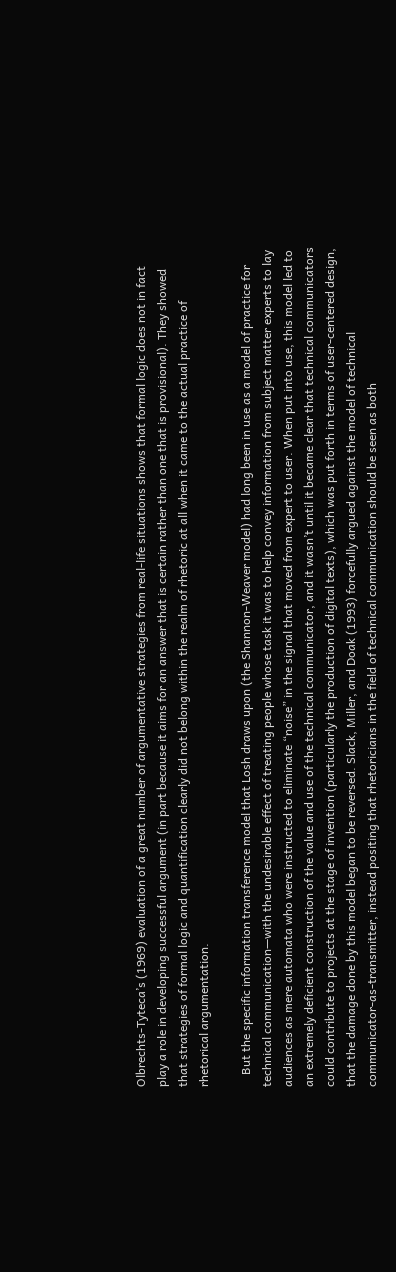Olbrechts-Tyteca’s (1969) evaluation of a great number of argumentative strategies from real-life situations shows that formal logic does not in fact play a role in developing successful argument (in part because it aims for an answer that is certain rather than one that is provisional). They showed that strategies of formal logic and quantification clearly did not belong within the realm of rhetoric at all when it came to the actual practice of rhetorical argumentation.

    But the specific information transference model that Losh draws upon (the Shannon-Weaver model) had long been in use as a model of practice for technical communication—with the undesirable effect of treating people whose task it was to help convey information from subject matter experts to lay audiences as mere automata who were instructed to eliminate “noise” in the signal that moved from expert to user. When put into use, this model led to an extremely deficient construction of the value and use of the technical communicator, and it wasn’t until it became clear that technical communicators could contribute to projects at the stage of invention (particularly the production of digital texts), which was put forth in terms of user-centered design, that the damage done by this model began to be reversed. Slack, Miller, and Doak (1993) forcefully argued against the model of technical communicator-as-transmitter, instead positing that rhetoricians in the field of technical communication should be seen as both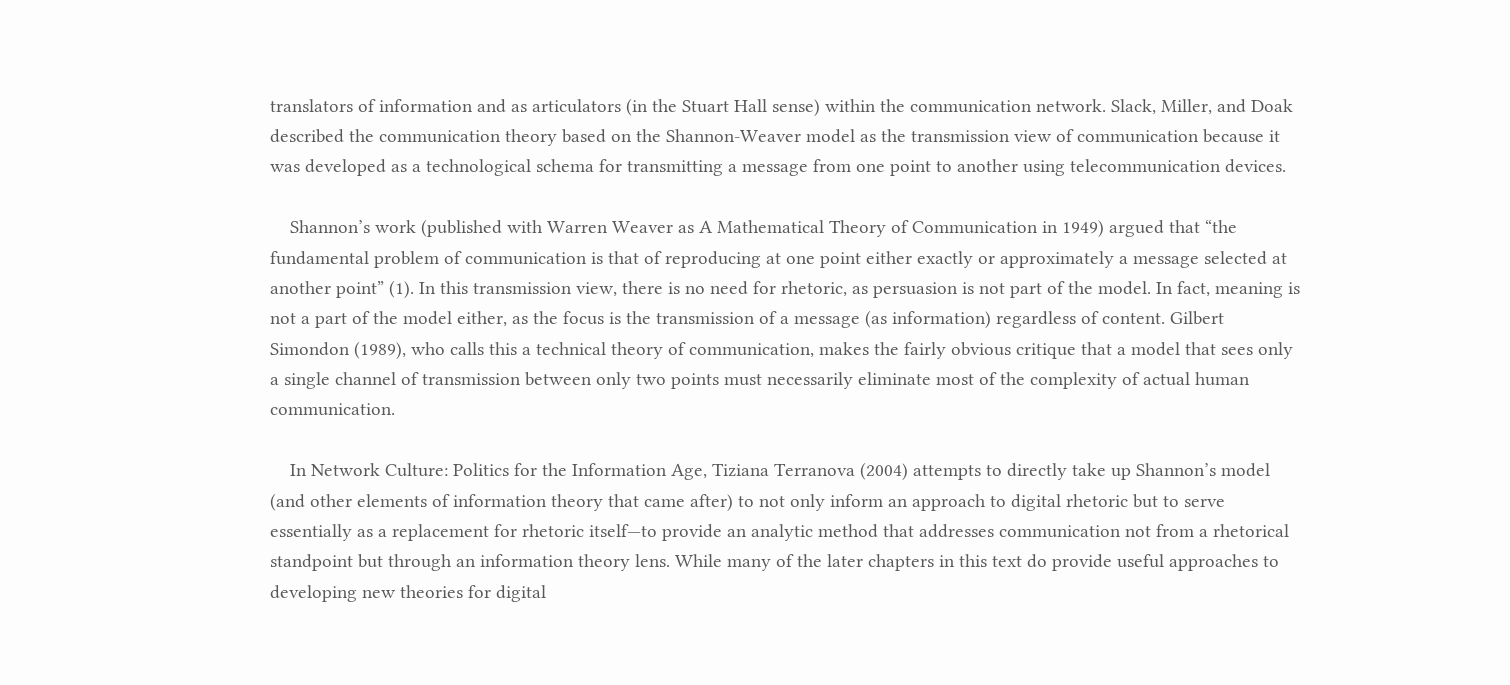translators of information and as articulators (in the Stuart Hall sense) within the communication network. Slack, Miller, and Doak described the communication theory based on the Shannon-Weaver model as the transmission view of communication because it was developed as a technological schema for transmitting a message from one point to another using telecommunication devices.

    Shannon’s work (published with Warren Weaver as A Mathematical Theory of Communication in 1949) argued that “the fundamental problem of communication is that of reproducing at one point either exactly or approximately a message selected at another point” (1). In this transmission view, there is no need for rhetoric, as persuasion is not part of the model. In fact, meaning is not a part of the model either, as the focus is the transmission of a message (as information) regardless of content. Gilbert Simondon (1989), who calls this a technical theory of communication, makes the fairly obvious critique that a model that sees only a single channel of transmission between only two points must necessarily eliminate most of the complexity of actual human communication.

    In Network Culture: Politics for the Information Age, Tiziana Terranova (2004) attempts to directly take up Shannon’s model (and other elements of information theory that came after) to not only inform an approach to digital rhetoric but to serve essentially as a replacement for rhetoric itself—to provide an analytic method that addresses communication not from a rhetorical standpoint but through an information theory lens. While many of the later chapters in this text do provide useful approaches to developing new theories for digital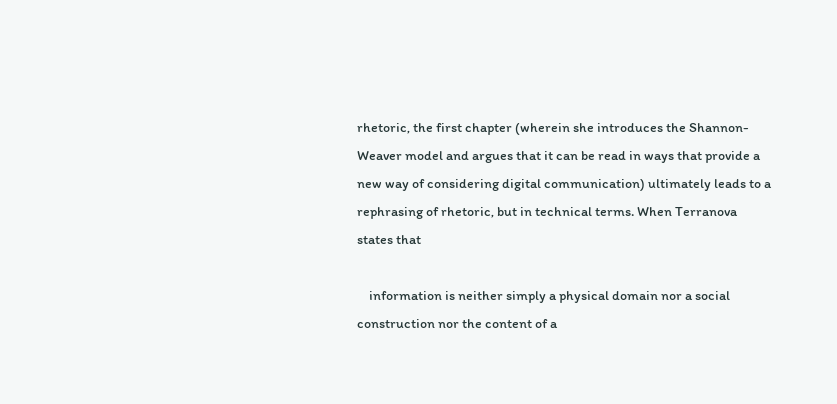rhetoric, the first chapter (wherein she introduces the Shannon-Weaver model and argues that it can be read in ways that provide a new way of considering digital communication) ultimately leads to a rephrasing of rhetoric, but in technical terms. When Terranova states that

    information is neither simply a physical domain nor a social construction nor the content of a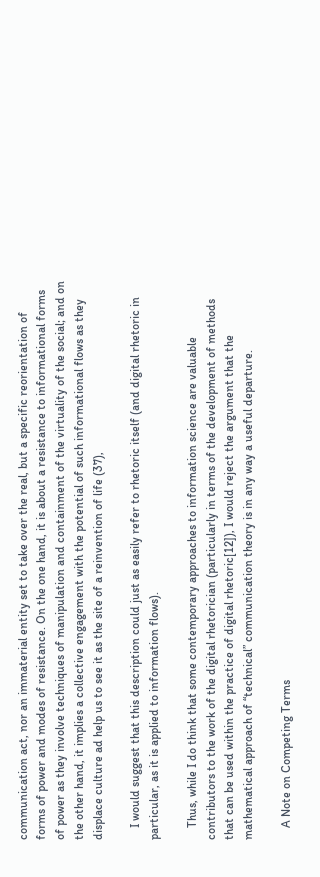communication act, nor an immaterial entity set to take over the real, but a specific reorientation of forms of power and modes of resistance. On the one hand, it is about a resistance to informational forms of power as they involve techniques of manipulation and containment of the virtuality of the social; and on the other hand, it implies a collective engagement with the potential of such informational flows as they displace culture ad help us to see it as the site of a reinvention of life (37),

    I would suggest that this description could just as easily refer to rhetoric itself (and digital rhetoric in particular, as it is applied to information flows).

    Thus, while I do think that some contemporary approaches to information science are valuable contributors to the work of the digital rhetorician (particularly in terms of the development of methods that can be used within the practice of digital rhetoric[12]), I would reject the argument that the mathematical approach of “technical” communication theory is in any way a useful departure.

    A Note on Competing Terms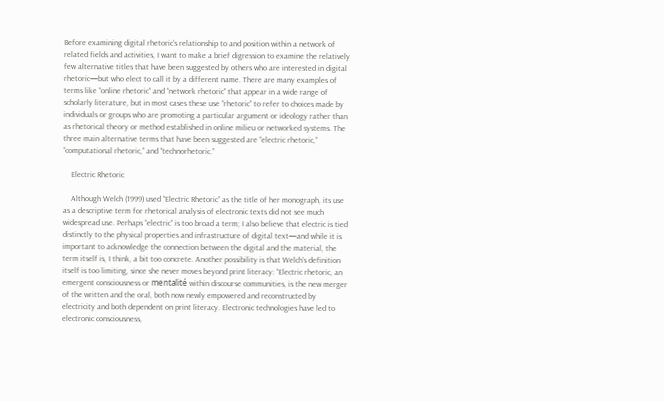Before examining digital rhetoric’s relationship to and position within a network of related fields and activities, I want to make a brief digression to examine the relatively few alternative titles that have been suggested by others who are interested in digital rhetoric—but who elect to call it by a different name. There are many examples of terms like “online rhetoric” and “network rhetoric” that appear in a wide range of scholarly literature, but in most cases these use “rhetoric” to refer to choices made by individuals or groups who are promoting a particular argument or ideology rather than as rhetorical theory or method established in online milieu or networked systems. The three main alternative terms that have been suggested are “electric rhetoric,” “computational rhetoric,” and “technorhetoric.”

    Electric Rhetoric

    Although Welch (1999) used “Electric Rhetoric” as the title of her monograph, its use as a descriptive term for rhetorical analysis of electronic texts did not see much widespread use. Perhaps “electric” is too broad a term; I also believe that electric is tied distinctly to the physical properties and infrastructure of digital text—and while it is important to acknowledge the connection between the digital and the material, the term itself is, I think, a bit too concrete. Another possibility is that Welch’s definition itself is too limiting, since she never moves beyond print literacy: “Electric rhetoric, an emergent consciousness or mentalité within discourse communities, is the new merger of the written and the oral, both now newly empowered and reconstructed by electricity and both dependent on print literacy. Electronic technologies have led to electronic consciousness,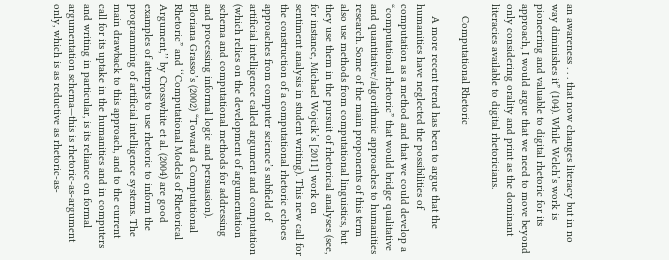an awareness . . . that now changes literacy but in no way diminishes it” (104). While Welch’s work is pioneering and valuable to digital rhetoric for its approach, I would argue that we need to move beyond only considering orality and print as the dominant literacies available to digital rhetoricians.

    Computational Rhetoric

    A more recent trend has been to argue that the humanities have neglected the possibilities of computation as a method and that we could develop a “computational rhetoric” that would bridge qualitative and quantitative/algorithmic approaches to humanities research. Some of the main proponents of this term also use methods from computational linguistics, but they use them in the pursuit of rhetorical analyses (see, for instance, Michael Wojcik’s [2011] work on sentiment analysis in student writing). This new call for the construction of a computational rhetoric echoes approaches from computer science’s subfield of artificial intelligence called argument and computation (which relies on the development of argumentation schema and computational methods for addressing and processing informal logic and persuasion). Floriana Grasso’s (2002) “Toward a Computational Rhetoric” and ‘‘Computational Models of Rhetorical Argument,’’ by Crosswhite et al. (2004) are good examples of attempts to use rhetoric to inform the programming of artificial intelligence systems. The main drawback to this approach, and to the current call for its uptake in the humanities and in computers and writing in particular, is its reliance on formal argumentation schema—this is rhetoric-as-argument only, which is as reductive as rhetoric-as-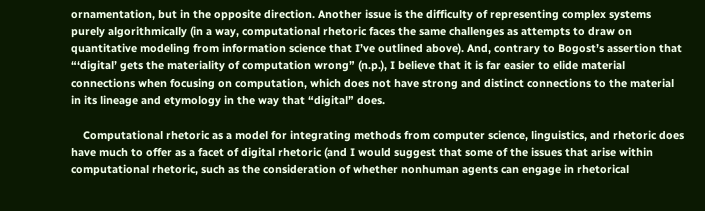ornamentation, but in the opposite direction. Another issue is the difficulty of representing complex systems purely algorithmically (in a way, computational rhetoric faces the same challenges as attempts to draw on quantitative modeling from information science that I’ve outlined above). And, contrary to Bogost’s assertion that “‘digital’ gets the materiality of computation wrong” (n.p.), I believe that it is far easier to elide material connections when focusing on computation, which does not have strong and distinct connections to the material in its lineage and etymology in the way that “digital” does.

    Computational rhetoric as a model for integrating methods from computer science, linguistics, and rhetoric does have much to offer as a facet of digital rhetoric (and I would suggest that some of the issues that arise within computational rhetoric, such as the consideration of whether nonhuman agents can engage in rhetorical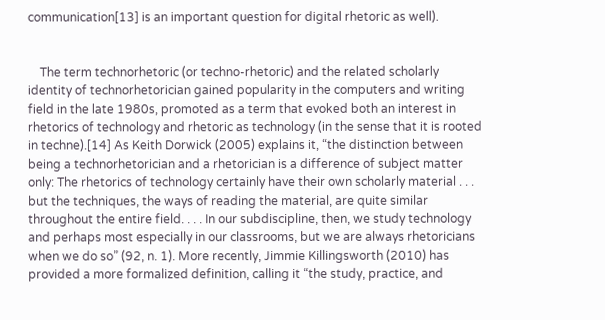communication[13] is an important question for digital rhetoric as well).


    The term technorhetoric (or techno-rhetoric) and the related scholarly identity of technorhetorician gained popularity in the computers and writing field in the late 1980s, promoted as a term that evoked both an interest in rhetorics of technology and rhetoric as technology (in the sense that it is rooted in techne).[14] As Keith Dorwick (2005) explains it, “the distinction between being a technorhetorician and a rhetorician is a difference of subject matter only: The rhetorics of technology certainly have their own scholarly material . . . but the techniques, the ways of reading the material, are quite similar throughout the entire field. . . . In our subdiscipline, then, we study technology and perhaps most especially in our classrooms, but we are always rhetoricians when we do so” (92, n. 1). More recently, Jimmie Killingsworth (2010) has provided a more formalized definition, calling it “the study, practice, and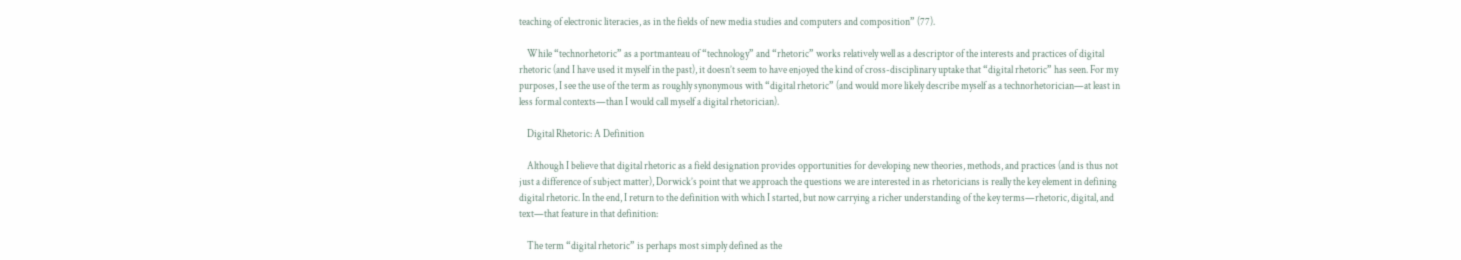teaching of electronic literacies, as in the fields of new media studies and computers and composition” (77).

    While “technorhetoric” as a portmanteau of “technology” and “rhetoric” works relatively well as a descriptor of the interests and practices of digital rhetoric (and I have used it myself in the past), it doesn’t seem to have enjoyed the kind of cross-disciplinary uptake that “digital rhetoric” has seen. For my purposes, I see the use of the term as roughly synonymous with “digital rhetoric” (and would more likely describe myself as a technorhetorician—at least in less formal contexts—than I would call myself a digital rhetorician).

    Digital Rhetoric: A Definition

    Although I believe that digital rhetoric as a field designation provides opportunities for developing new theories, methods, and practices (and is thus not just a difference of subject matter), Dorwick’s point that we approach the questions we are interested in as rhetoricians is really the key element in defining digital rhetoric. In the end, I return to the definition with which I started, but now carrying a richer understanding of the key terms—rhetoric, digital, and text—that feature in that definition:

    The term “digital rhetoric” is perhaps most simply defined as the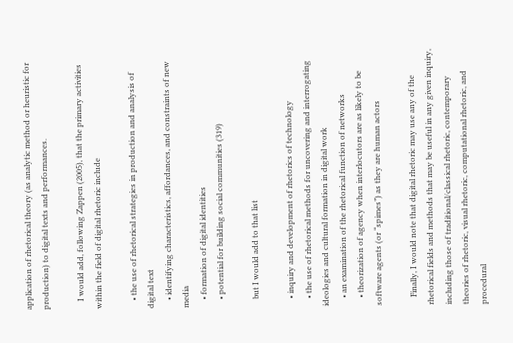application of rhetorical theory (as analytic method or heuristic for production) to digital texts and performances.

    I would add, following Zappen (2005), that the primary activities within the field of digital rhetoric include

    • the use of rhetorical strategies in production and analysis of digital text
    • identifying characteristics, affordances, and constraints of new media
    • formation of digital identities
    • potential for building social communities (319)

    but I would add to that list

    • inquiry and development of rhetorics of technology
    • the use of rhetorical methods for uncovering and interrogating ideologies and cultural formation in digital work
    • an examination of the rhetorical function of networks
    • theorization of agency when interlocutors are as likely to be software agents (or “spimes”) as they are human actors

    Finally, I would note that digital rhetoric may use any of the rhetorical fields and methods that may be useful in any given inquiry, including those of traditional/classical rhetoric, contemporary theories of rhetoric, visual rhetoric, computational rhetoric, and procedural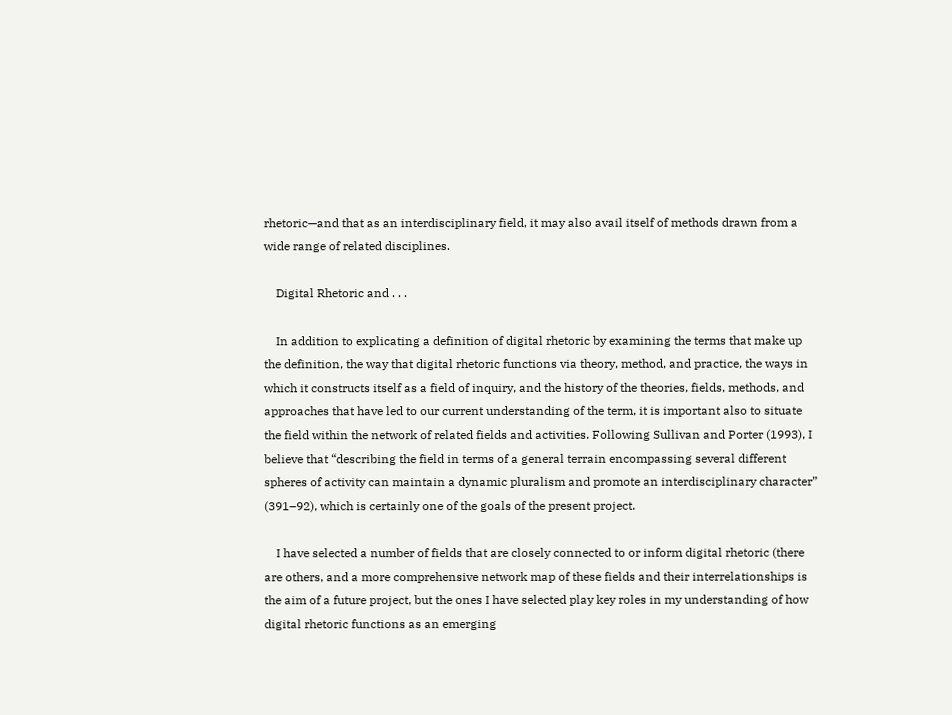rhetoric—and that as an interdisciplinary field, it may also avail itself of methods drawn from a wide range of related disciplines.

    Digital Rhetoric and . . .

    In addition to explicating a definition of digital rhetoric by examining the terms that make up the definition, the way that digital rhetoric functions via theory, method, and practice, the ways in which it constructs itself as a field of inquiry, and the history of the theories, fields, methods, and approaches that have led to our current understanding of the term, it is important also to situate the field within the network of related fields and activities. Following Sullivan and Porter (1993), I believe that “describing the field in terms of a general terrain encompassing several different spheres of activity can maintain a dynamic pluralism and promote an interdisciplinary character” (391–92), which is certainly one of the goals of the present project.

    I have selected a number of fields that are closely connected to or inform digital rhetoric (there are others, and a more comprehensive network map of these fields and their interrelationships is the aim of a future project, but the ones I have selected play key roles in my understanding of how digital rhetoric functions as an emerging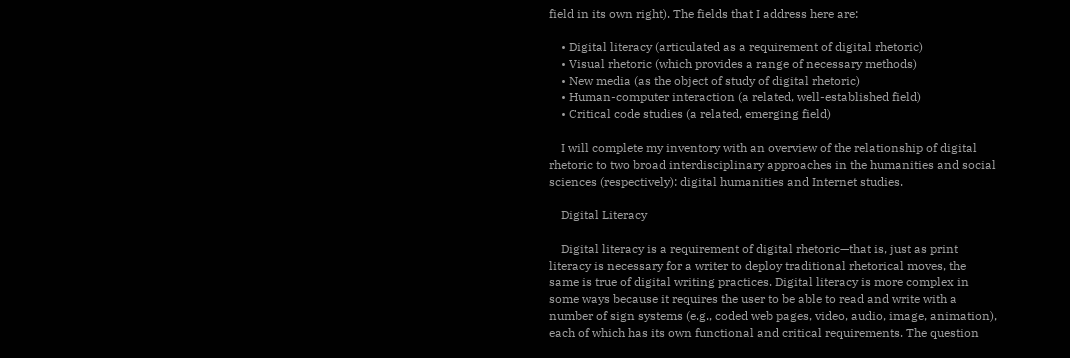field in its own right). The fields that I address here are:

    • Digital literacy (articulated as a requirement of digital rhetoric)
    • Visual rhetoric (which provides a range of necessary methods)
    • New media (as the object of study of digital rhetoric)
    • Human-computer interaction (a related, well-established field)
    • Critical code studies (a related, emerging field)

    I will complete my inventory with an overview of the relationship of digital rhetoric to two broad interdisciplinary approaches in the humanities and social sciences (respectively): digital humanities and Internet studies.

    Digital Literacy

    Digital literacy is a requirement of digital rhetoric—that is, just as print literacy is necessary for a writer to deploy traditional rhetorical moves, the same is true of digital writing practices. Digital literacy is more complex in some ways because it requires the user to be able to read and write with a number of sign systems (e.g., coded web pages, video, audio, image, animation), each of which has its own functional and critical requirements. The question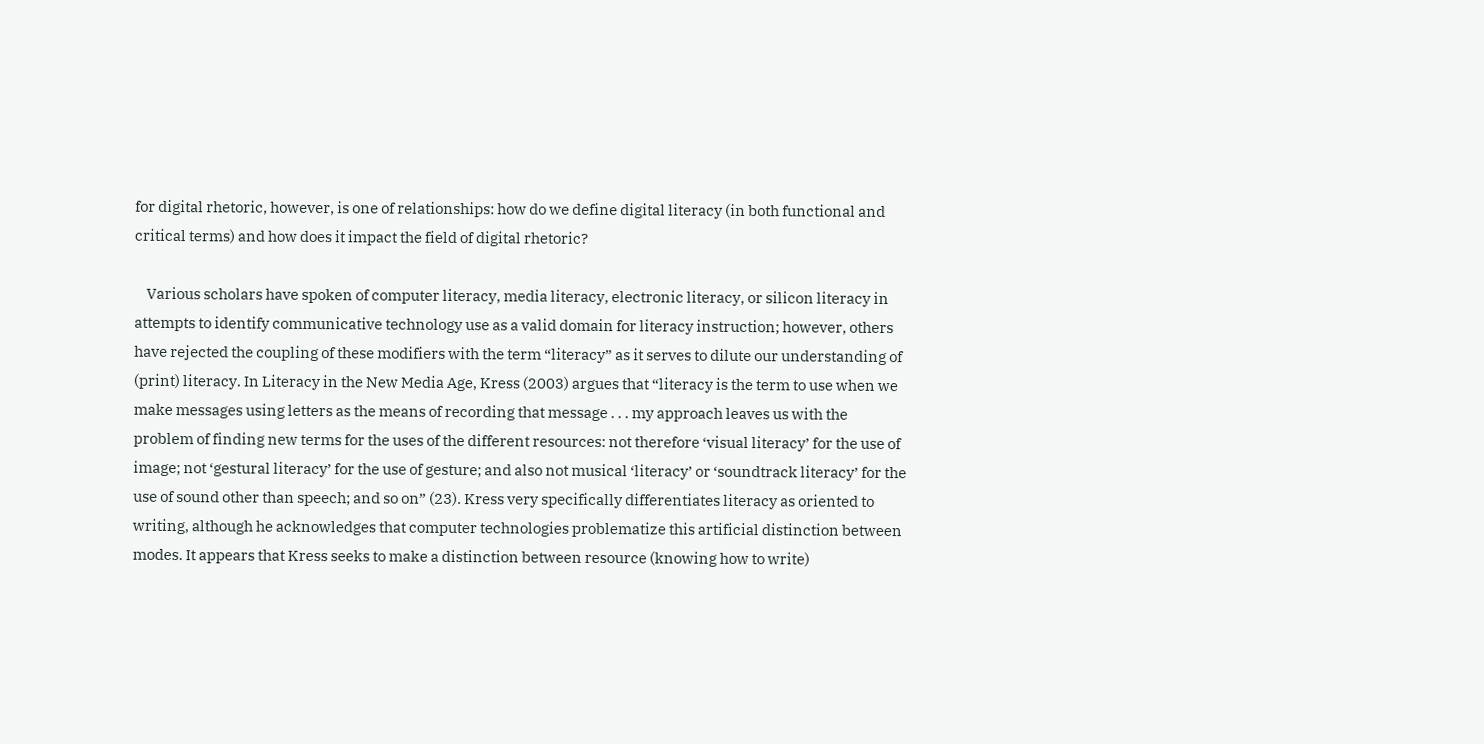for digital rhetoric, however, is one of relationships: how do we define digital literacy (in both functional and critical terms) and how does it impact the field of digital rhetoric?

    Various scholars have spoken of computer literacy, media literacy, electronic literacy, or silicon literacy in attempts to identify communicative technology use as a valid domain for literacy instruction; however, others have rejected the coupling of these modifiers with the term “literacy” as it serves to dilute our understanding of (print) literacy. In Literacy in the New Media Age, Kress (2003) argues that “literacy is the term to use when we make messages using letters as the means of recording that message . . . my approach leaves us with the problem of finding new terms for the uses of the different resources: not therefore ‘visual literacy’ for the use of image; not ‘gestural literacy’ for the use of gesture; and also not musical ‘literacy’ or ‘soundtrack literacy’ for the use of sound other than speech; and so on” (23). Kress very specifically differentiates literacy as oriented to writing, although he acknowledges that computer technologies problematize this artificial distinction between modes. It appears that Kress seeks to make a distinction between resource (knowing how to write)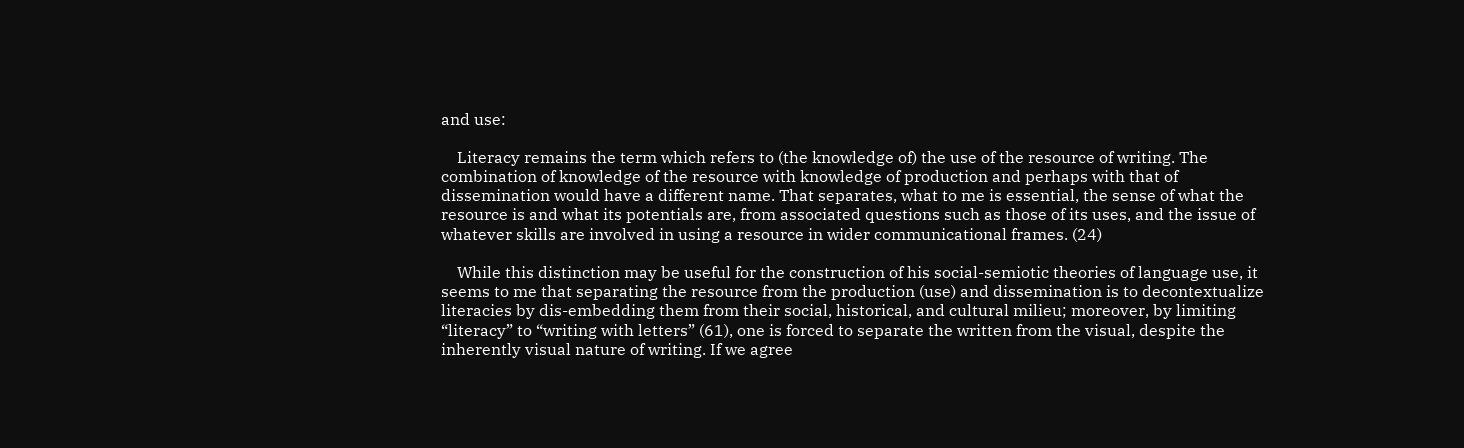and use:

    Literacy remains the term which refers to (the knowledge of) the use of the resource of writing. The combination of knowledge of the resource with knowledge of production and perhaps with that of dissemination would have a different name. That separates, what to me is essential, the sense of what the resource is and what its potentials are, from associated questions such as those of its uses, and the issue of whatever skills are involved in using a resource in wider communicational frames. (24)

    While this distinction may be useful for the construction of his social-semiotic theories of language use, it seems to me that separating the resource from the production (use) and dissemination is to decontextualize literacies by dis-embedding them from their social, historical, and cultural milieu; moreover, by limiting “literacy” to “writing with letters” (61), one is forced to separate the written from the visual, despite the inherently visual nature of writing. If we agree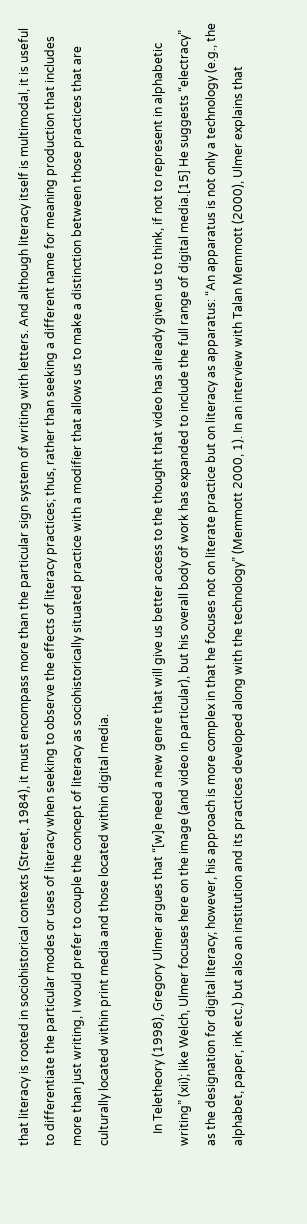that literacy is rooted in sociohistorical contexts (Street, 1984), it must encompass more than the particular sign system of writing with letters. And although literacy itself is multimodal, it is useful to differentiate the particular modes or uses of literacy when seeking to observe the effects of literacy practices; thus, rather than seeking a different name for meaning production that includes more than just writing, I would prefer to couple the concept of literacy as sociohistorically situated practice with a modifier that allows us to make a distinction between those practices that are culturally located within print media and those located within digital media.

    In Teletheory (1998), Gregory Ulmer argues that “[w]e need a new genre that will give us better access to the thought that video has already given us to think, if not to represent in alphabetic writing” (xii); like Welch, Ulmer focuses here on the image (and video in particular), but his overall body of work has expanded to include the full range of digital media.[15] He suggests “electracy” as the designation for digital literacy; however, his approach is more complex in that he focuses not on literate practice but on literacy as apparatus: “An apparatus is not only a technology (e.g., the alphabet, paper, ink etc.) but also an institution and its practices developed along with the technology” (Memmott 2000, 1). In an interview with Talan Memmott (2000), Ulmer explains that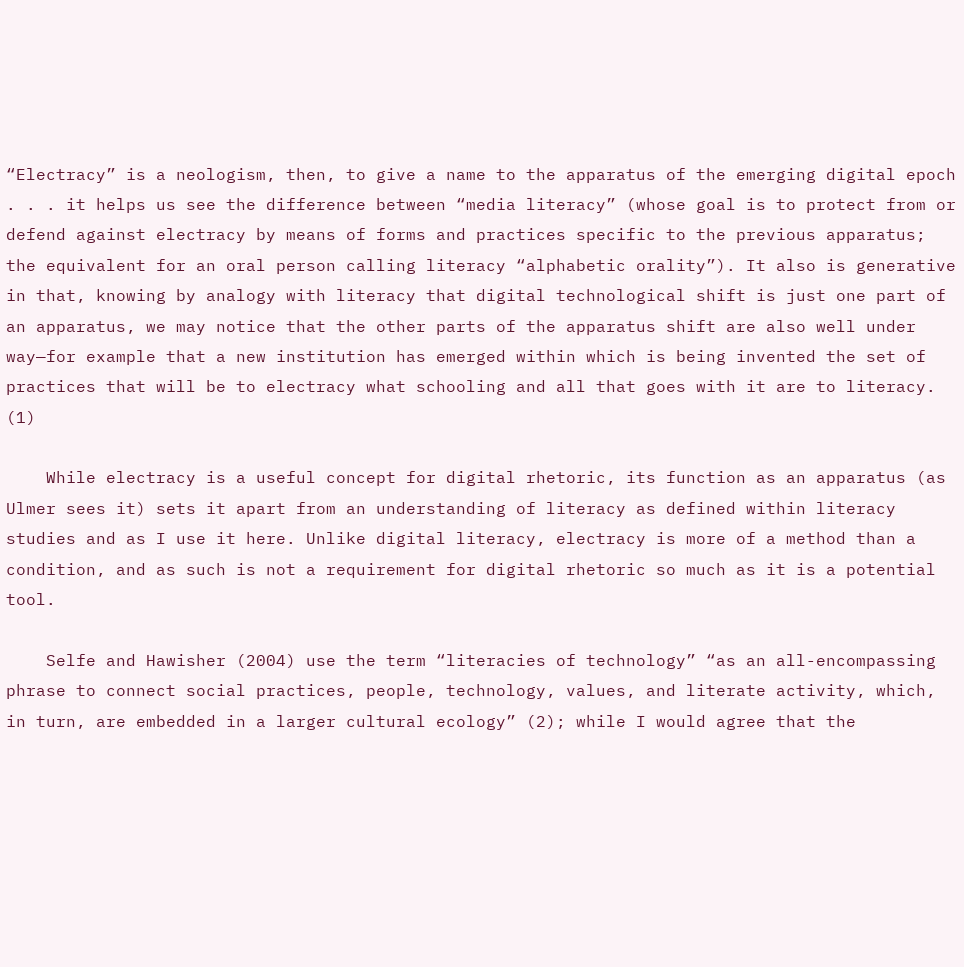“Electracy” is a neologism, then, to give a name to the apparatus of the emerging digital epoch . . . it helps us see the difference between “media literacy” (whose goal is to protect from or defend against electracy by means of forms and practices specific to the previous apparatus; the equivalent for an oral person calling literacy “alphabetic orality”). It also is generative in that, knowing by analogy with literacy that digital technological shift is just one part of an apparatus, we may notice that the other parts of the apparatus shift are also well under way—for example that a new institution has emerged within which is being invented the set of practices that will be to electracy what schooling and all that goes with it are to literacy. (1)

    While electracy is a useful concept for digital rhetoric, its function as an apparatus (as Ulmer sees it) sets it apart from an understanding of literacy as defined within literacy studies and as I use it here. Unlike digital literacy, electracy is more of a method than a condition, and as such is not a requirement for digital rhetoric so much as it is a potential tool.

    Selfe and Hawisher (2004) use the term “literacies of technology” “as an all-encompassing phrase to connect social practices, people, technology, values, and literate activity, which, in turn, are embedded in a larger cultural ecology” (2); while I would agree that the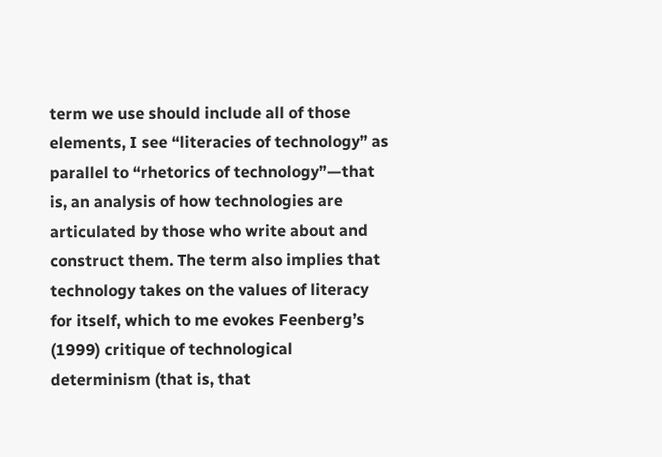term we use should include all of those elements, I see “literacies of technology” as parallel to “rhetorics of technology”—that is, an analysis of how technologies are articulated by those who write about and construct them. The term also implies that technology takes on the values of literacy for itself, which to me evokes Feenberg’s (1999) critique of technological determinism (that is, that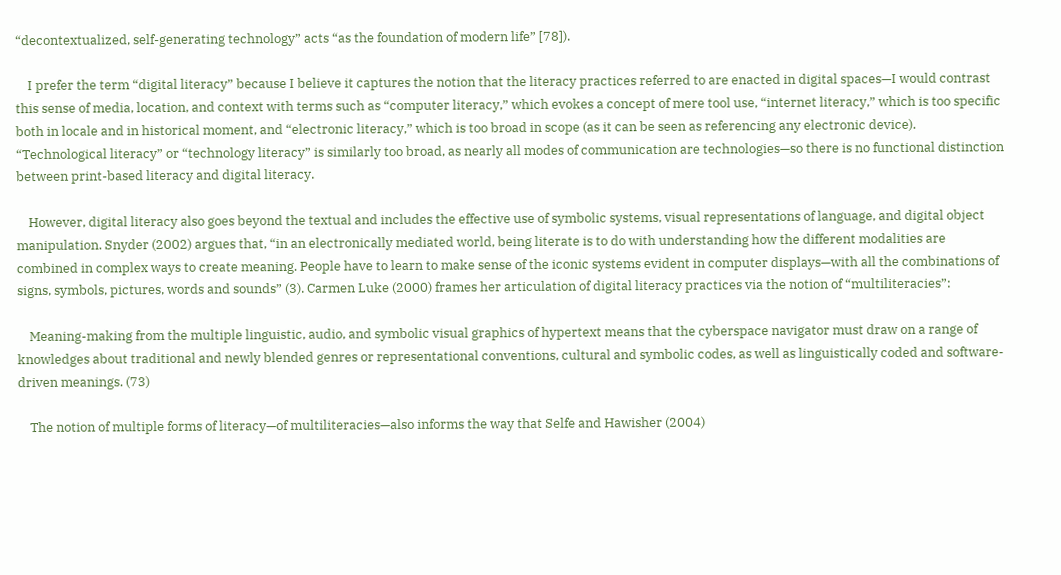“decontextualized, self-generating technology” acts “as the foundation of modern life” [78]).

    I prefer the term “digital literacy” because I believe it captures the notion that the literacy practices referred to are enacted in digital spaces—I would contrast this sense of media, location, and context with terms such as “computer literacy,” which evokes a concept of mere tool use, “internet literacy,” which is too specific both in locale and in historical moment, and “electronic literacy,” which is too broad in scope (as it can be seen as referencing any electronic device). “Technological literacy” or “technology literacy” is similarly too broad, as nearly all modes of communication are technologies—so there is no functional distinction between print-based literacy and digital literacy.

    However, digital literacy also goes beyond the textual and includes the effective use of symbolic systems, visual representations of language, and digital object manipulation. Snyder (2002) argues that, “in an electronically mediated world, being literate is to do with understanding how the different modalities are combined in complex ways to create meaning. People have to learn to make sense of the iconic systems evident in computer displays—with all the combinations of signs, symbols, pictures, words and sounds” (3). Carmen Luke (2000) frames her articulation of digital literacy practices via the notion of “multiliteracies”:

    Meaning-making from the multiple linguistic, audio, and symbolic visual graphics of hypertext means that the cyberspace navigator must draw on a range of knowledges about traditional and newly blended genres or representational conventions, cultural and symbolic codes, as well as linguistically coded and software-driven meanings. (73)

    The notion of multiple forms of literacy—of multiliteracies—also informs the way that Selfe and Hawisher (2004)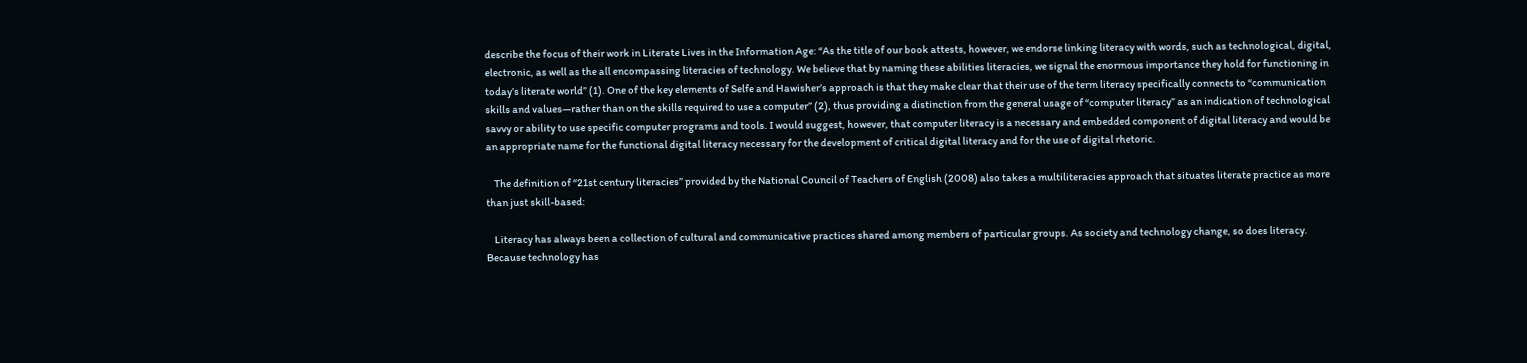describe the focus of their work in Literate Lives in the Information Age: “As the title of our book attests, however, we endorse linking literacy with words, such as technological, digital, electronic, as well as the all encompassing literacies of technology. We believe that by naming these abilities literacies, we signal the enormous importance they hold for functioning in today’s literate world” (1). One of the key elements of Selfe and Hawisher’s approach is that they make clear that their use of the term literacy specifically connects to “communication skills and values—rather than on the skills required to use a computer” (2), thus providing a distinction from the general usage of “computer literacy” as an indication of technological savvy or ability to use specific computer programs and tools. I would suggest, however, that computer literacy is a necessary and embedded component of digital literacy and would be an appropriate name for the functional digital literacy necessary for the development of critical digital literacy and for the use of digital rhetoric.

    The definition of “21st century literacies” provided by the National Council of Teachers of English (2008) also takes a multiliteracies approach that situates literate practice as more than just skill-based:

    Literacy has always been a collection of cultural and communicative practices shared among members of particular groups. As society and technology change, so does literacy. Because technology has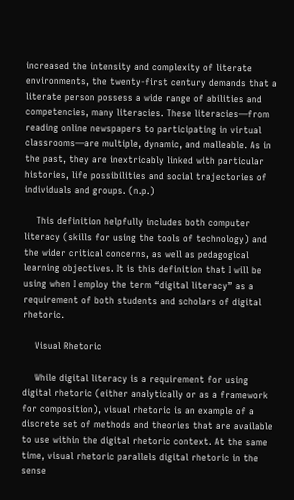increased the intensity and complexity of literate environments, the twenty-first century demands that a literate person possess a wide range of abilities and competencies, many literacies. These literacies—from reading online newspapers to participating in virtual classrooms—are multiple, dynamic, and malleable. As in the past, they are inextricably linked with particular histories, life possibilities and social trajectories of individuals and groups. (n.p.)

    This definition helpfully includes both computer literacy (skills for using the tools of technology) and the wider critical concerns, as well as pedagogical learning objectives. It is this definition that I will be using when I employ the term “digital literacy” as a requirement of both students and scholars of digital rhetoric.

    Visual Rhetoric

    While digital literacy is a requirement for using digital rhetoric (either analytically or as a framework for composition), visual rhetoric is an example of a discrete set of methods and theories that are available to use within the digital rhetoric context. At the same time, visual rhetoric parallels digital rhetoric in the sense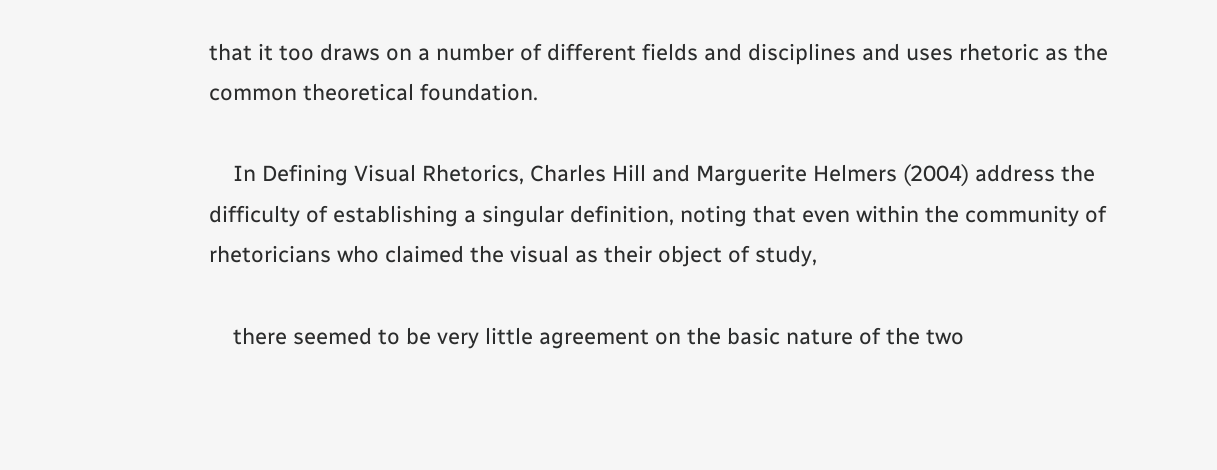that it too draws on a number of different fields and disciplines and uses rhetoric as the common theoretical foundation.

    In Defining Visual Rhetorics, Charles Hill and Marguerite Helmers (2004) address the difficulty of establishing a singular definition, noting that even within the community of rhetoricians who claimed the visual as their object of study,

    there seemed to be very little agreement on the basic nature of the two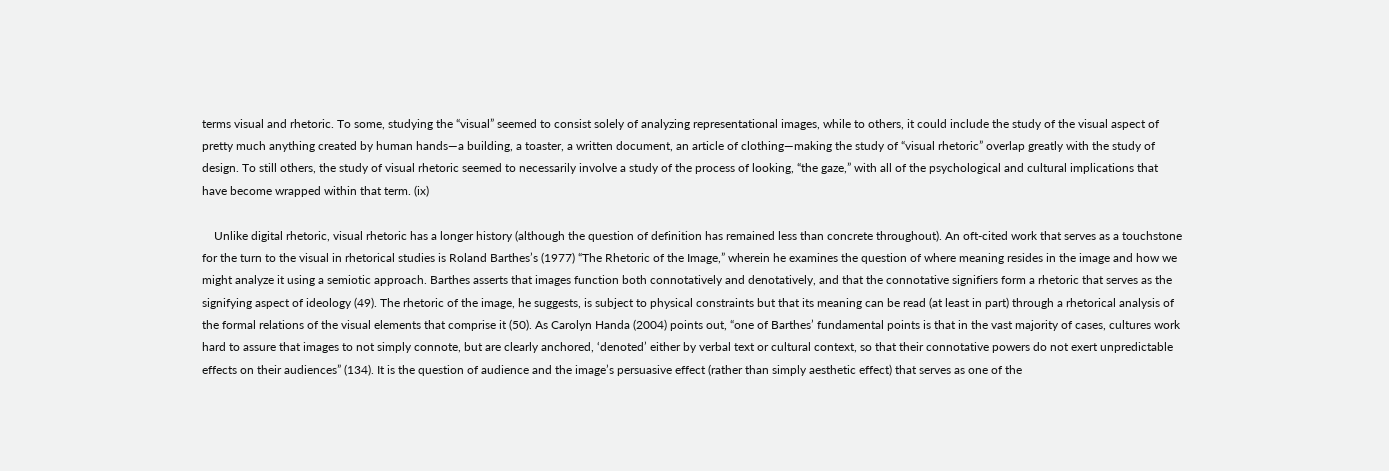terms visual and rhetoric. To some, studying the “visual” seemed to consist solely of analyzing representational images, while to others, it could include the study of the visual aspect of pretty much anything created by human hands—a building, a toaster, a written document, an article of clothing—making the study of “visual rhetoric” overlap greatly with the study of design. To still others, the study of visual rhetoric seemed to necessarily involve a study of the process of looking, “the gaze,” with all of the psychological and cultural implications that have become wrapped within that term. (ix)

    Unlike digital rhetoric, visual rhetoric has a longer history (although the question of definition has remained less than concrete throughout). An oft-cited work that serves as a touchstone for the turn to the visual in rhetorical studies is Roland Barthes’s (1977) “The Rhetoric of the Image,” wherein he examines the question of where meaning resides in the image and how we might analyze it using a semiotic approach. Barthes asserts that images function both connotatively and denotatively, and that the connotative signifiers form a rhetoric that serves as the signifying aspect of ideology (49). The rhetoric of the image, he suggests, is subject to physical constraints but that its meaning can be read (at least in part) through a rhetorical analysis of the formal relations of the visual elements that comprise it (50). As Carolyn Handa (2004) points out, “one of Barthes’ fundamental points is that in the vast majority of cases, cultures work hard to assure that images to not simply connote, but are clearly anchored, ‘denoted’ either by verbal text or cultural context, so that their connotative powers do not exert unpredictable effects on their audiences” (134). It is the question of audience and the image’s persuasive effect (rather than simply aesthetic effect) that serves as one of the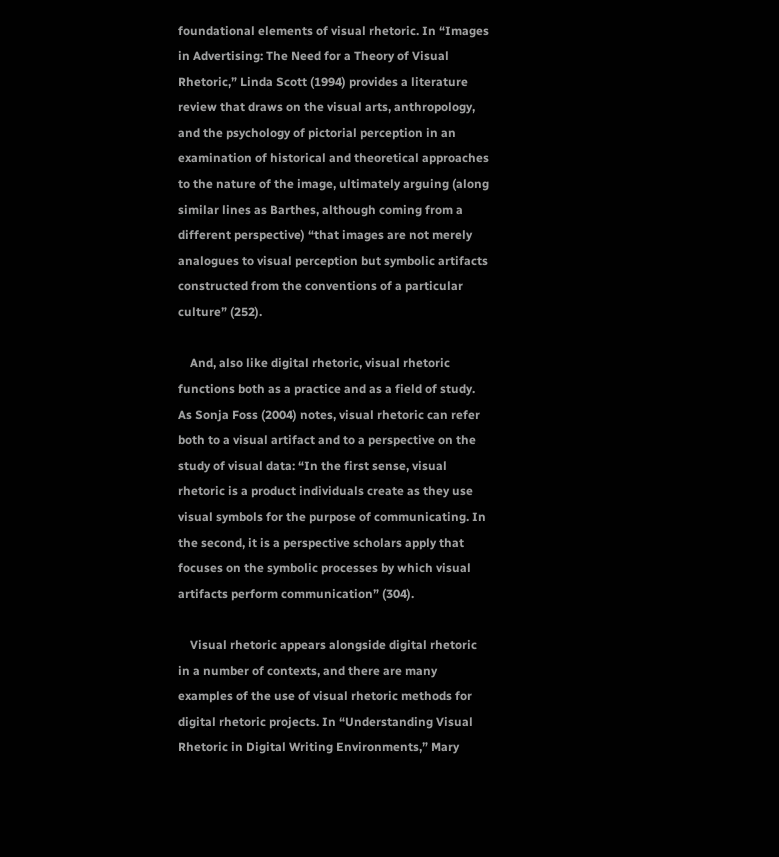foundational elements of visual rhetoric. In “Images in Advertising: The Need for a Theory of Visual Rhetoric,” Linda Scott (1994) provides a literature review that draws on the visual arts, anthropology, and the psychology of pictorial perception in an examination of historical and theoretical approaches to the nature of the image, ultimately arguing (along similar lines as Barthes, although coming from a different perspective) “that images are not merely analogues to visual perception but symbolic artifacts constructed from the conventions of a particular culture” (252).

    And, also like digital rhetoric, visual rhetoric functions both as a practice and as a field of study. As Sonja Foss (2004) notes, visual rhetoric can refer both to a visual artifact and to a perspective on the study of visual data: “In the first sense, visual rhetoric is a product individuals create as they use visual symbols for the purpose of communicating. In the second, it is a perspective scholars apply that focuses on the symbolic processes by which visual artifacts perform communication” (304).

    Visual rhetoric appears alongside digital rhetoric in a number of contexts, and there are many examples of the use of visual rhetoric methods for digital rhetoric projects. In “Understanding Visual Rhetoric in Digital Writing Environments,” Mary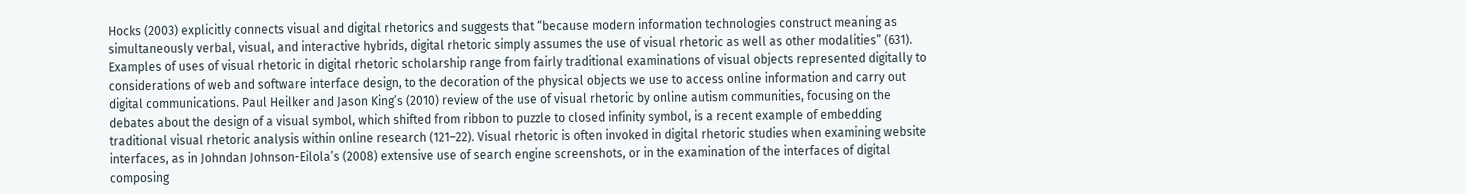Hocks (2003) explicitly connects visual and digital rhetorics and suggests that “because modern information technologies construct meaning as simultaneously verbal, visual, and interactive hybrids, digital rhetoric simply assumes the use of visual rhetoric as well as other modalities” (631). Examples of uses of visual rhetoric in digital rhetoric scholarship range from fairly traditional examinations of visual objects represented digitally to considerations of web and software interface design, to the decoration of the physical objects we use to access online information and carry out digital communications. Paul Heilker and Jason King’s (2010) review of the use of visual rhetoric by online autism communities, focusing on the debates about the design of a visual symbol, which shifted from ribbon to puzzle to closed infinity symbol, is a recent example of embedding traditional visual rhetoric analysis within online research (121–22). Visual rhetoric is often invoked in digital rhetoric studies when examining website interfaces, as in Johndan Johnson-Eilola’s (2008) extensive use of search engine screenshots, or in the examination of the interfaces of digital composing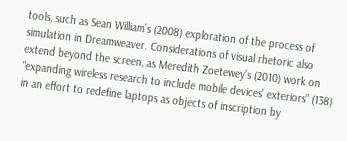tools, such as Sean William’s (2008) exploration of the process of simulation in Dreamweaver. Considerations of visual rhetoric also extend beyond the screen, as Meredith Zoetewey’s (2010) work on “expanding wireless research to include mobile devices’ exteriors” (138) in an effort to redefine laptops as objects of inscription by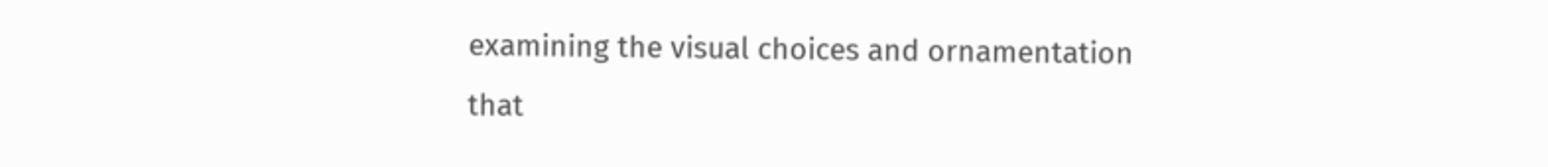examining the visual choices and ornamentation that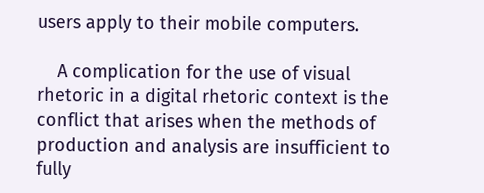users apply to their mobile computers.

    A complication for the use of visual rhetoric in a digital rhetoric context is the conflict that arises when the methods of production and analysis are insufficient to fully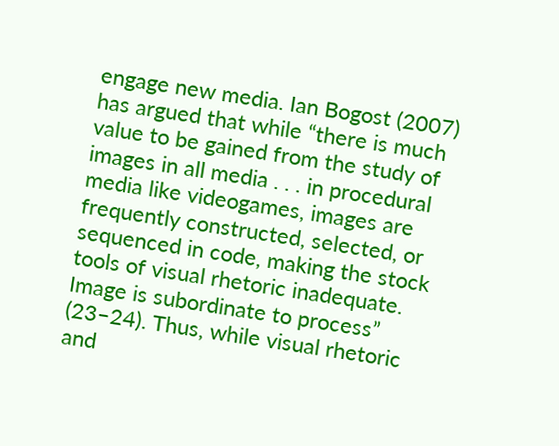engage new media. Ian Bogost (2007) has argued that while “there is much value to be gained from the study of images in all media . . . in procedural media like videogames, images are frequently constructed, selected, or sequenced in code, making the stock tools of visual rhetoric inadequate. Image is subordinate to process” (23–24). Thus, while visual rhetoric and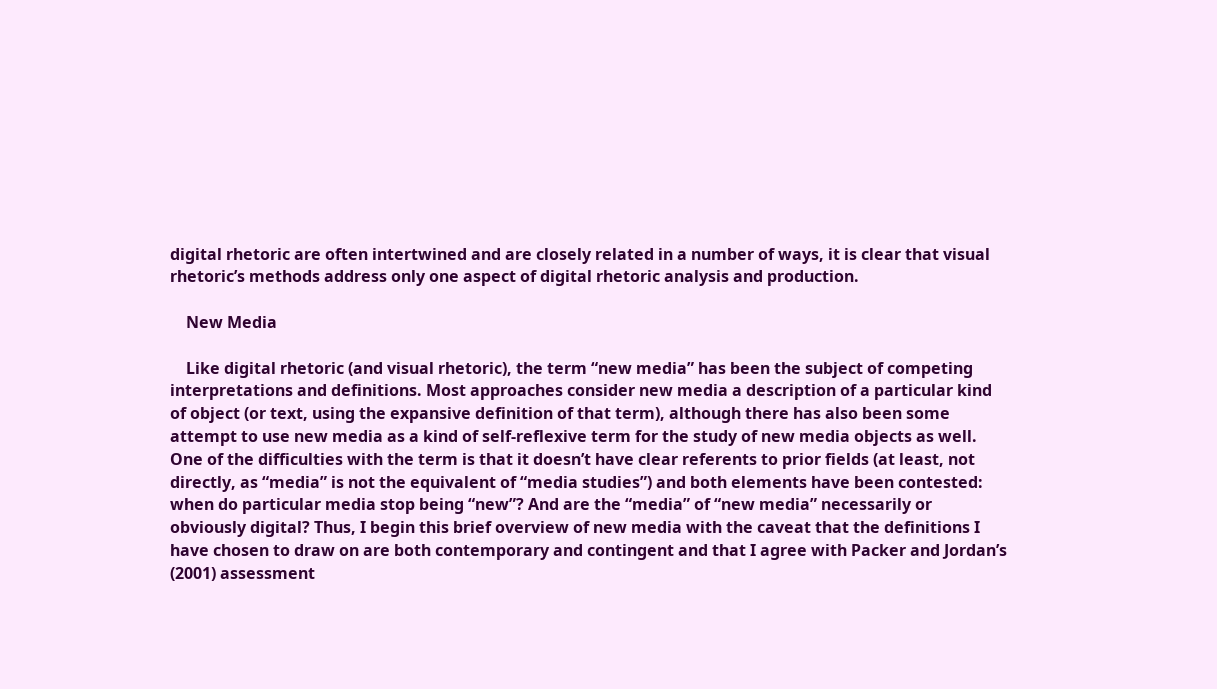digital rhetoric are often intertwined and are closely related in a number of ways, it is clear that visual rhetoric’s methods address only one aspect of digital rhetoric analysis and production.

    New Media

    Like digital rhetoric (and visual rhetoric), the term “new media” has been the subject of competing interpretations and definitions. Most approaches consider new media a description of a particular kind of object (or text, using the expansive definition of that term), although there has also been some attempt to use new media as a kind of self-reflexive term for the study of new media objects as well. One of the difficulties with the term is that it doesn’t have clear referents to prior fields (at least, not directly, as “media” is not the equivalent of “media studies”) and both elements have been contested: when do particular media stop being “new”? And are the “media” of “new media” necessarily or obviously digital? Thus, I begin this brief overview of new media with the caveat that the definitions I have chosen to draw on are both contemporary and contingent and that I agree with Packer and Jordan’s (2001) assessment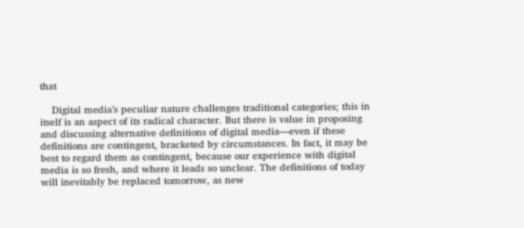that

    Digital media’s peculiar nature challenges traditional categories; this in itself is an aspect of its radical character. But there is value in proposing and discussing alternative definitions of digital media—even if these definitions are contingent, bracketed by circumstances. In fact, it may be best to regard them as contingent, because our experience with digital media is so fresh, and where it leads so unclear. The definitions of today will inevitably be replaced tomorrow, as new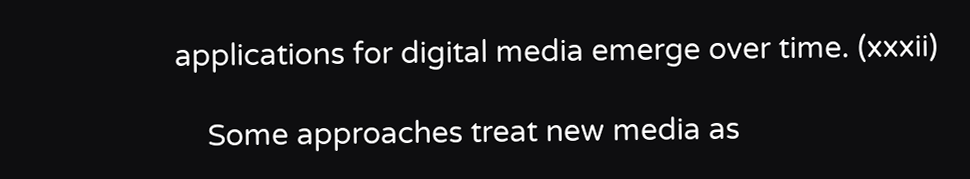applications for digital media emerge over time. (xxxii)

    Some approaches treat new media as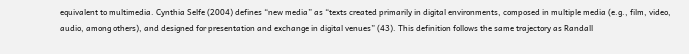equivalent to multimedia. Cynthia Selfe (2004) defines “new media” as “texts created primarily in digital environments, composed in multiple media (e.g., film, video, audio, among others), and designed for presentation and exchange in digital venues” (43). This definition follows the same trajectory as Randall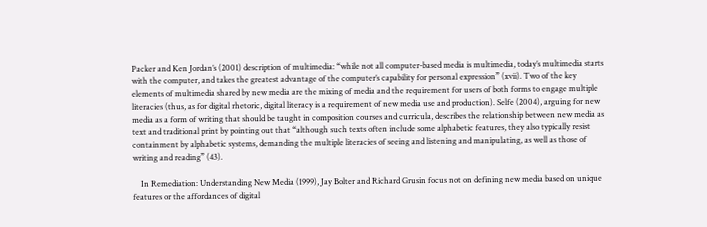Packer and Ken Jordan’s (2001) description of multimedia: “while not all computer-based media is multimedia, today’s multimedia starts with the computer, and takes the greatest advantage of the computer’s capability for personal expression” (xvii). Two of the key elements of multimedia shared by new media are the mixing of media and the requirement for users of both forms to engage multiple literacies (thus, as for digital rhetoric, digital literacy is a requirement of new media use and production). Selfe (2004), arguing for new media as a form of writing that should be taught in composition courses and curricula, describes the relationship between new media as text and traditional print by pointing out that “although such texts often include some alphabetic features, they also typically resist containment by alphabetic systems, demanding the multiple literacies of seeing and listening and manipulating, as well as those of writing and reading” (43).

    In Remediation: Understanding New Media (1999), Jay Bolter and Richard Grusin focus not on defining new media based on unique features or the affordances of digital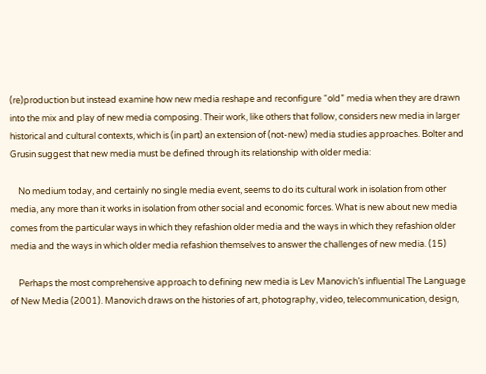(re)production but instead examine how new media reshape and reconfigure “old” media when they are drawn into the mix and play of new media composing. Their work, like others that follow, considers new media in larger historical and cultural contexts, which is (in part) an extension of (not-new) media studies approaches. Bolter and Grusin suggest that new media must be defined through its relationship with older media:

    No medium today, and certainly no single media event, seems to do its cultural work in isolation from other media, any more than it works in isolation from other social and economic forces. What is new about new media comes from the particular ways in which they refashion older media and the ways in which they refashion older media and the ways in which older media refashion themselves to answer the challenges of new media. (15)

    Perhaps the most comprehensive approach to defining new media is Lev Manovich’s influential The Language of New Media (2001). Manovich draws on the histories of art, photography, video, telecommunication, design,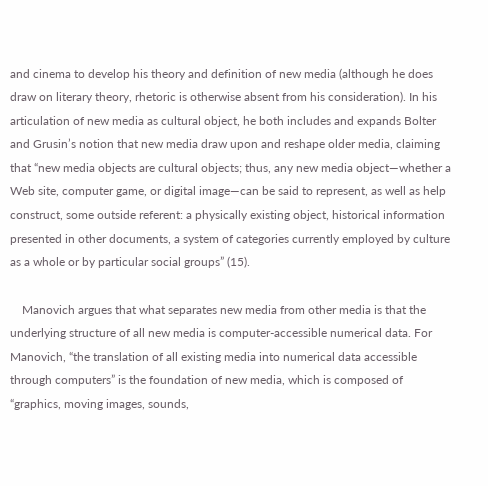and cinema to develop his theory and definition of new media (although he does draw on literary theory, rhetoric is otherwise absent from his consideration). In his articulation of new media as cultural object, he both includes and expands Bolter and Grusin’s notion that new media draw upon and reshape older media, claiming that “new media objects are cultural objects; thus, any new media object—whether a Web site, computer game, or digital image—can be said to represent, as well as help construct, some outside referent: a physically existing object, historical information presented in other documents, a system of categories currently employed by culture as a whole or by particular social groups” (15).

    Manovich argues that what separates new media from other media is that the underlying structure of all new media is computer-accessible numerical data. For Manovich, “the translation of all existing media into numerical data accessible through computers” is the foundation of new media, which is composed of “graphics, moving images, sounds,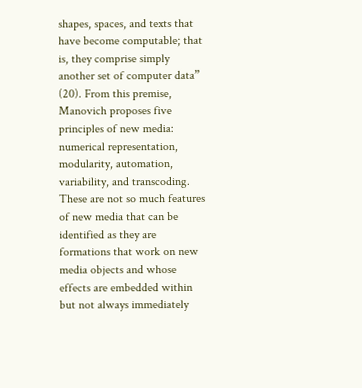shapes, spaces, and texts that have become computable; that is, they comprise simply another set of computer data” (20). From this premise, Manovich proposes five principles of new media: numerical representation, modularity, automation, variability, and transcoding. These are not so much features of new media that can be identified as they are formations that work on new media objects and whose effects are embedded within but not always immediately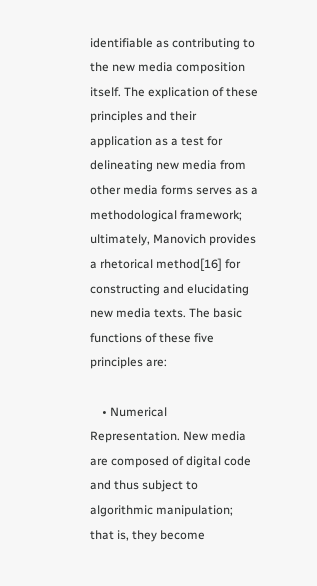identifiable as contributing to the new media composition itself. The explication of these principles and their application as a test for delineating new media from other media forms serves as a methodological framework; ultimately, Manovich provides a rhetorical method[16] for constructing and elucidating new media texts. The basic functions of these five principles are:

    • Numerical Representation. New media are composed of digital code and thus subject to algorithmic manipulation; that is, they become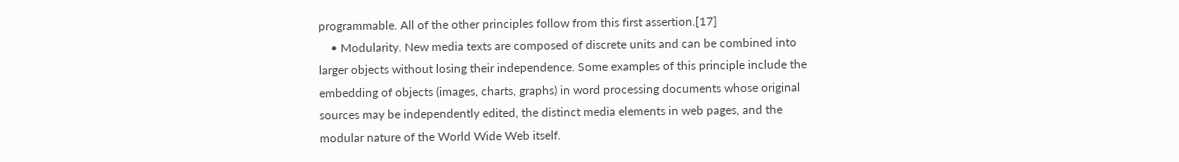programmable. All of the other principles follow from this first assertion.[17]
    • Modularity. New media texts are composed of discrete units and can be combined into larger objects without losing their independence. Some examples of this principle include the embedding of objects (images, charts, graphs) in word processing documents whose original sources may be independently edited, the distinct media elements in web pages, and the modular nature of the World Wide Web itself.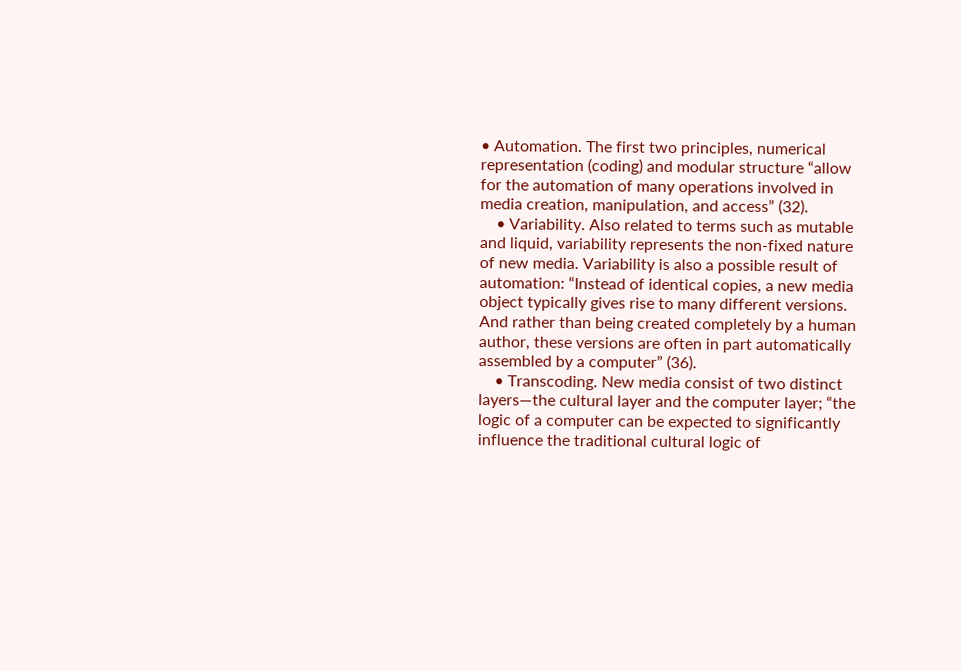• Automation. The first two principles, numerical representation (coding) and modular structure “allow for the automation of many operations involved in media creation, manipulation, and access” (32).
    • Variability. Also related to terms such as mutable and liquid, variability represents the non-fixed nature of new media. Variability is also a possible result of automation: “Instead of identical copies, a new media object typically gives rise to many different versions. And rather than being created completely by a human author, these versions are often in part automatically assembled by a computer” (36).
    • Transcoding. New media consist of two distinct layers—the cultural layer and the computer layer; “the logic of a computer can be expected to significantly influence the traditional cultural logic of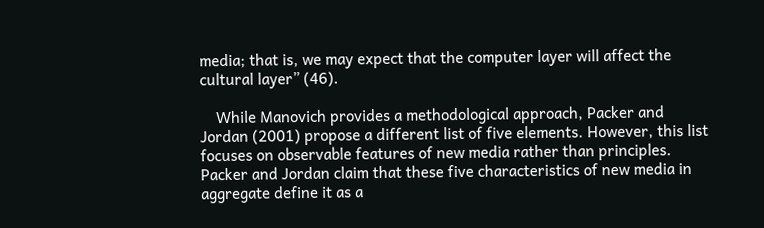media; that is, we may expect that the computer layer will affect the cultural layer” (46).

    While Manovich provides a methodological approach, Packer and Jordan (2001) propose a different list of five elements. However, this list focuses on observable features of new media rather than principles. Packer and Jordan claim that these five characteristics of new media in aggregate define it as a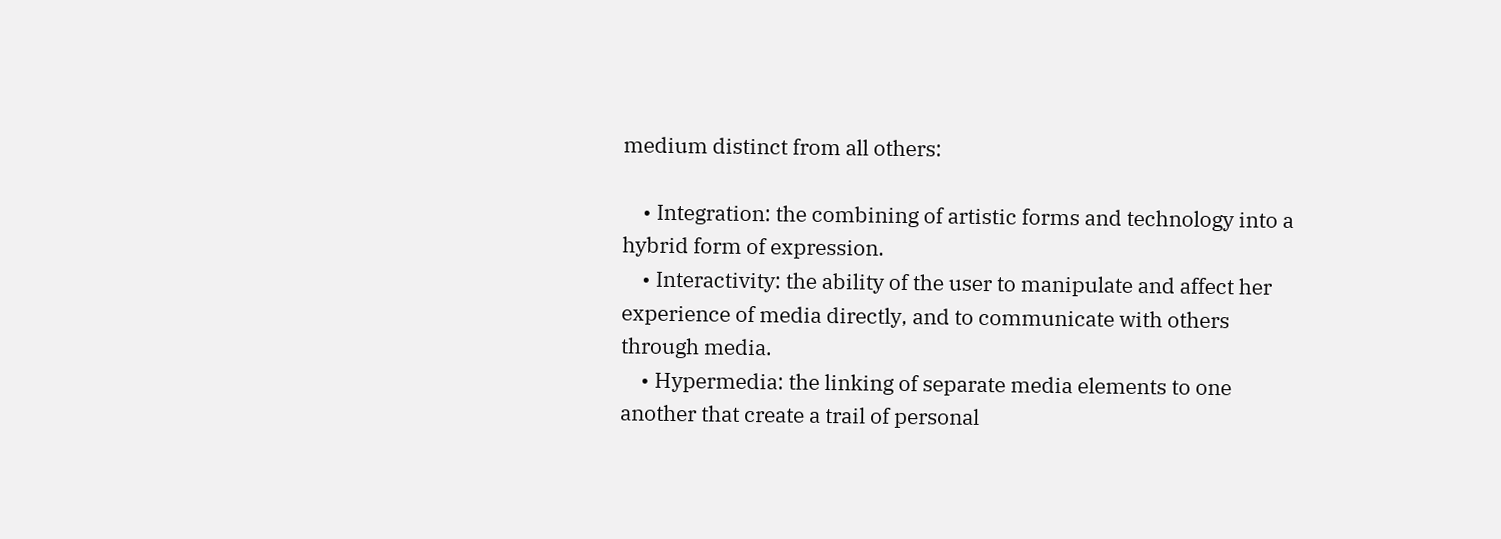medium distinct from all others:

    • Integration: the combining of artistic forms and technology into a hybrid form of expression.
    • Interactivity: the ability of the user to manipulate and affect her experience of media directly, and to communicate with others through media.
    • Hypermedia: the linking of separate media elements to one another that create a trail of personal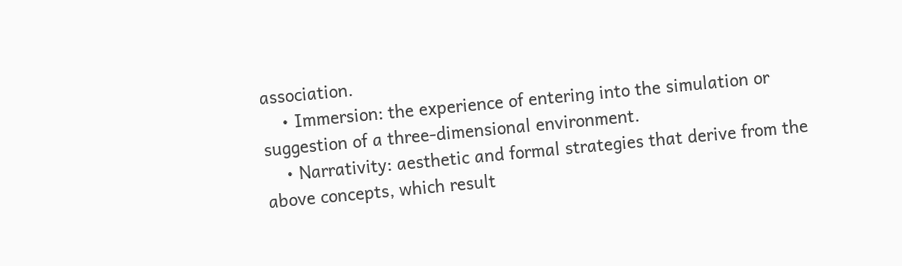association.
    • Immersion: the experience of entering into the simulation or suggestion of a three-dimensional environment.
    • Narrativity: aesthetic and formal strategies that derive from the above concepts, which result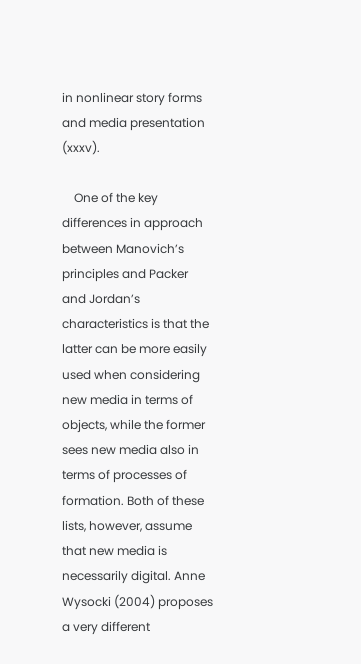in nonlinear story forms and media presentation (xxxv).

    One of the key differences in approach between Manovich’s principles and Packer and Jordan’s characteristics is that the latter can be more easily used when considering new media in terms of objects, while the former sees new media also in terms of processes of formation. Both of these lists, however, assume that new media is necessarily digital. Anne Wysocki (2004) proposes a very different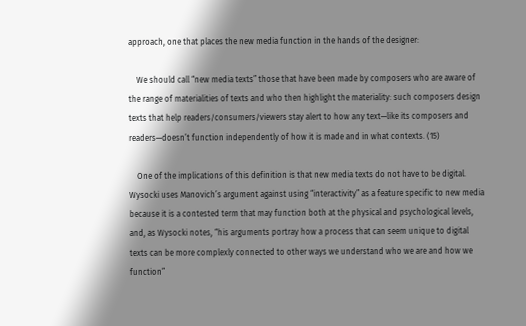approach, one that places the new media function in the hands of the designer:

    We should call “new media texts” those that have been made by composers who are aware of the range of materialities of texts and who then highlight the materiality: such composers design texts that help readers/consumers/viewers stay alert to how any text—like its composers and readers—doesn’t function independently of how it is made and in what contexts. (15)

    One of the implications of this definition is that new media texts do not have to be digital. Wysocki uses Manovich’s argument against using “interactivity” as a feature specific to new media because it is a contested term that may function both at the physical and psychological levels, and, as Wysocki notes, “his arguments portray how a process that can seem unique to digital texts can be more complexly connected to other ways we understand who we are and how we function”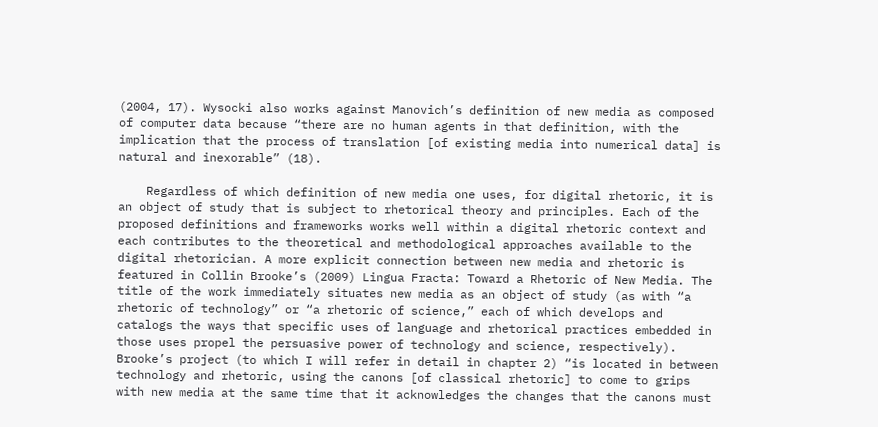(2004, 17). Wysocki also works against Manovich’s definition of new media as composed of computer data because “there are no human agents in that definition, with the implication that the process of translation [of existing media into numerical data] is natural and inexorable” (18).

    Regardless of which definition of new media one uses, for digital rhetoric, it is an object of study that is subject to rhetorical theory and principles. Each of the proposed definitions and frameworks works well within a digital rhetoric context and each contributes to the theoretical and methodological approaches available to the digital rhetorician. A more explicit connection between new media and rhetoric is featured in Collin Brooke’s (2009) Lingua Fracta: Toward a Rhetoric of New Media. The title of the work immediately situates new media as an object of study (as with “a rhetoric of technology” or “a rhetoric of science,” each of which develops and catalogs the ways that specific uses of language and rhetorical practices embedded in those uses propel the persuasive power of technology and science, respectively). Brooke’s project (to which I will refer in detail in chapter 2) “is located in between technology and rhetoric, using the canons [of classical rhetoric] to come to grips with new media at the same time that it acknowledges the changes that the canons must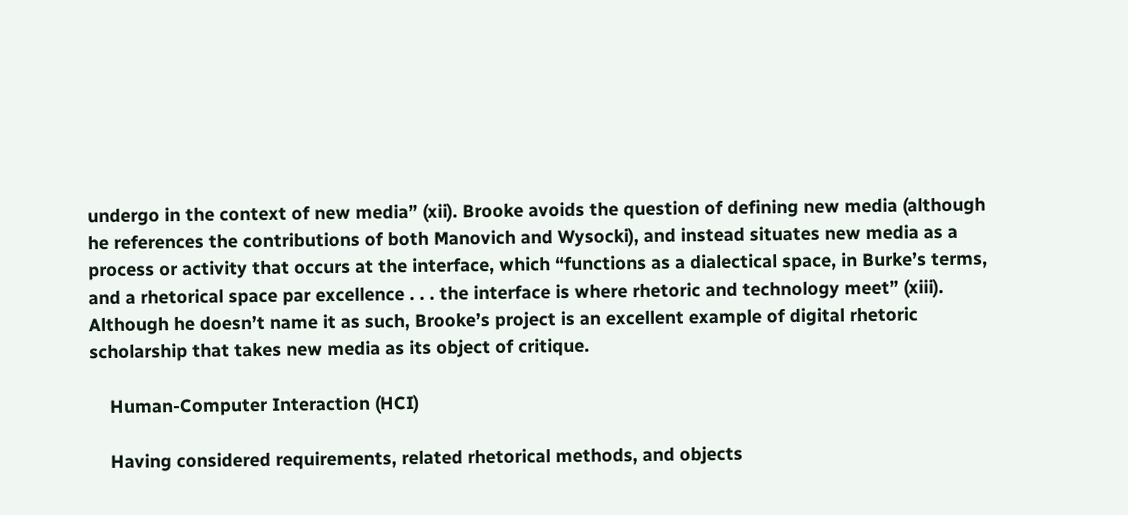undergo in the context of new media” (xii). Brooke avoids the question of defining new media (although he references the contributions of both Manovich and Wysocki), and instead situates new media as a process or activity that occurs at the interface, which “functions as a dialectical space, in Burke’s terms, and a rhetorical space par excellence . . . the interface is where rhetoric and technology meet” (xiii). Although he doesn’t name it as such, Brooke’s project is an excellent example of digital rhetoric scholarship that takes new media as its object of critique.

    Human-Computer Interaction (HCI)

    Having considered requirements, related rhetorical methods, and objects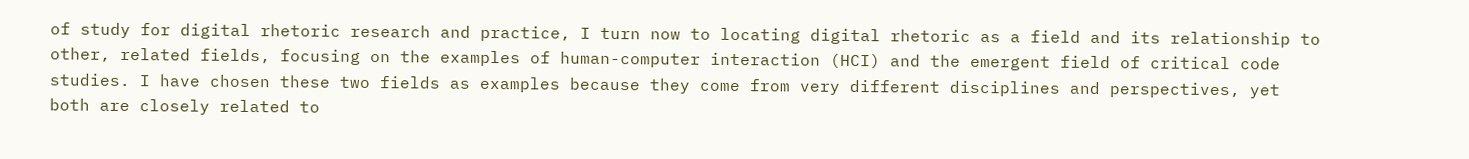of study for digital rhetoric research and practice, I turn now to locating digital rhetoric as a field and its relationship to other, related fields, focusing on the examples of human-computer interaction (HCI) and the emergent field of critical code studies. I have chosen these two fields as examples because they come from very different disciplines and perspectives, yet both are closely related to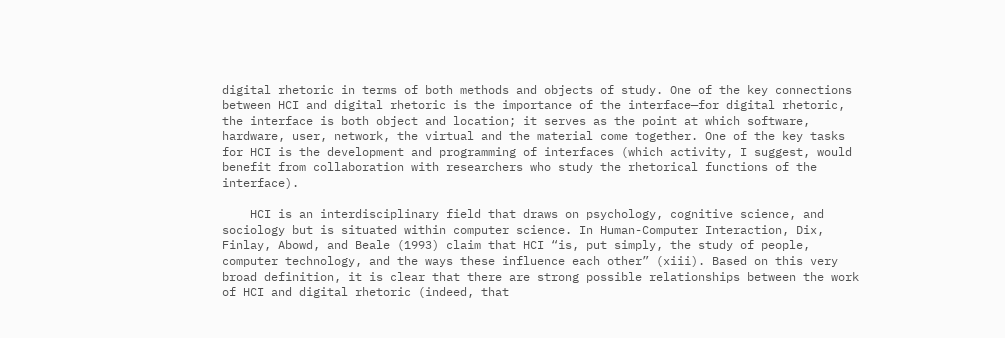digital rhetoric in terms of both methods and objects of study. One of the key connections between HCI and digital rhetoric is the importance of the interface—for digital rhetoric, the interface is both object and location; it serves as the point at which software, hardware, user, network, the virtual and the material come together. One of the key tasks for HCI is the development and programming of interfaces (which activity, I suggest, would benefit from collaboration with researchers who study the rhetorical functions of the interface).

    HCI is an interdisciplinary field that draws on psychology, cognitive science, and sociology but is situated within computer science. In Human-Computer Interaction, Dix, Finlay, Abowd, and Beale (1993) claim that HCI “is, put simply, the study of people, computer technology, and the ways these influence each other” (xiii). Based on this very broad definition, it is clear that there are strong possible relationships between the work of HCI and digital rhetoric (indeed, that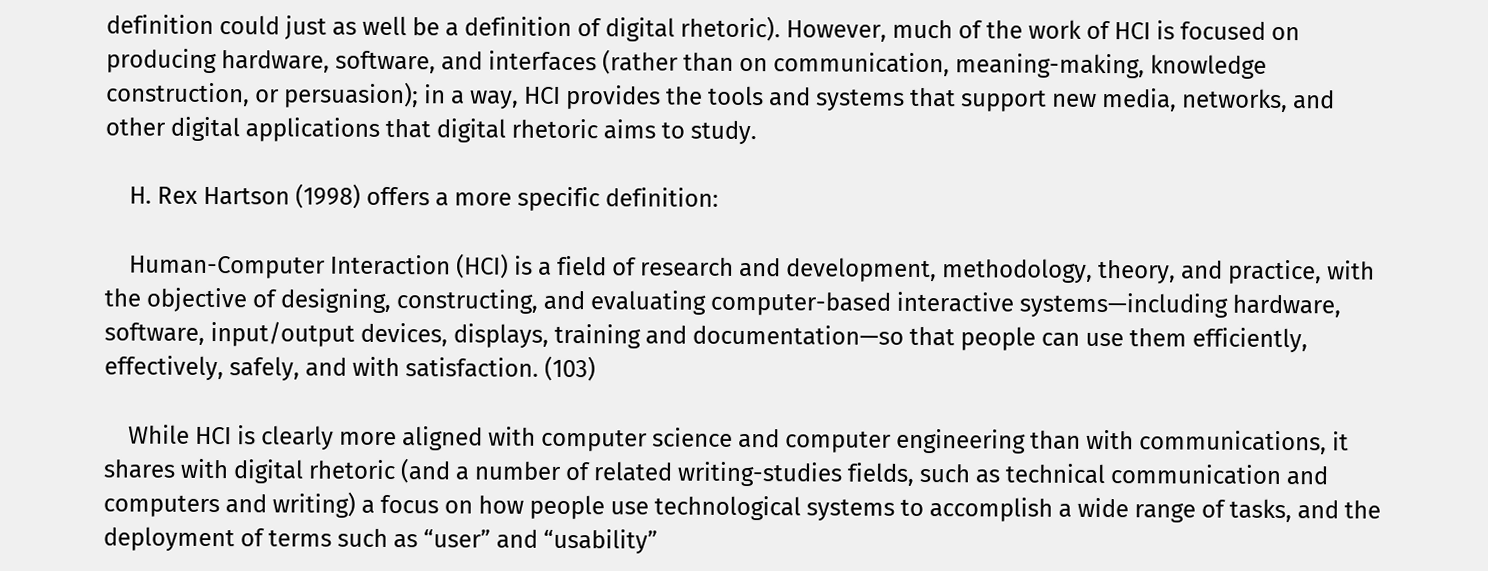definition could just as well be a definition of digital rhetoric). However, much of the work of HCI is focused on producing hardware, software, and interfaces (rather than on communication, meaning-making, knowledge construction, or persuasion); in a way, HCI provides the tools and systems that support new media, networks, and other digital applications that digital rhetoric aims to study.

    H. Rex Hartson (1998) offers a more specific definition:

    Human-Computer Interaction (HCI) is a field of research and development, methodology, theory, and practice, with the objective of designing, constructing, and evaluating computer-based interactive systems—including hardware, software, input/output devices, displays, training and documentation—so that people can use them efficiently, effectively, safely, and with satisfaction. (103)

    While HCI is clearly more aligned with computer science and computer engineering than with communications, it shares with digital rhetoric (and a number of related writing-studies fields, such as technical communication and computers and writing) a focus on how people use technological systems to accomplish a wide range of tasks, and the deployment of terms such as “user” and “usability”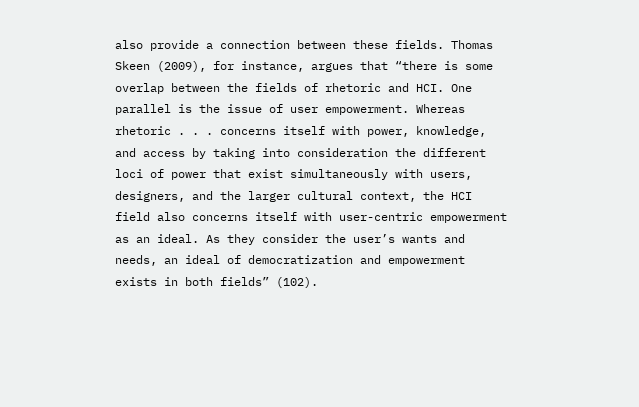also provide a connection between these fields. Thomas Skeen (2009), for instance, argues that “there is some overlap between the fields of rhetoric and HCI. One parallel is the issue of user empowerment. Whereas rhetoric . . . concerns itself with power, knowledge, and access by taking into consideration the different loci of power that exist simultaneously with users, designers, and the larger cultural context, the HCI field also concerns itself with user-centric empowerment as an ideal. As they consider the user’s wants and needs, an ideal of democratization and empowerment exists in both fields” (102).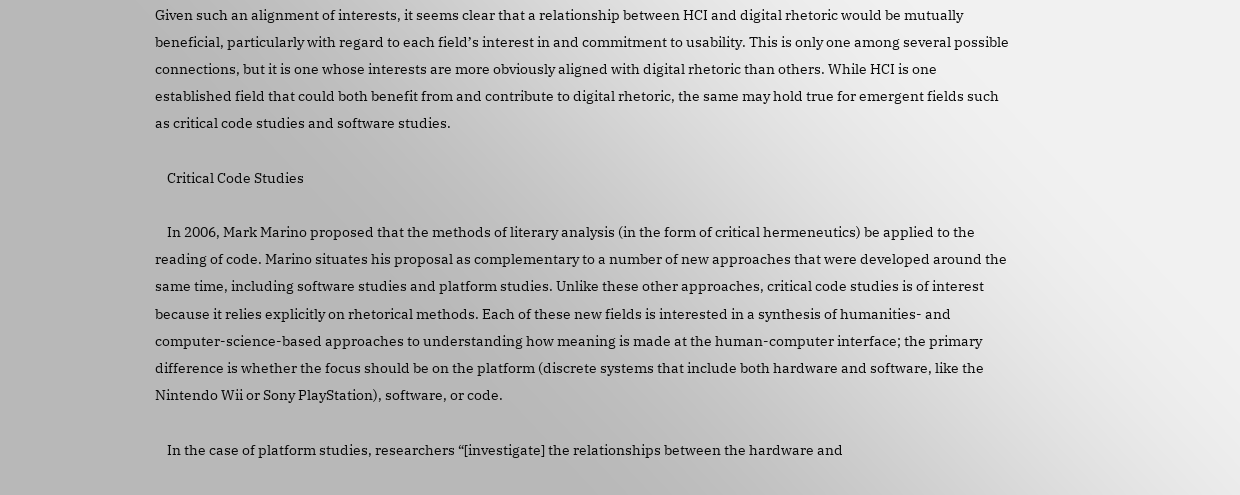Given such an alignment of interests, it seems clear that a relationship between HCI and digital rhetoric would be mutually beneficial, particularly with regard to each field’s interest in and commitment to usability. This is only one among several possible connections, but it is one whose interests are more obviously aligned with digital rhetoric than others. While HCI is one established field that could both benefit from and contribute to digital rhetoric, the same may hold true for emergent fields such as critical code studies and software studies.

    Critical Code Studies

    In 2006, Mark Marino proposed that the methods of literary analysis (in the form of critical hermeneutics) be applied to the reading of code. Marino situates his proposal as complementary to a number of new approaches that were developed around the same time, including software studies and platform studies. Unlike these other approaches, critical code studies is of interest because it relies explicitly on rhetorical methods. Each of these new fields is interested in a synthesis of humanities- and computer-science-based approaches to understanding how meaning is made at the human-computer interface; the primary difference is whether the focus should be on the platform (discrete systems that include both hardware and software, like the Nintendo Wii or Sony PlayStation), software, or code.

    In the case of platform studies, researchers “[investigate] the relationships between the hardware and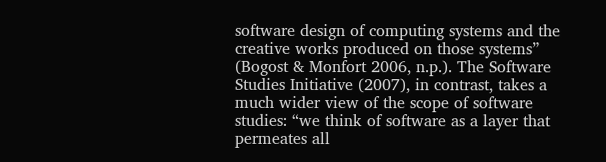software design of computing systems and the creative works produced on those systems” (Bogost & Monfort 2006, n.p.). The Software Studies Initiative (2007), in contrast, takes a much wider view of the scope of software studies: “we think of software as a layer that permeates all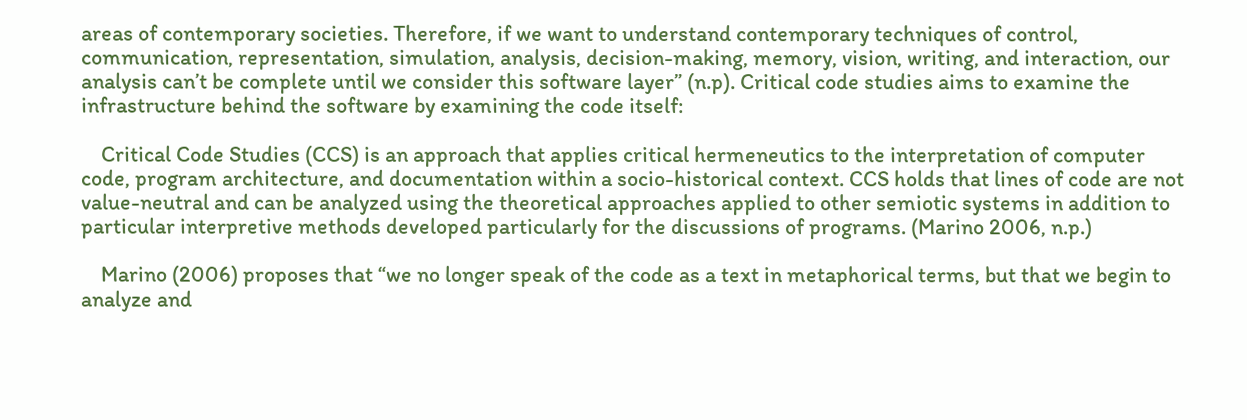areas of contemporary societies. Therefore, if we want to understand contemporary techniques of control, communication, representation, simulation, analysis, decision-making, memory, vision, writing, and interaction, our analysis can’t be complete until we consider this software layer” (n.p). Critical code studies aims to examine the infrastructure behind the software by examining the code itself:

    Critical Code Studies (CCS) is an approach that applies critical hermeneutics to the interpretation of computer code, program architecture, and documentation within a socio-historical context. CCS holds that lines of code are not value-neutral and can be analyzed using the theoretical approaches applied to other semiotic systems in addition to particular interpretive methods developed particularly for the discussions of programs. (Marino 2006, n.p.)

    Marino (2006) proposes that “we no longer speak of the code as a text in metaphorical terms, but that we begin to analyze and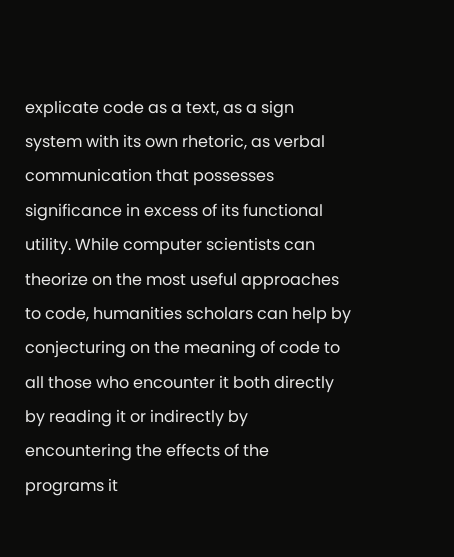explicate code as a text, as a sign system with its own rhetoric, as verbal communication that possesses significance in excess of its functional utility. While computer scientists can theorize on the most useful approaches to code, humanities scholars can help by conjecturing on the meaning of code to all those who encounter it both directly by reading it or indirectly by encountering the effects of the programs it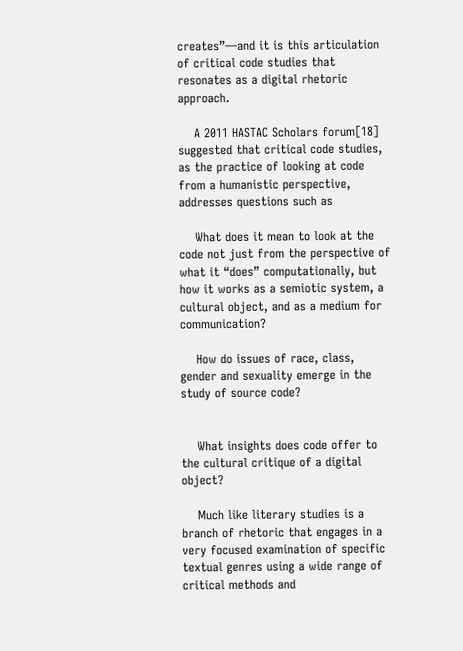creates”—and it is this articulation of critical code studies that resonates as a digital rhetoric approach.

    A 2011 HASTAC Scholars forum[18] suggested that critical code studies, as the practice of looking at code from a humanistic perspective, addresses questions such as

    What does it mean to look at the code not just from the perspective of what it “does” computationally, but how it works as a semiotic system, a cultural object, and as a medium for communication?

    How do issues of race, class, gender and sexuality emerge in the study of source code?


    What insights does code offer to the cultural critique of a digital object?

    Much like literary studies is a branch of rhetoric that engages in a very focused examination of specific textual genres using a wide range of critical methods and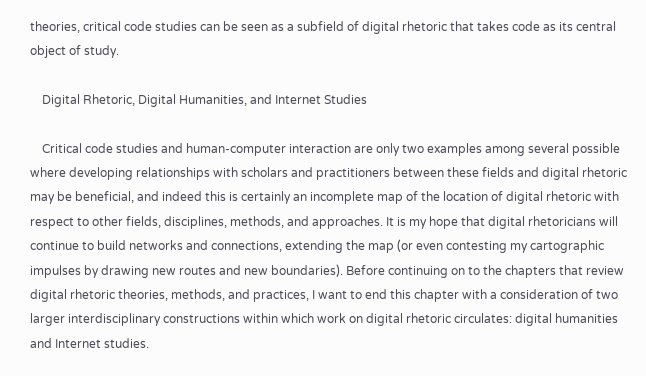theories, critical code studies can be seen as a subfield of digital rhetoric that takes code as its central object of study.

    Digital Rhetoric, Digital Humanities, and Internet Studies

    Critical code studies and human-computer interaction are only two examples among several possible where developing relationships with scholars and practitioners between these fields and digital rhetoric may be beneficial, and indeed this is certainly an incomplete map of the location of digital rhetoric with respect to other fields, disciplines, methods, and approaches. It is my hope that digital rhetoricians will continue to build networks and connections, extending the map (or even contesting my cartographic impulses by drawing new routes and new boundaries). Before continuing on to the chapters that review digital rhetoric theories, methods, and practices, I want to end this chapter with a consideration of two larger interdisciplinary constructions within which work on digital rhetoric circulates: digital humanities and Internet studies.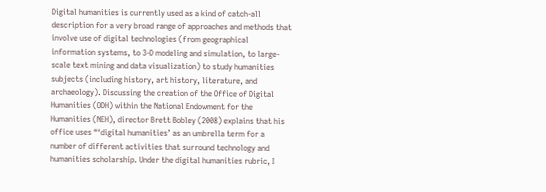Digital humanities is currently used as a kind of catch-all description for a very broad range of approaches and methods that involve use of digital technologies (from geographical information systems, to 3-D modeling and simulation, to large-scale text mining and data visualization) to study humanities subjects (including history, art history, literature, and archaeology). Discussing the creation of the Office of Digital Humanities (ODH) within the National Endowment for the Humanities (NEH), director Brett Bobley (2008) explains that his office uses “‘digital humanities’ as an umbrella term for a number of different activities that surround technology and humanities scholarship. Under the digital humanities rubric, I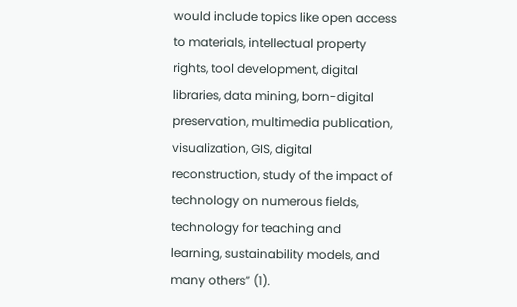would include topics like open access to materials, intellectual property rights, tool development, digital libraries, data mining, born-digital preservation, multimedia publication, visualization, GIS, digital reconstruction, study of the impact of technology on numerous fields, technology for teaching and learning, sustainability models, and many others” (1).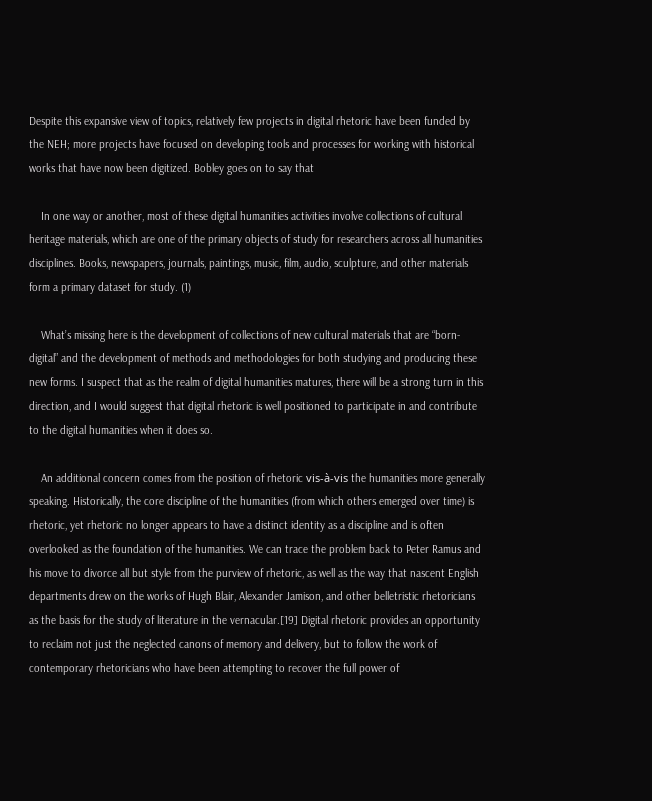Despite this expansive view of topics, relatively few projects in digital rhetoric have been funded by the NEH; more projects have focused on developing tools and processes for working with historical works that have now been digitized. Bobley goes on to say that

    In one way or another, most of these digital humanities activities involve collections of cultural heritage materials, which are one of the primary objects of study for researchers across all humanities disciplines. Books, newspapers, journals, paintings, music, film, audio, sculpture, and other materials form a primary dataset for study. (1)

    What’s missing here is the development of collections of new cultural materials that are “born-digital” and the development of methods and methodologies for both studying and producing these new forms. I suspect that as the realm of digital humanities matures, there will be a strong turn in this direction, and I would suggest that digital rhetoric is well positioned to participate in and contribute to the digital humanities when it does so.

    An additional concern comes from the position of rhetoric vis-à-vis the humanities more generally speaking. Historically, the core discipline of the humanities (from which others emerged over time) is rhetoric, yet rhetoric no longer appears to have a distinct identity as a discipline and is often overlooked as the foundation of the humanities. We can trace the problem back to Peter Ramus and his move to divorce all but style from the purview of rhetoric, as well as the way that nascent English departments drew on the works of Hugh Blair, Alexander Jamison, and other belletristic rhetoricians as the basis for the study of literature in the vernacular.[19] Digital rhetoric provides an opportunity to reclaim not just the neglected canons of memory and delivery, but to follow the work of contemporary rhetoricians who have been attempting to recover the full power of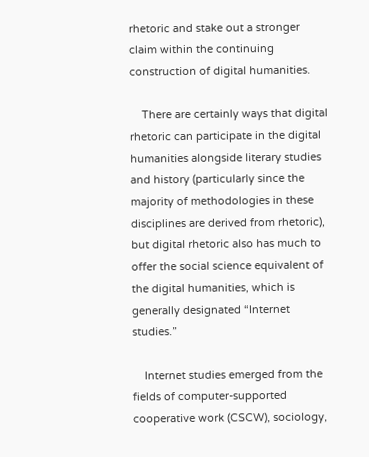rhetoric and stake out a stronger claim within the continuing construction of digital humanities.

    There are certainly ways that digital rhetoric can participate in the digital humanities alongside literary studies and history (particularly since the majority of methodologies in these disciplines are derived from rhetoric), but digital rhetoric also has much to offer the social science equivalent of the digital humanities, which is generally designated “Internet studies.”

    Internet studies emerged from the fields of computer-supported cooperative work (CSCW), sociology,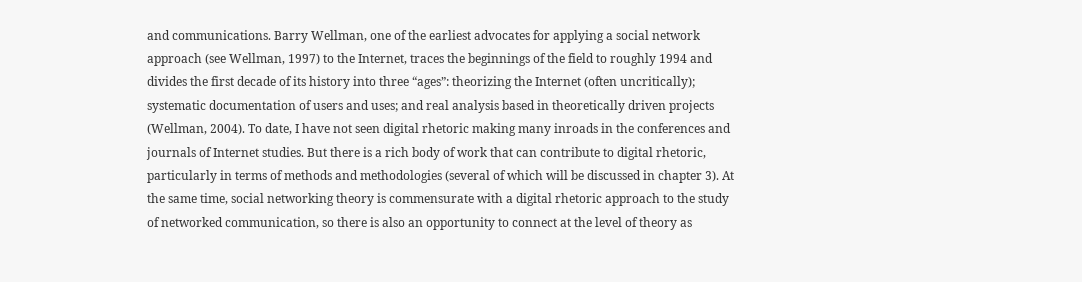and communications. Barry Wellman, one of the earliest advocates for applying a social network approach (see Wellman, 1997) to the Internet, traces the beginnings of the field to roughly 1994 and divides the first decade of its history into three “ages”: theorizing the Internet (often uncritically); systematic documentation of users and uses; and real analysis based in theoretically driven projects (Wellman, 2004). To date, I have not seen digital rhetoric making many inroads in the conferences and journals of Internet studies. But there is a rich body of work that can contribute to digital rhetoric, particularly in terms of methods and methodologies (several of which will be discussed in chapter 3). At the same time, social networking theory is commensurate with a digital rhetoric approach to the study of networked communication, so there is also an opportunity to connect at the level of theory as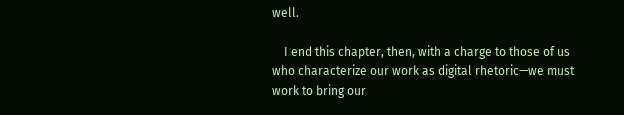well.

    I end this chapter, then, with a charge to those of us who characterize our work as digital rhetoric—we must work to bring our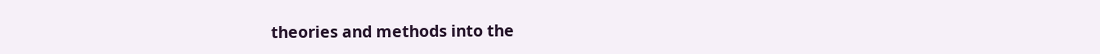theories and methods into the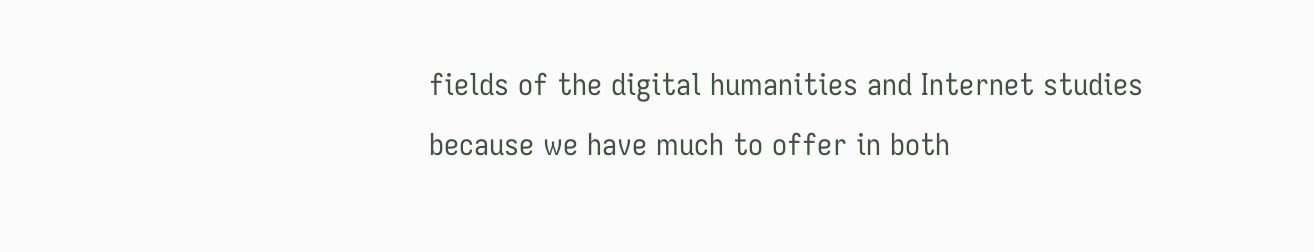fields of the digital humanities and Internet studies because we have much to offer in both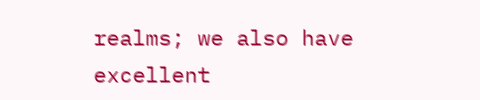realms; we also have excellent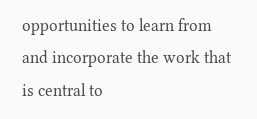opportunities to learn from and incorporate the work that is central to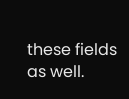these fields as well.